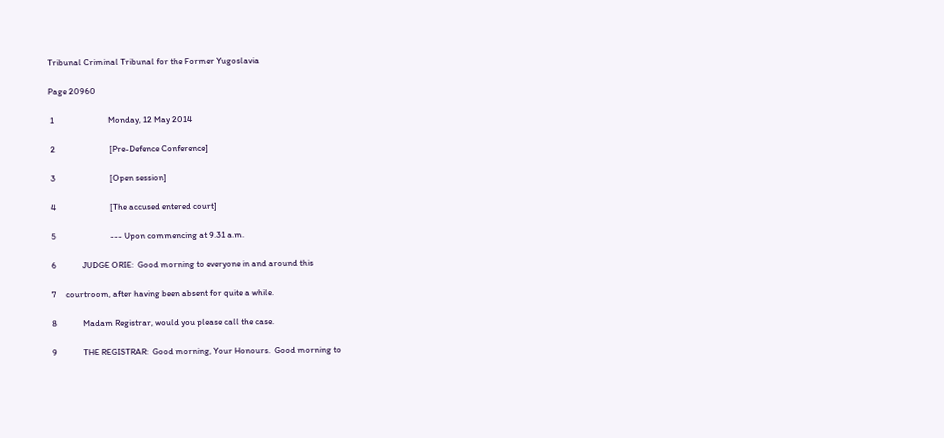Tribunal Criminal Tribunal for the Former Yugoslavia

Page 20960

 1                           Monday, 12 May 2014

 2                           [Pre-Defence Conference]

 3                           [Open session]

 4                           [The accused entered court]

 5                           --- Upon commencing at 9.31 a.m.

 6             JUDGE ORIE:  Good morning to everyone in and around this

 7     courtroom, after having been absent for quite a while.

 8             Madam Registrar, would you please call the case.

 9             THE REGISTRAR:  Good morning, Your Honours.  Good morning to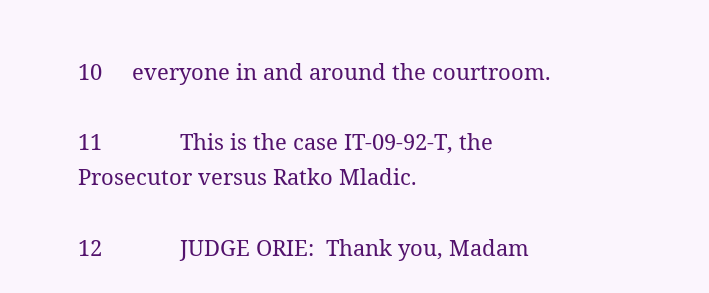10     everyone in and around the courtroom.

11             This is the case IT-09-92-T, the Prosecutor versus Ratko Mladic.

12             JUDGE ORIE:  Thank you, Madam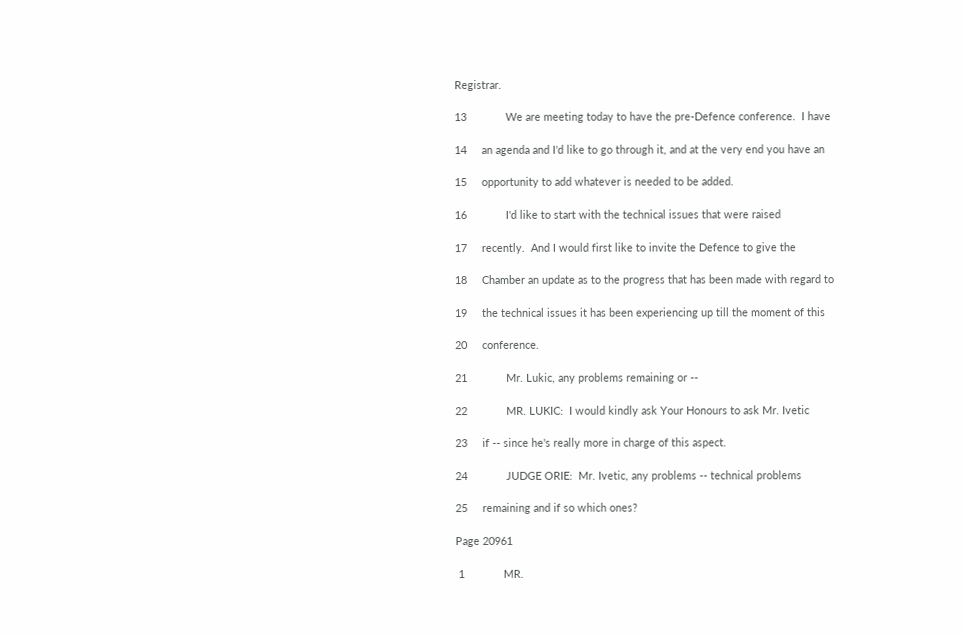Registrar.

13             We are meeting today to have the pre-Defence conference.  I have

14     an agenda and I'd like to go through it, and at the very end you have an

15     opportunity to add whatever is needed to be added.

16             I'd like to start with the technical issues that were raised

17     recently.  And I would first like to invite the Defence to give the

18     Chamber an update as to the progress that has been made with regard to

19     the technical issues it has been experiencing up till the moment of this

20     conference.

21             Mr. Lukic, any problems remaining or --

22             MR. LUKIC:  I would kindly ask Your Honours to ask Mr. Ivetic

23     if -- since he's really more in charge of this aspect.

24             JUDGE ORIE:  Mr. Ivetic, any problems -- technical problems

25     remaining and if so which ones?

Page 20961

 1             MR.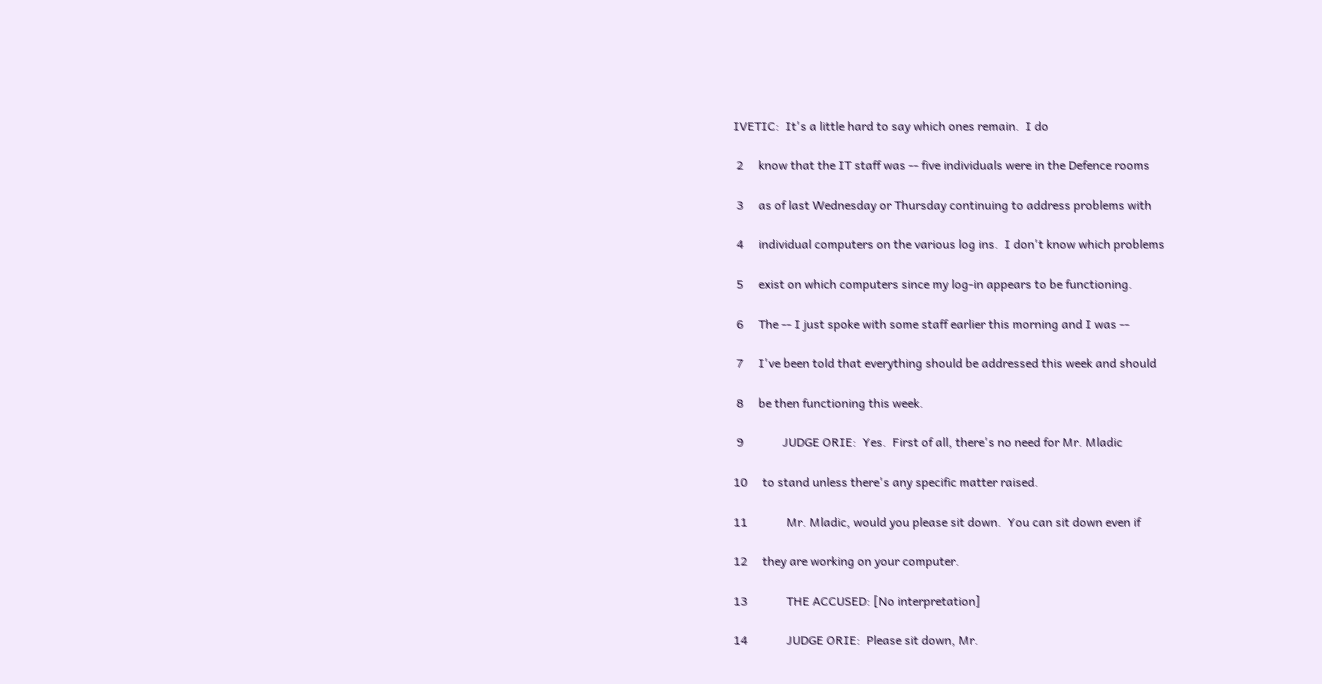IVETIC:  It's a little hard to say which ones remain.  I do

 2     know that the IT staff was -- five individuals were in the Defence rooms

 3     as of last Wednesday or Thursday continuing to address problems with

 4     individual computers on the various log ins.  I don't know which problems

 5     exist on which computers since my log-in appears to be functioning.

 6     The -- I just spoke with some staff earlier this morning and I was --

 7     I've been told that everything should be addressed this week and should

 8     be then functioning this week.

 9             JUDGE ORIE:  Yes.  First of all, there's no need for Mr. Mladic

10     to stand unless there's any specific matter raised.

11             Mr. Mladic, would you please sit down.  You can sit down even if

12     they are working on your computer.

13             THE ACCUSED: [No interpretation]

14             JUDGE ORIE:  Please sit down, Mr.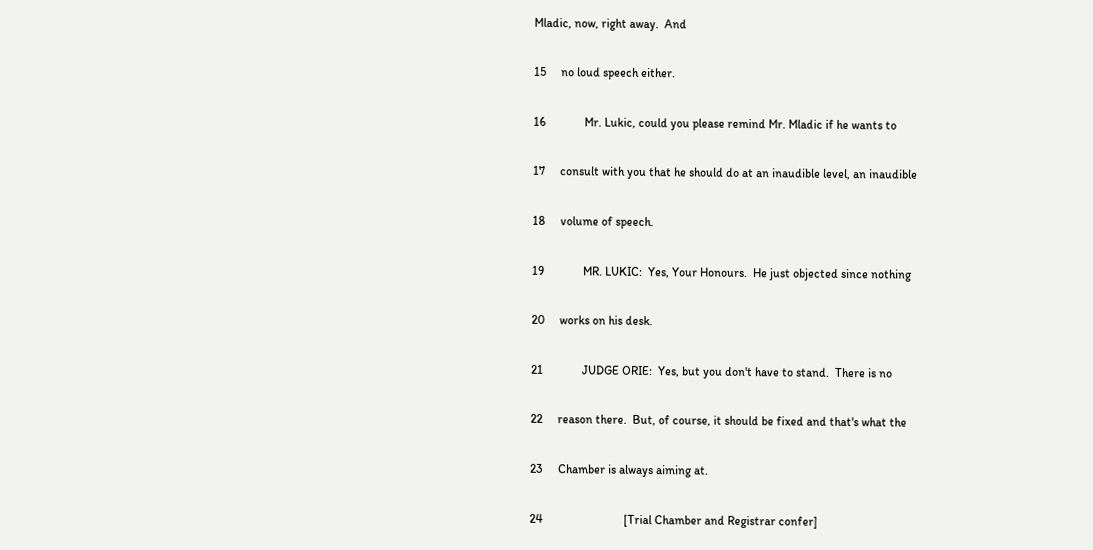Mladic, now, right away.  And

15     no loud speech either.

16             Mr. Lukic, could you please remind Mr. Mladic if he wants to

17     consult with you that he should do at an inaudible level, an inaudible

18     volume of speech.

19             MR. LUKIC:  Yes, Your Honours.  He just objected since nothing

20     works on his desk.

21             JUDGE ORIE:  Yes, but you don't have to stand.  There is no

22     reason there.  But, of course, it should be fixed and that's what the

23     Chamber is always aiming at.

24                           [Trial Chamber and Registrar confer]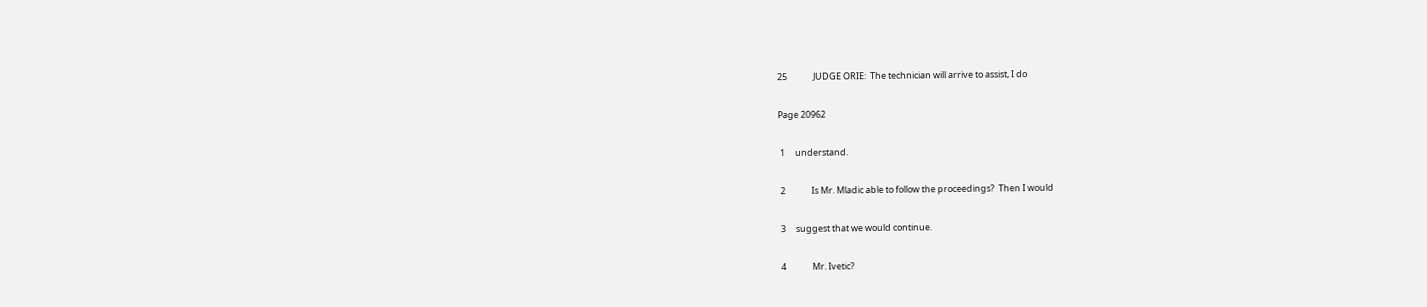25             JUDGE ORIE:  The technician will arrive to assist, I do

Page 20962

 1     understand.

 2             Is Mr. Mladic able to follow the proceedings?  Then I would

 3     suggest that we would continue.

 4             Mr. Ivetic?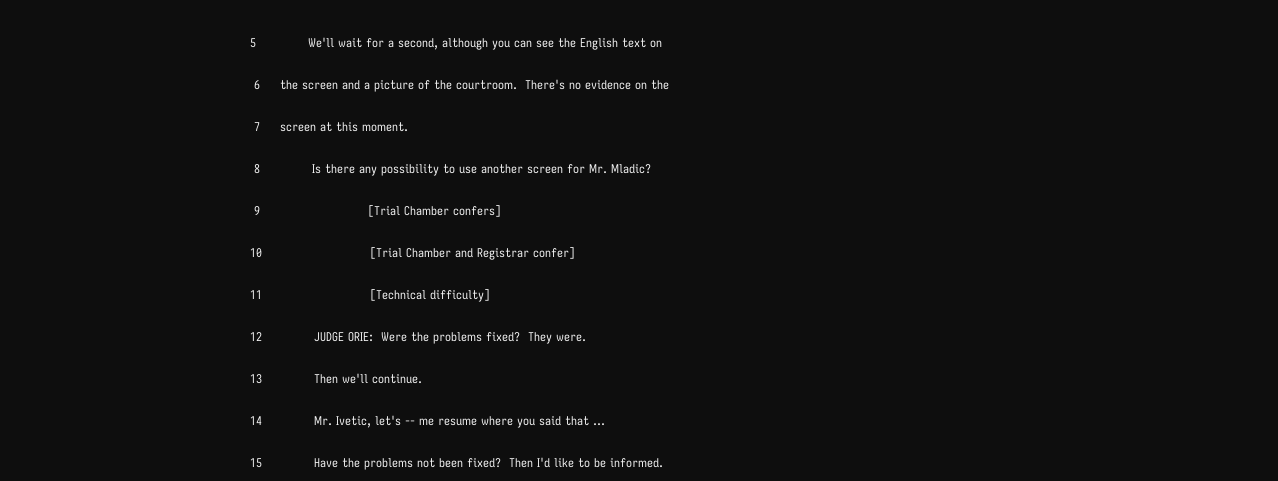5             We'll wait for a second, although you can see the English text on

 6     the screen and a picture of the courtroom.  There's no evidence on the

 7     screen at this moment.

 8             Is there any possibility to use another screen for Mr. Mladic?

 9                           [Trial Chamber confers]

10                           [Trial Chamber and Registrar confer]

11                           [Technical difficulty]

12             JUDGE ORIE:  Were the problems fixed?  They were.

13             Then we'll continue.

14             Mr. Ivetic, let's -- me resume where you said that ...

15             Have the problems not been fixed?  Then I'd like to be informed.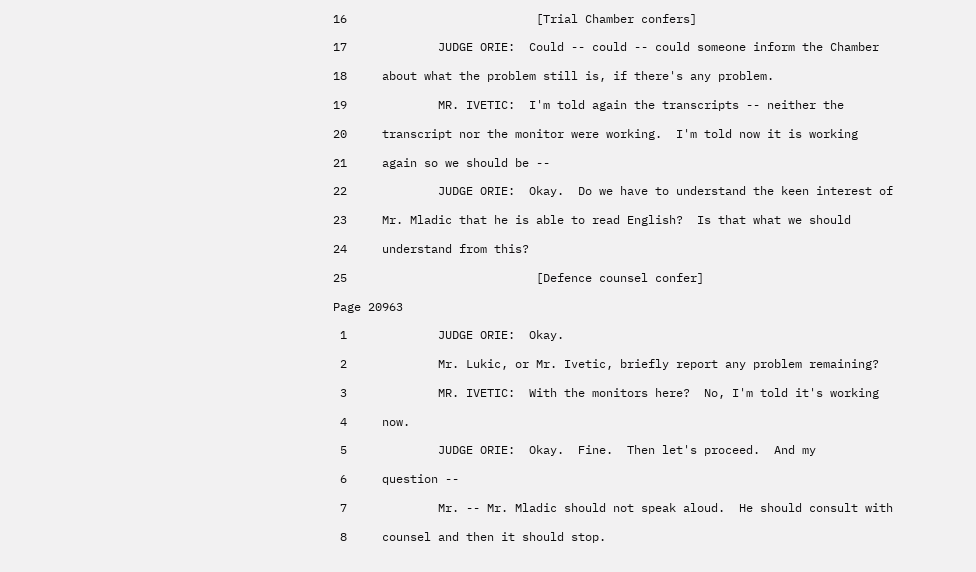16                           [Trial Chamber confers]

17             JUDGE ORIE:  Could -- could -- could someone inform the Chamber

18     about what the problem still is, if there's any problem.

19             MR. IVETIC:  I'm told again the transcripts -- neither the

20     transcript nor the monitor were working.  I'm told now it is working

21     again so we should be --

22             JUDGE ORIE:  Okay.  Do we have to understand the keen interest of

23     Mr. Mladic that he is able to read English?  Is that what we should

24     understand from this?

25                           [Defence counsel confer]

Page 20963

 1             JUDGE ORIE:  Okay.

 2             Mr. Lukic, or Mr. Ivetic, briefly report any problem remaining?

 3             MR. IVETIC:  With the monitors here?  No, I'm told it's working

 4     now.

 5             JUDGE ORIE:  Okay.  Fine.  Then let's proceed.  And my

 6     question --

 7             Mr. -- Mr. Mladic should not speak aloud.  He should consult with

 8     counsel and then it should stop.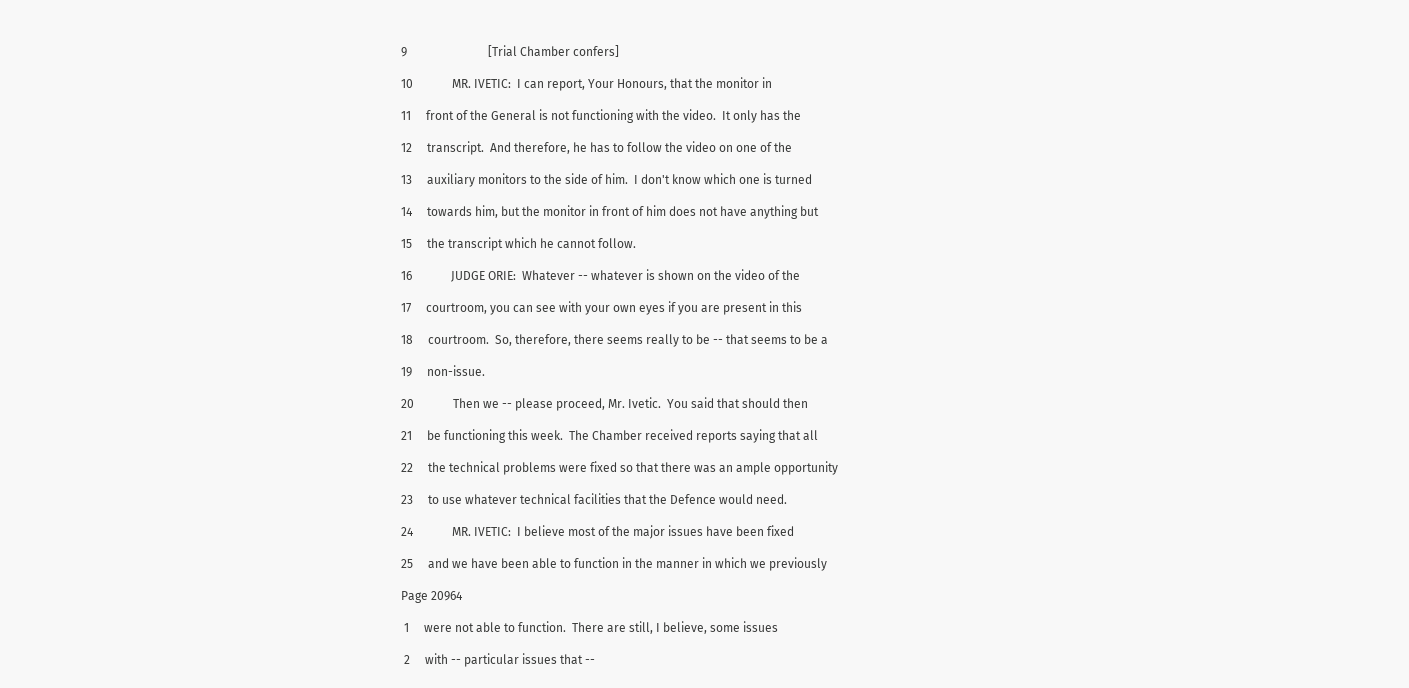9                           [Trial Chamber confers]

10             MR. IVETIC:  I can report, Your Honours, that the monitor in

11     front of the General is not functioning with the video.  It only has the

12     transcript.  And therefore, he has to follow the video on one of the

13     auxiliary monitors to the side of him.  I don't know which one is turned

14     towards him, but the monitor in front of him does not have anything but

15     the transcript which he cannot follow.

16             JUDGE ORIE:  Whatever -- whatever is shown on the video of the

17     courtroom, you can see with your own eyes if you are present in this

18     courtroom.  So, therefore, there seems really to be -- that seems to be a

19     non-issue.

20             Then we -- please proceed, Mr. Ivetic.  You said that should then

21     be functioning this week.  The Chamber received reports saying that all

22     the technical problems were fixed so that there was an ample opportunity

23     to use whatever technical facilities that the Defence would need.

24             MR. IVETIC:  I believe most of the major issues have been fixed

25     and we have been able to function in the manner in which we previously

Page 20964

 1     were not able to function.  There are still, I believe, some issues

 2     with -- particular issues that --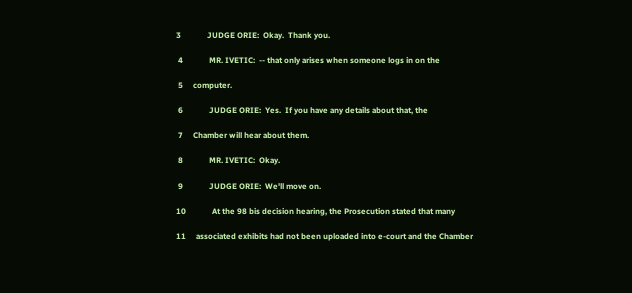3             JUDGE ORIE:  Okay.  Thank you.

 4             MR. IVETIC:  -- that only arises when someone logs in on the

 5     computer.

 6             JUDGE ORIE:  Yes.  If you have any details about that, the

 7     Chamber will hear about them.

 8             MR. IVETIC:  Okay.

 9             JUDGE ORIE:  We'll move on.

10             At the 98 bis decision hearing, the Prosecution stated that many

11     associated exhibits had not been uploaded into e-court and the Chamber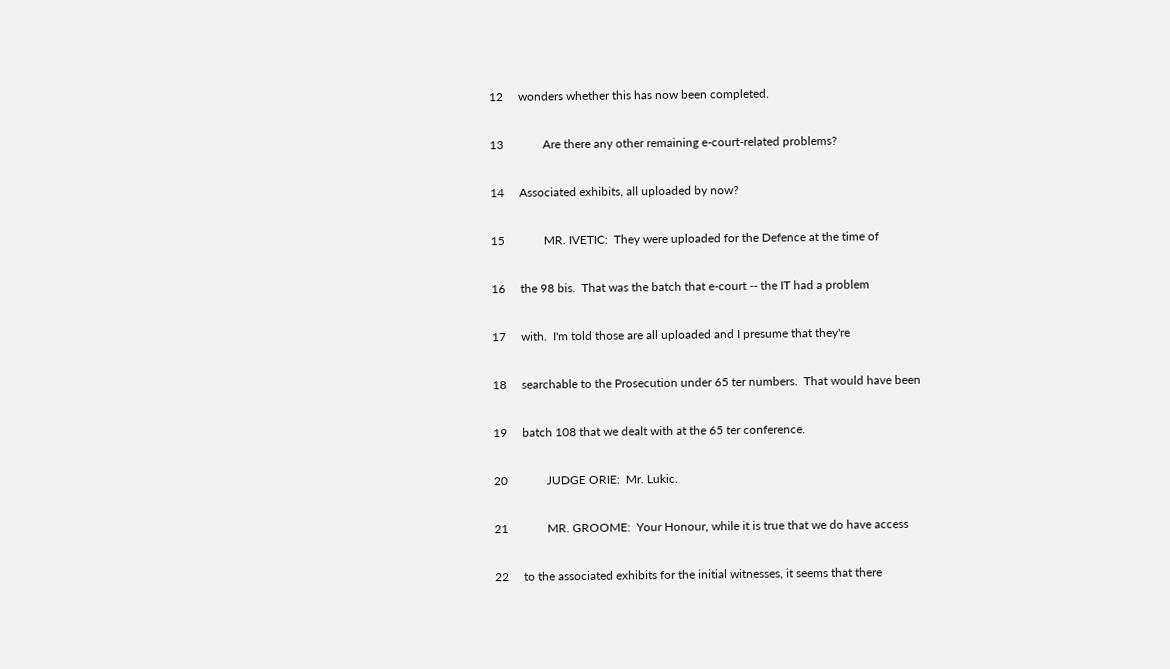12     wonders whether this has now been completed.

13             Are there any other remaining e-court-related problems?

14     Associated exhibits, all uploaded by now?

15             MR. IVETIC:  They were uploaded for the Defence at the time of

16     the 98 bis.  That was the batch that e-court -- the IT had a problem

17     with.  I'm told those are all uploaded and I presume that they're

18     searchable to the Prosecution under 65 ter numbers.  That would have been

19     batch 108 that we dealt with at the 65 ter conference.

20             JUDGE ORIE:  Mr. Lukic.

21             MR. GROOME:  Your Honour, while it is true that we do have access

22     to the associated exhibits for the initial witnesses, it seems that there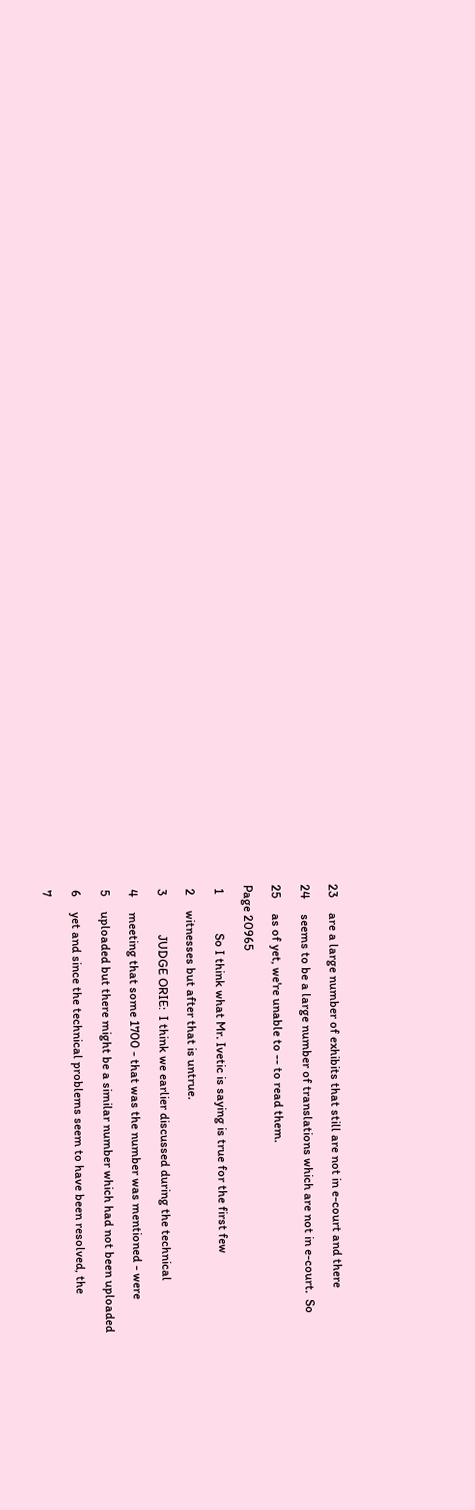23     are a large number of exhibits that still are not in e-court and there

24     seems to be a large number of translations which are not in e-court.  So

25     as of yet, we're unable to -- to read them.

Page 20965

 1             So I think what Mr. Ivetic is saying is true for the first few

 2     witnesses but after that is untrue.

 3             JUDGE ORIE:  I think we earlier discussed during the technical

 4     meeting that some 1700 - that was the number was mentioned - were

 5     uploaded but there might be a similar number which had not been uploaded

 6     yet and since the technical problems seem to have been resolved, the

 7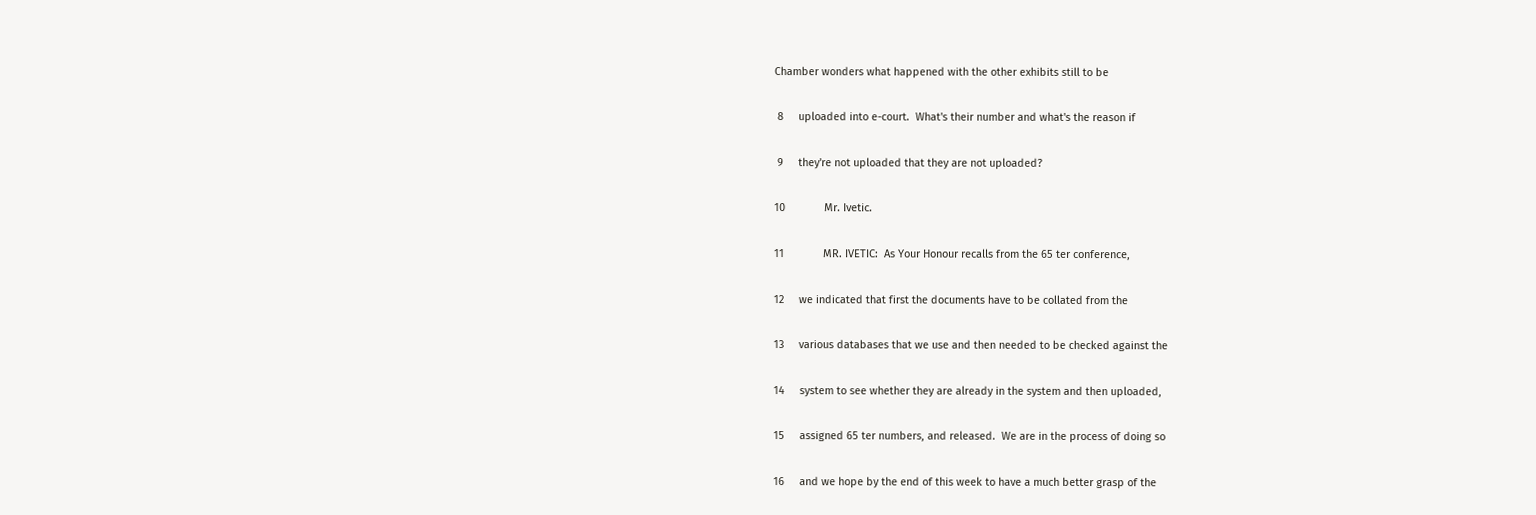Chamber wonders what happened with the other exhibits still to be

 8     uploaded into e-court.  What's their number and what's the reason if

 9     they're not uploaded that they are not uploaded?

10             Mr. Ivetic.

11             MR. IVETIC:  As Your Honour recalls from the 65 ter conference,

12     we indicated that first the documents have to be collated from the

13     various databases that we use and then needed to be checked against the

14     system to see whether they are already in the system and then uploaded,

15     assigned 65 ter numbers, and released.  We are in the process of doing so

16     and we hope by the end of this week to have a much better grasp of the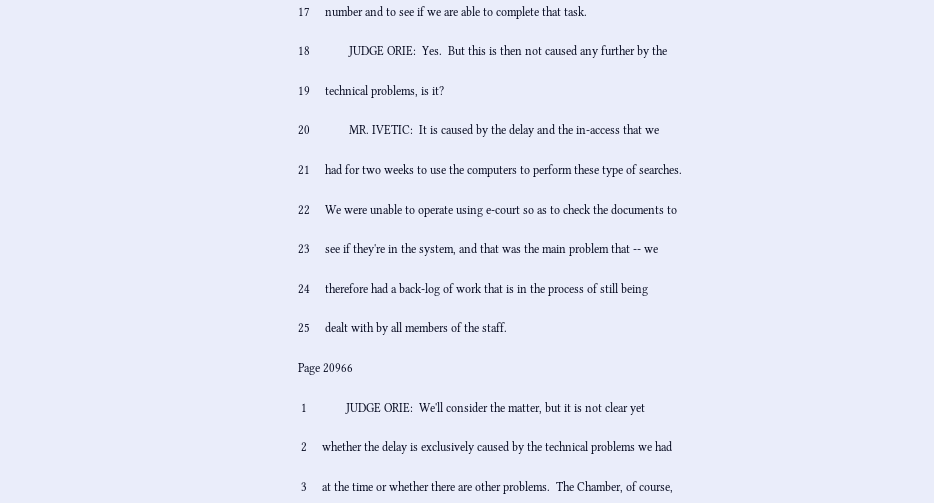17     number and to see if we are able to complete that task.

18             JUDGE ORIE:  Yes.  But this is then not caused any further by the

19     technical problems, is it?

20             MR. IVETIC:  It is caused by the delay and the in-access that we

21     had for two weeks to use the computers to perform these type of searches.

22     We were unable to operate using e-court so as to check the documents to

23     see if they're in the system, and that was the main problem that -- we

24     therefore had a back-log of work that is in the process of still being

25     dealt with by all members of the staff.

Page 20966

 1             JUDGE ORIE:  We'll consider the matter, but it is not clear yet

 2     whether the delay is exclusively caused by the technical problems we had

 3     at the time or whether there are other problems.  The Chamber, of course,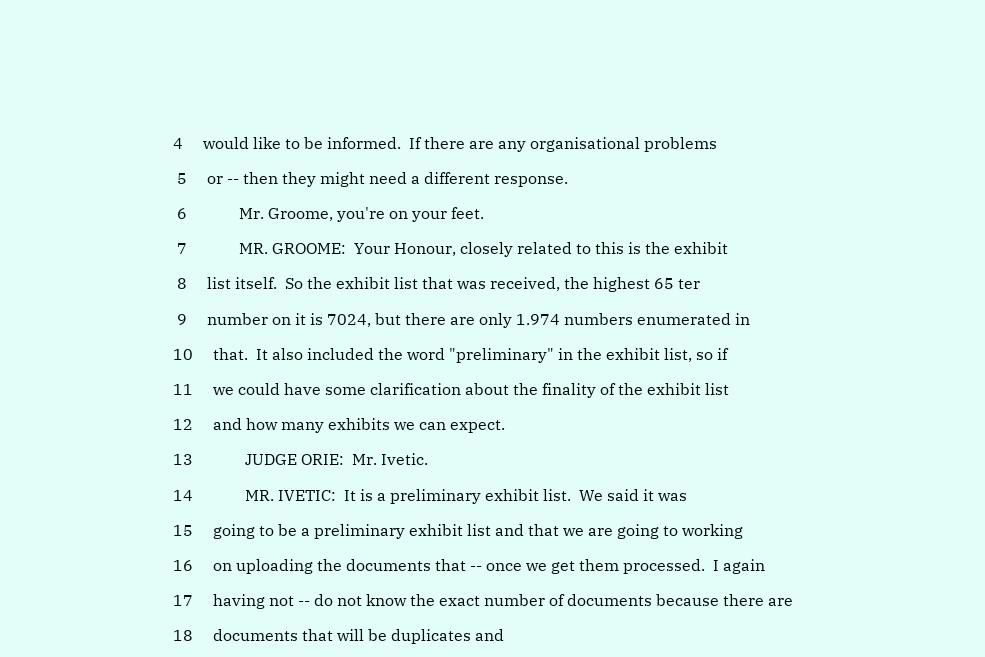4     would like to be informed.  If there are any organisational problems

 5     or -- then they might need a different response.

 6             Mr. Groome, you're on your feet.

 7             MR. GROOME:  Your Honour, closely related to this is the exhibit

 8     list itself.  So the exhibit list that was received, the highest 65 ter

 9     number on it is 7024, but there are only 1.974 numbers enumerated in

10     that.  It also included the word "preliminary" in the exhibit list, so if

11     we could have some clarification about the finality of the exhibit list

12     and how many exhibits we can expect.

13             JUDGE ORIE:  Mr. Ivetic.

14             MR. IVETIC:  It is a preliminary exhibit list.  We said it was

15     going to be a preliminary exhibit list and that we are going to working

16     on uploading the documents that -- once we get them processed.  I again

17     having not -- do not know the exact number of documents because there are

18     documents that will be duplicates and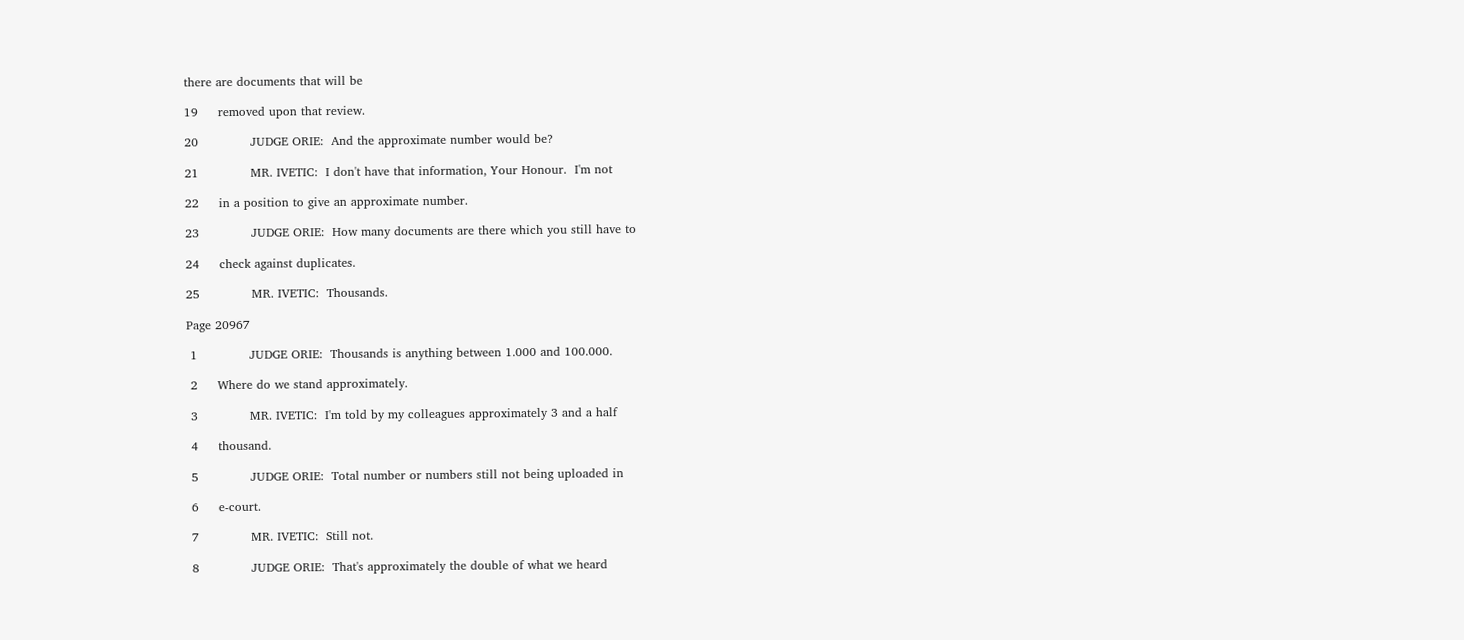there are documents that will be

19     removed upon that review.

20             JUDGE ORIE:  And the approximate number would be?

21             MR. IVETIC:  I don't have that information, Your Honour.  I'm not

22     in a position to give an approximate number.

23             JUDGE ORIE:  How many documents are there which you still have to

24     check against duplicates.

25             MR. IVETIC:  Thousands.

Page 20967

 1             JUDGE ORIE:  Thousands is anything between 1.000 and 100.000.

 2     Where do we stand approximately.

 3             MR. IVETIC:  I'm told by my colleagues approximately 3 and a half

 4     thousand.

 5             JUDGE ORIE:  Total number or numbers still not being uploaded in

 6     e-court.

 7             MR. IVETIC:  Still not.

 8             JUDGE ORIE:  That's approximately the double of what we heard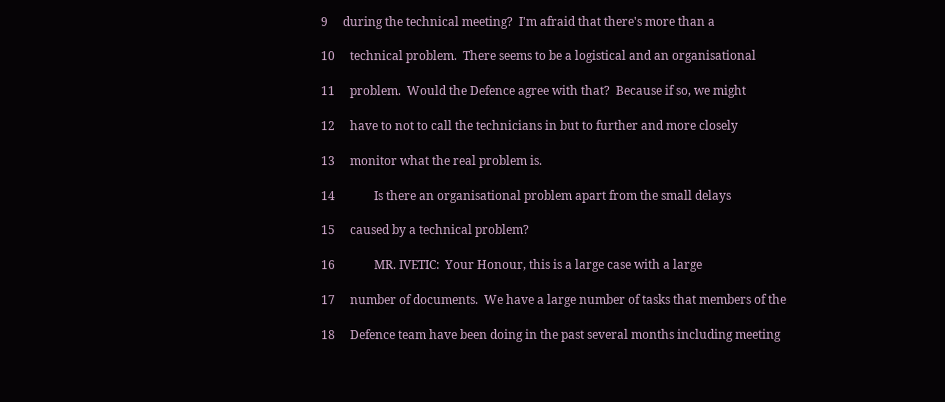9     during the technical meeting?  I'm afraid that there's more than a

10     technical problem.  There seems to be a logistical and an organisational

11     problem.  Would the Defence agree with that?  Because if so, we might

12     have to not to call the technicians in but to further and more closely

13     monitor what the real problem is.

14             Is there an organisational problem apart from the small delays

15     caused by a technical problem?

16             MR. IVETIC:  Your Honour, this is a large case with a large

17     number of documents.  We have a large number of tasks that members of the

18     Defence team have been doing in the past several months including meeting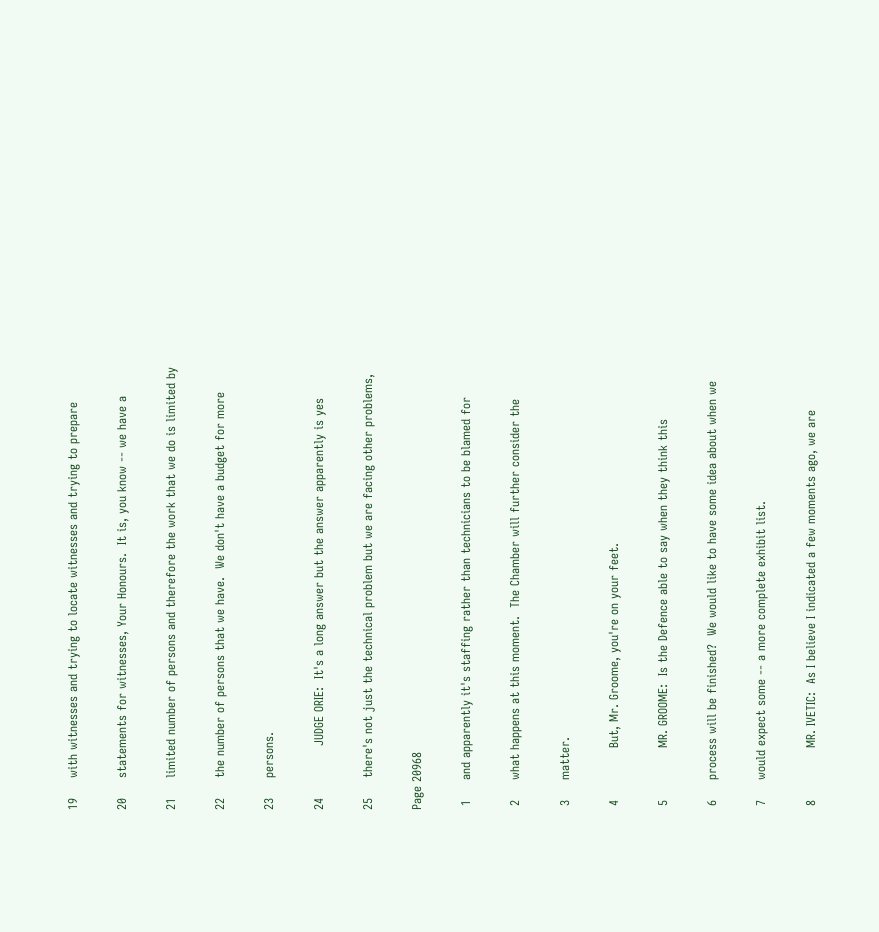19     with witnesses and trying to locate witnesses and trying to prepare

20     statements for witnesses, Your Honours.  It is, you know -- we have a

21     limited number of persons and therefore the work that we do is limited by

22     the number of persons that we have.  We don't have a budget for more

23     persons.

24             JUDGE ORIE:  It's a long answer but the answer apparently is yes

25     there's not just the technical problem but we are facing other problems,

Page 20968

 1     and apparently it's staffing rather than technicians to be blamed for

 2     what happens at this moment.  The Chamber will further consider the

 3     matter.

 4             But, Mr. Groome, you're on your feet.

 5             MR. GROOME:  Is the Defence able to say when they think this

 6     process will be finished?  We would like to have some idea about when we

 7     would expect some -- a more complete exhibit list.

 8             MR. IVETIC:  As I believe I indicated a few moments ago, we are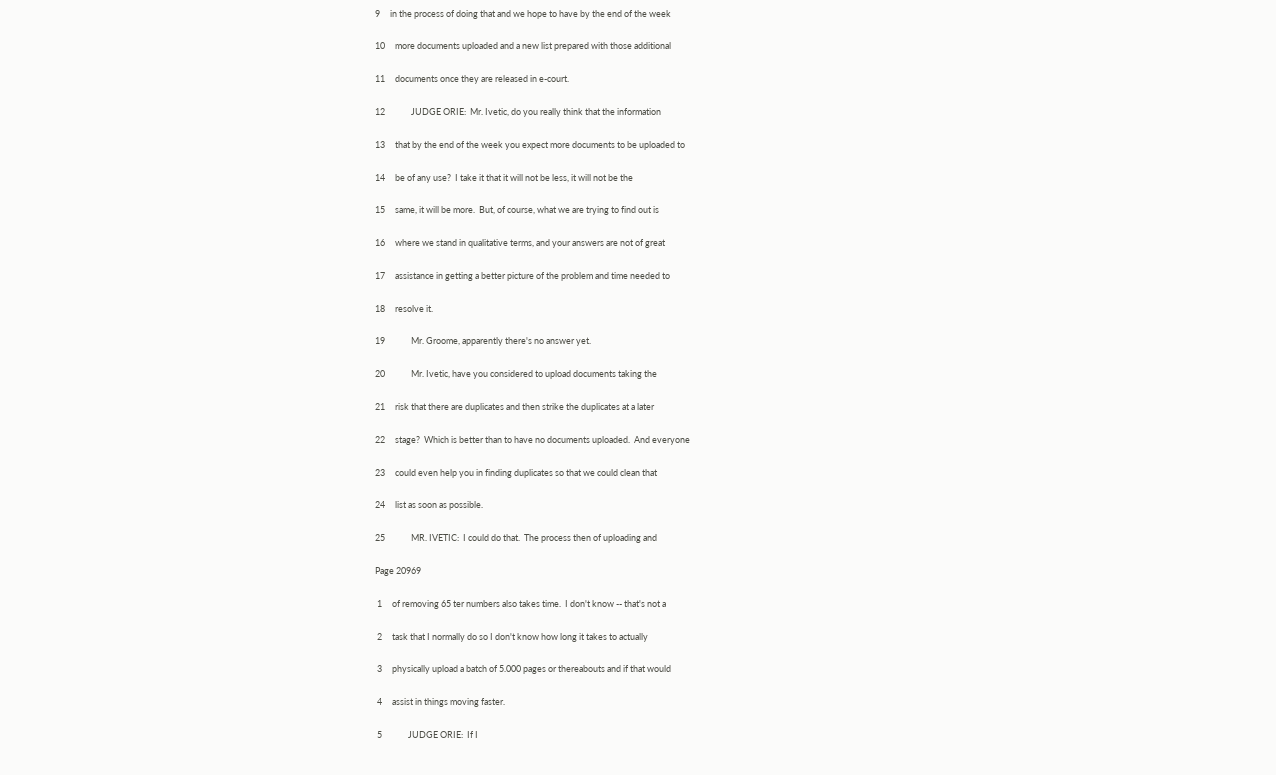9     in the process of doing that and we hope to have by the end of the week

10     more documents uploaded and a new list prepared with those additional

11     documents once they are released in e-court.

12             JUDGE ORIE:  Mr. Ivetic, do you really think that the information

13     that by the end of the week you expect more documents to be uploaded to

14     be of any use?  I take it that it will not be less, it will not be the

15     same, it will be more.  But, of course, what we are trying to find out is

16     where we stand in qualitative terms, and your answers are not of great

17     assistance in getting a better picture of the problem and time needed to

18     resolve it.

19             Mr. Groome, apparently there's no answer yet.

20             Mr. Ivetic, have you considered to upload documents taking the

21     risk that there are duplicates and then strike the duplicates at a later

22     stage?  Which is better than to have no documents uploaded.  And everyone

23     could even help you in finding duplicates so that we could clean that

24     list as soon as possible.

25             MR. IVETIC:  I could do that.  The process then of uploading and

Page 20969

 1     of removing 65 ter numbers also takes time.  I don't know -- that's not a

 2     task that I normally do so I don't know how long it takes to actually

 3     physically upload a batch of 5.000 pages or thereabouts and if that would

 4     assist in things moving faster.

 5             JUDGE ORIE:  If I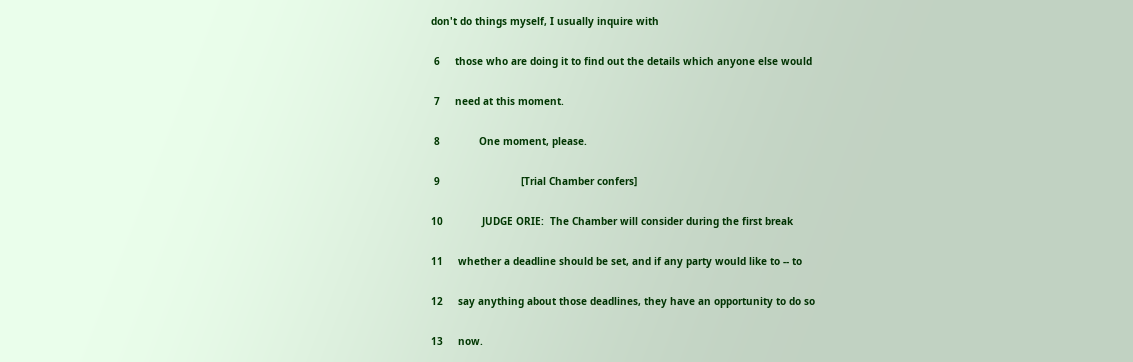don't do things myself, I usually inquire with

 6     those who are doing it to find out the details which anyone else would

 7     need at this moment.

 8             One moment, please.

 9                           [Trial Chamber confers]

10             JUDGE ORIE:  The Chamber will consider during the first break

11     whether a deadline should be set, and if any party would like to -- to

12     say anything about those deadlines, they have an opportunity to do so

13     now.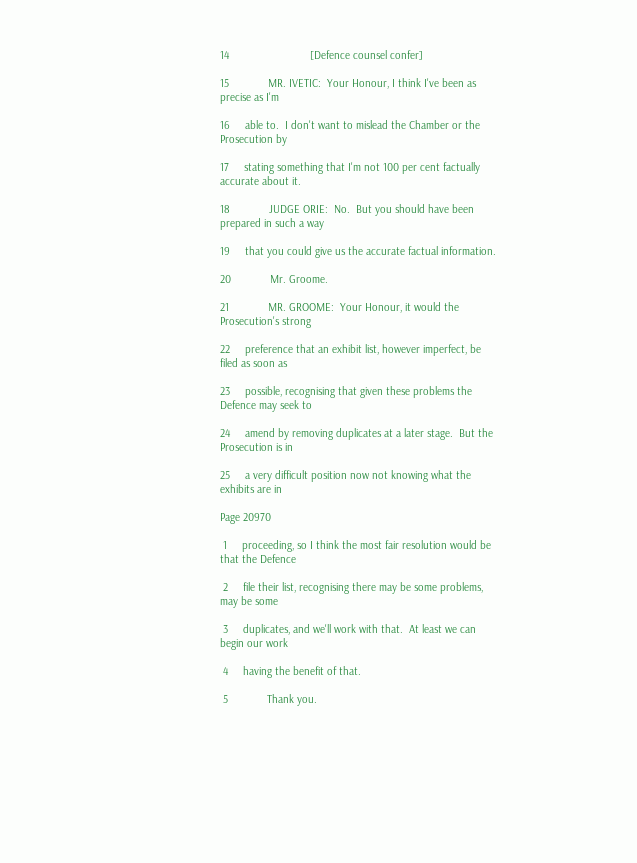14                           [Defence counsel confer]

15             MR. IVETIC:  Your Honour, I think I've been as precise as I'm

16     able to.  I don't want to mislead the Chamber or the Prosecution by

17     stating something that I'm not 100 per cent factually accurate about it.

18             JUDGE ORIE:  No.  But you should have been prepared in such a way

19     that you could give us the accurate factual information.

20             Mr. Groome.

21             MR. GROOME:  Your Honour, it would the Prosecution's strong

22     preference that an exhibit list, however imperfect, be filed as soon as

23     possible, recognising that given these problems the Defence may seek to

24     amend by removing duplicates at a later stage.  But the Prosecution is in

25     a very difficult position now not knowing what the exhibits are in

Page 20970

 1     proceeding, so I think the most fair resolution would be that the Defence

 2     file their list, recognising there may be some problems, may be some

 3     duplicates, and we'll work with that.  At least we can begin our work

 4     having the benefit of that.

 5             Thank you.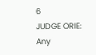6             JUDGE ORIE:  Any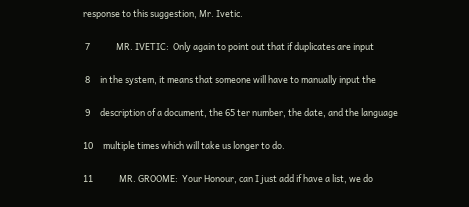response to this suggestion, Mr. Ivetic.

 7             MR. IVETIC:  Only again to point out that if duplicates are input

 8     in the system, it means that someone will have to manually input the

 9     description of a document, the 65 ter number, the date, and the language

10     multiple times which will take us longer to do.

11             MR. GROOME:  Your Honour, can I just add if have a list, we do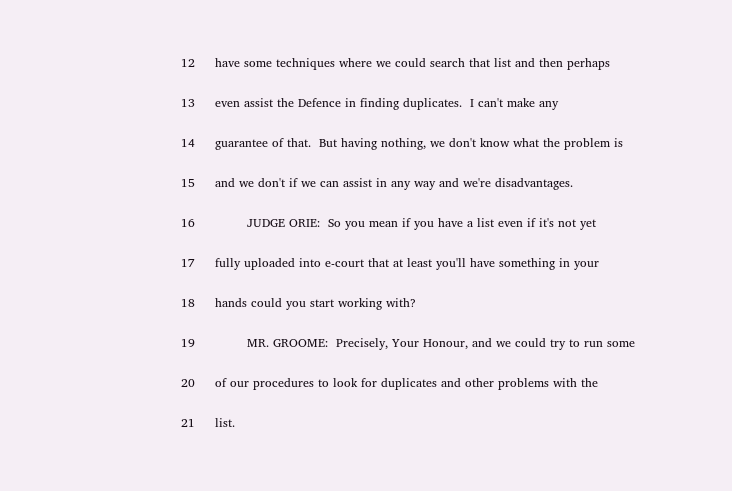12     have some techniques where we could search that list and then perhaps

13     even assist the Defence in finding duplicates.  I can't make any

14     guarantee of that.  But having nothing, we don't know what the problem is

15     and we don't if we can assist in any way and we're disadvantages.

16             JUDGE ORIE:  So you mean if you have a list even if it's not yet

17     fully uploaded into e-court that at least you'll have something in your

18     hands could you start working with?

19             MR. GROOME:  Precisely, Your Honour, and we could try to run some

20     of our procedures to look for duplicates and other problems with the

21     list.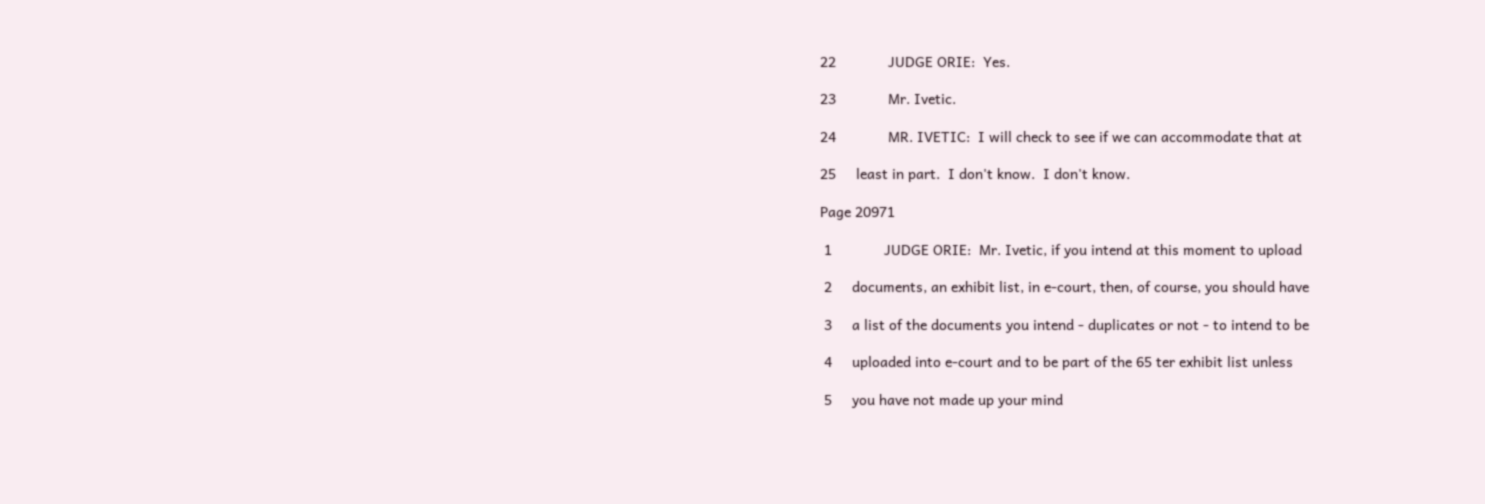22             JUDGE ORIE:  Yes.

23             Mr. Ivetic.

24             MR. IVETIC:  I will check to see if we can accommodate that at

25     least in part.  I don't know.  I don't know.

Page 20971

 1             JUDGE ORIE:  Mr. Ivetic, if you intend at this moment to upload

 2     documents, an exhibit list, in e-court, then, of course, you should have

 3     a list of the documents you intend - duplicates or not - to intend to be

 4     uploaded into e-court and to be part of the 65 ter exhibit list unless

 5     you have not made up your mind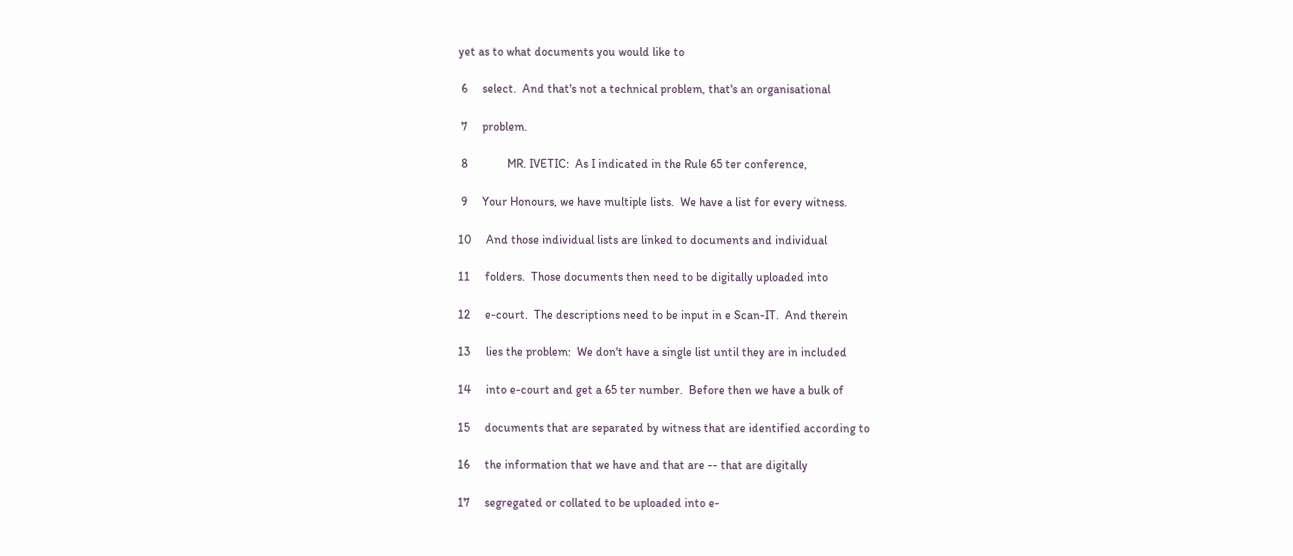yet as to what documents you would like to

 6     select.  And that's not a technical problem, that's an organisational

 7     problem.

 8             MR. IVETIC:  As I indicated in the Rule 65 ter conference,

 9     Your Honours, we have multiple lists.  We have a list for every witness.

10     And those individual lists are linked to documents and individual

11     folders.  Those documents then need to be digitally uploaded into

12     e-court.  The descriptions need to be input in e Scan-IT.  And therein

13     lies the problem:  We don't have a single list until they are in included

14     into e-court and get a 65 ter number.  Before then we have a bulk of

15     documents that are separated by witness that are identified according to

16     the information that we have and that are -- that are digitally

17     segregated or collated to be uploaded into e-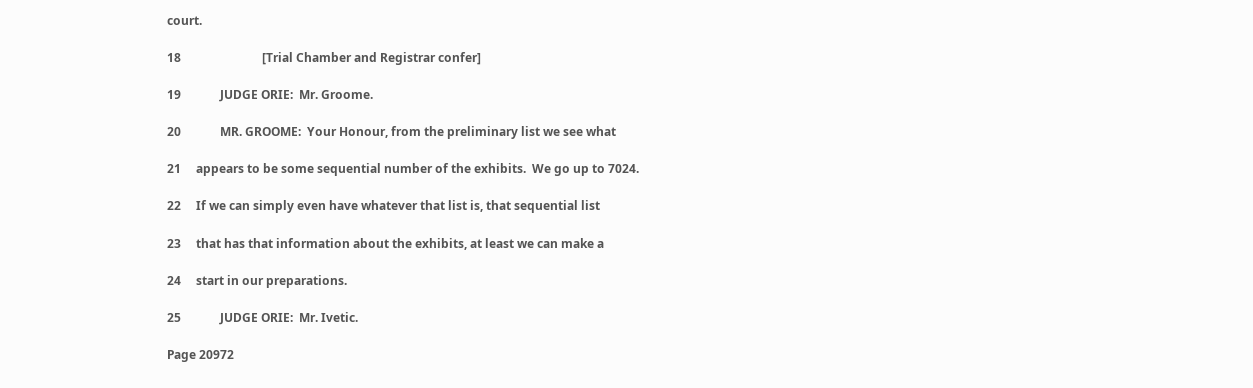court.

18                           [Trial Chamber and Registrar confer]

19             JUDGE ORIE:  Mr. Groome.

20             MR. GROOME:  Your Honour, from the preliminary list we see what

21     appears to be some sequential number of the exhibits.  We go up to 7024.

22     If we can simply even have whatever that list is, that sequential list

23     that has that information about the exhibits, at least we can make a

24     start in our preparations.

25             JUDGE ORIE:  Mr. Ivetic.

Page 20972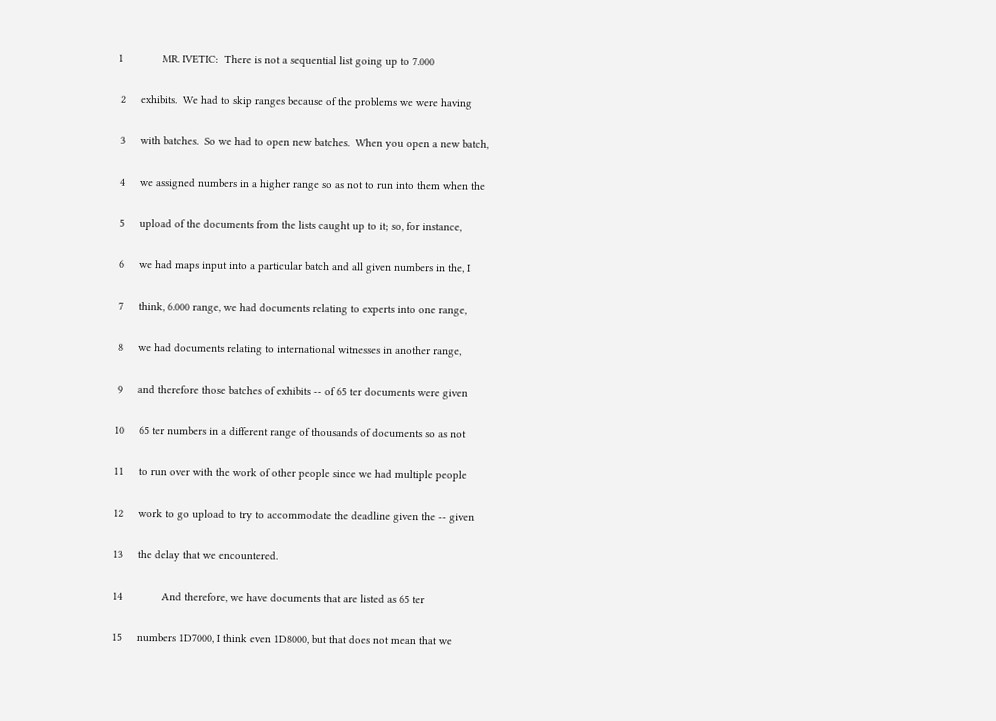1             MR. IVETIC:  There is not a sequential list going up to 7.000

 2     exhibits.  We had to skip ranges because of the problems we were having

 3     with batches.  So we had to open new batches.  When you open a new batch,

 4     we assigned numbers in a higher range so as not to run into them when the

 5     upload of the documents from the lists caught up to it; so, for instance,

 6     we had maps input into a particular batch and all given numbers in the, I

 7     think, 6.000 range, we had documents relating to experts into one range,

 8     we had documents relating to international witnesses in another range,

 9     and therefore those batches of exhibits -- of 65 ter documents were given

10     65 ter numbers in a different range of thousands of documents so as not

11     to run over with the work of other people since we had multiple people

12     work to go upload to try to accommodate the deadline given the -- given

13     the delay that we encountered.

14             And therefore, we have documents that are listed as 65 ter

15     numbers 1D7000, I think even 1D8000, but that does not mean that we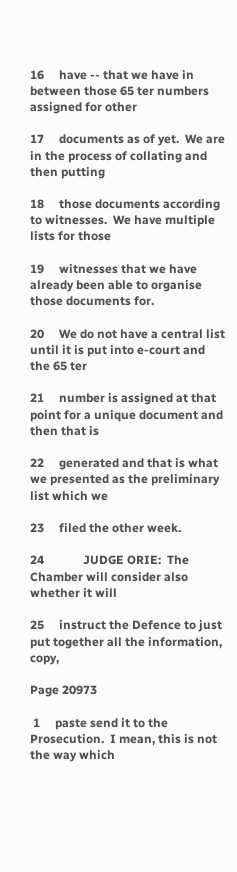16     have -- that we have in between those 65 ter numbers assigned for other

17     documents as of yet.  We are in the process of collating and then putting

18     those documents according to witnesses.  We have multiple lists for those

19     witnesses that we have already been able to organise those documents for.

20     We do not have a central list until it is put into e-court and the 65 ter

21     number is assigned at that point for a unique document and then that is

22     generated and that is what we presented as the preliminary list which we

23     filed the other week.

24             JUDGE ORIE:  The Chamber will consider also whether it will

25     instruct the Defence to just put together all the information, copy,

Page 20973

 1     paste send it to the Prosecution.  I mean, this is not the way which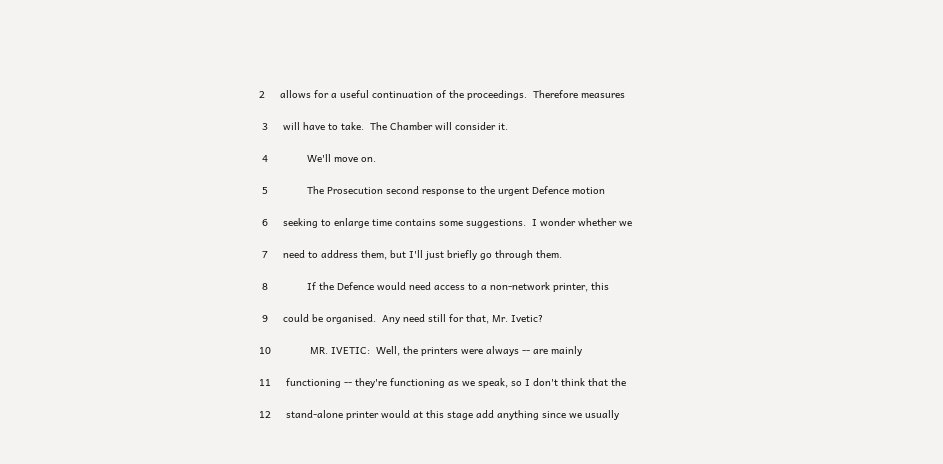2     allows for a useful continuation of the proceedings.  Therefore measures

 3     will have to take.  The Chamber will consider it.

 4             We'll move on.

 5             The Prosecution second response to the urgent Defence motion

 6     seeking to enlarge time contains some suggestions.  I wonder whether we

 7     need to address them, but I'll just briefly go through them.

 8             If the Defence would need access to a non-network printer, this

 9     could be organised.  Any need still for that, Mr. Ivetic?

10             MR. IVETIC:  Well, the printers were always -- are mainly

11     functioning -- they're functioning as we speak, so I don't think that the

12     stand-alone printer would at this stage add anything since we usually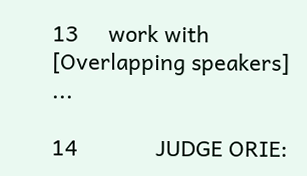13     work with [Overlapping speakers] ...

14             JUDGE ORIE: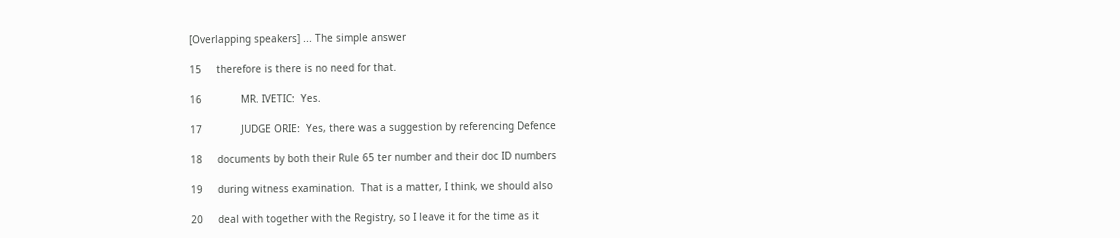[Overlapping speakers] ... The simple answer

15     therefore is there is no need for that.

16             MR. IVETIC:  Yes.

17             JUDGE ORIE:  Yes, there was a suggestion by referencing Defence

18     documents by both their Rule 65 ter number and their doc ID numbers

19     during witness examination.  That is a matter, I think, we should also

20     deal with together with the Registry, so I leave it for the time as it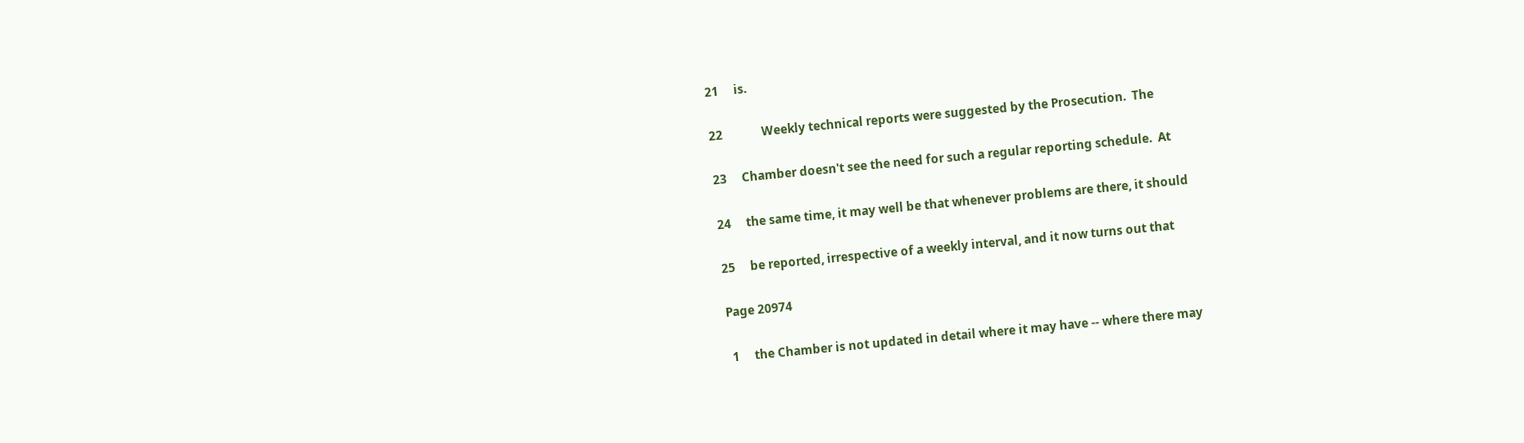21     is.

22             Weekly technical reports were suggested by the Prosecution.  The

23     Chamber doesn't see the need for such a regular reporting schedule.  At

24     the same time, it may well be that whenever problems are there, it should

25     be reported, irrespective of a weekly interval, and it now turns out that

Page 20974

 1     the Chamber is not updated in detail where it may have -- where there may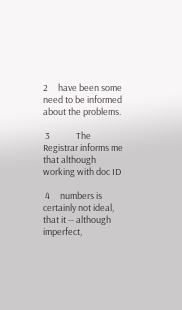2     have been some need to be informed about the problems.

 3             The Registrar informs me that although working with doc ID

 4     numbers is certainly not ideal, that it -- although imperfect,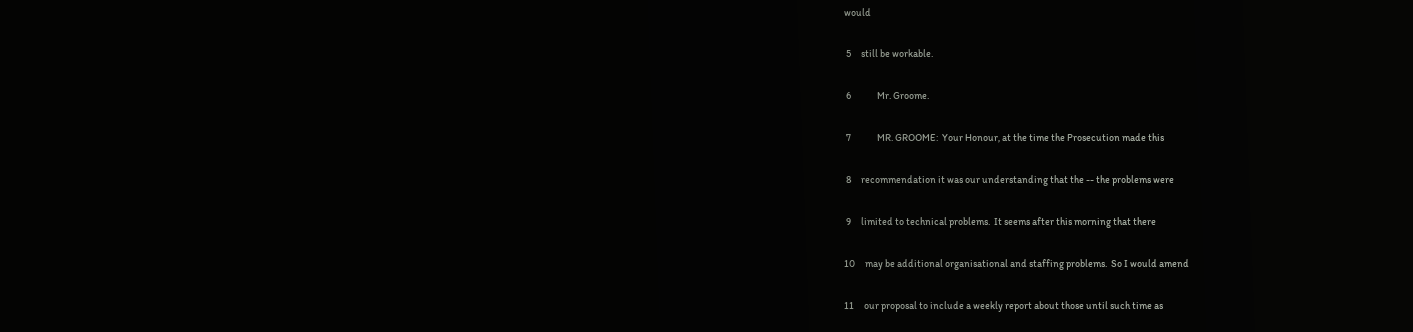would

 5     still be workable.

 6             Mr. Groome.

 7             MR. GROOME:  Your Honour, at the time the Prosecution made this

 8     recommendation it was our understanding that the -- the problems were

 9     limited to technical problems.  It seems after this morning that there

10     may be additional organisational and staffing problems.  So I would amend

11     our proposal to include a weekly report about those until such time as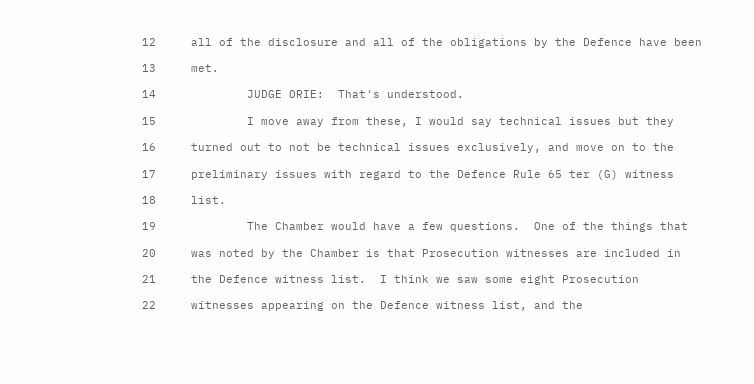12     all of the disclosure and all of the obligations by the Defence have been

13     met.

14             JUDGE ORIE:  That's understood.

15             I move away from these, I would say technical issues but they

16     turned out to not be technical issues exclusively, and move on to the

17     preliminary issues with regard to the Defence Rule 65 ter (G) witness

18     list.

19             The Chamber would have a few questions.  One of the things that

20     was noted by the Chamber is that Prosecution witnesses are included in

21     the Defence witness list.  I think we saw some eight Prosecution

22     witnesses appearing on the Defence witness list, and the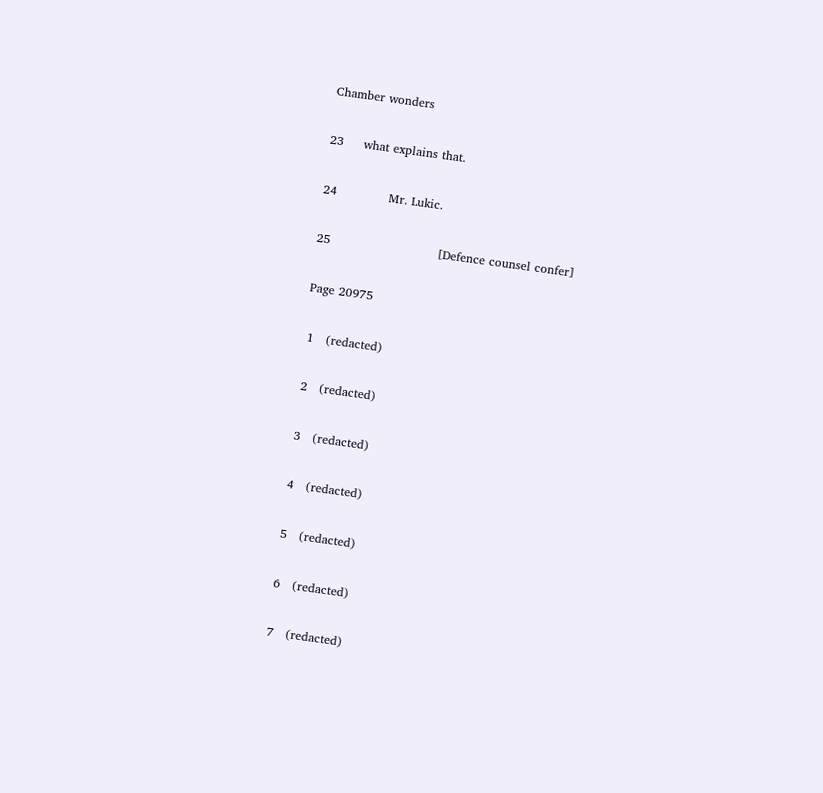Chamber wonders

23     what explains that.

24             Mr. Lukic.

25                           [Defence counsel confer]

Page 20975

 1   (redacted)

 2   (redacted)

 3   (redacted)

 4   (redacted)

 5   (redacted)

 6   (redacted)

 7   (redacted)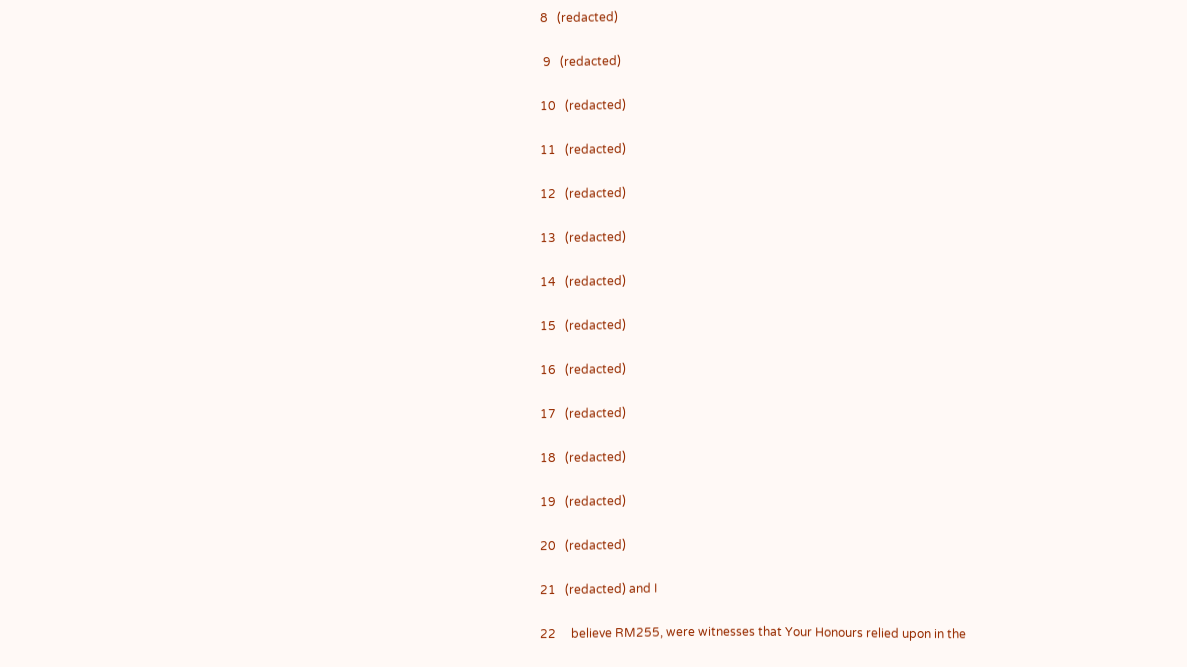8   (redacted)

 9   (redacted)

10   (redacted)

11   (redacted)

12   (redacted)

13   (redacted)

14   (redacted)

15   (redacted)

16   (redacted)

17   (redacted)

18   (redacted)

19   (redacted)

20   (redacted)

21   (redacted) and I

22     believe RM255, were witnesses that Your Honours relied upon in the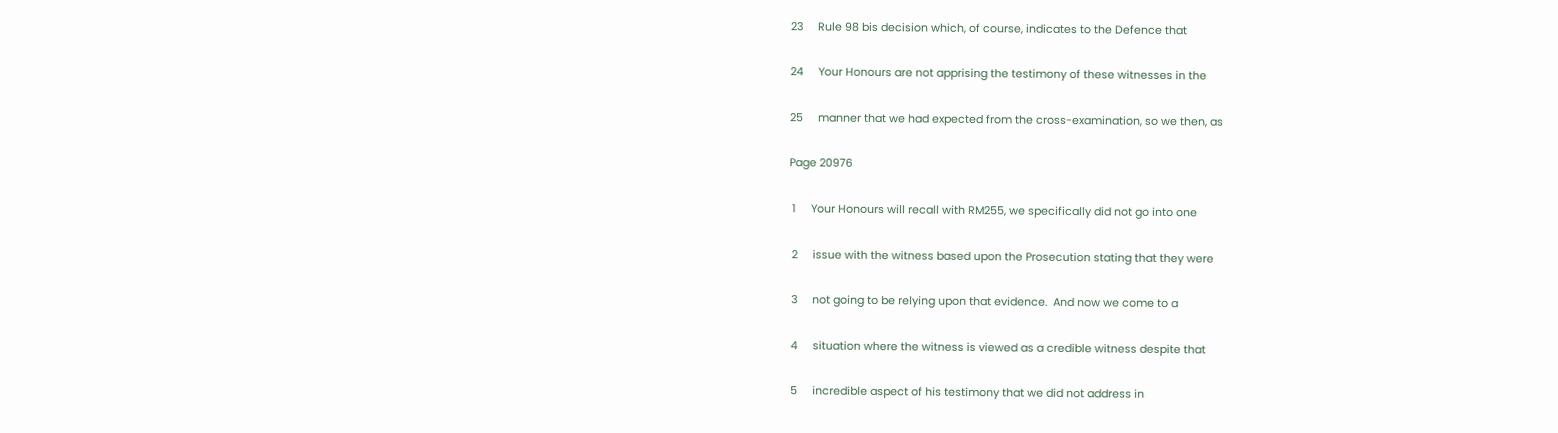23     Rule 98 bis decision which, of course, indicates to the Defence that

24     Your Honours are not apprising the testimony of these witnesses in the

25     manner that we had expected from the cross-examination, so we then, as

Page 20976

 1     Your Honours will recall with RM255, we specifically did not go into one

 2     issue with the witness based upon the Prosecution stating that they were

 3     not going to be relying upon that evidence.  And now we come to a

 4     situation where the witness is viewed as a credible witness despite that

 5     incredible aspect of his testimony that we did not address in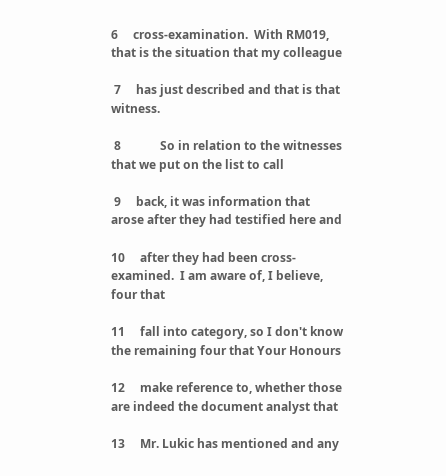6     cross-examination.  With RM019, that is the situation that my colleague

 7     has just described and that is that witness.

 8             So in relation to the witnesses that we put on the list to call

 9     back, it was information that arose after they had testified here and

10     after they had been cross-examined.  I am aware of, I believe, four that

11     fall into category, so I don't know the remaining four that Your Honours

12     make reference to, whether those are indeed the document analyst that

13     Mr. Lukic has mentioned and any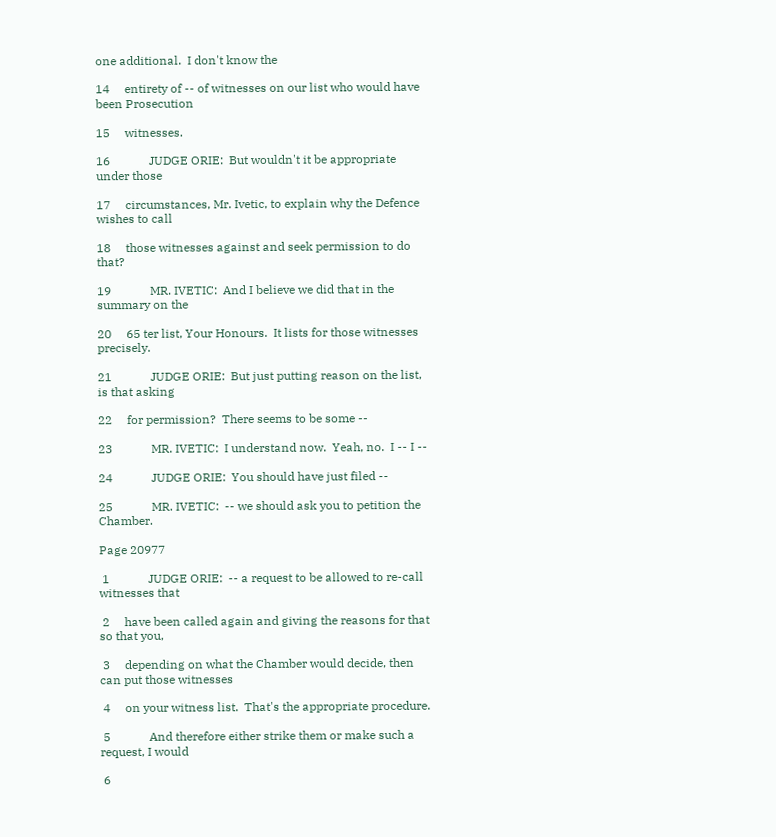one additional.  I don't know the

14     entirety of -- of witnesses on our list who would have been Prosecution

15     witnesses.

16             JUDGE ORIE:  But wouldn't it be appropriate under those

17     circumstances, Mr. Ivetic, to explain why the Defence wishes to call

18     those witnesses against and seek permission to do that?

19             MR. IVETIC:  And I believe we did that in the summary on the

20     65 ter list, Your Honours.  It lists for those witnesses precisely.

21             JUDGE ORIE:  But just putting reason on the list, is that asking

22     for permission?  There seems to be some --

23             MR. IVETIC:  I understand now.  Yeah, no.  I -- I --

24             JUDGE ORIE:  You should have just filed --

25             MR. IVETIC:  -- we should ask you to petition the Chamber.

Page 20977

 1             JUDGE ORIE:  -- a request to be allowed to re-call witnesses that

 2     have been called again and giving the reasons for that so that you,

 3     depending on what the Chamber would decide, then can put those witnesses

 4     on your witness list.  That's the appropriate procedure.

 5             And therefore either strike them or make such a request, I would

 6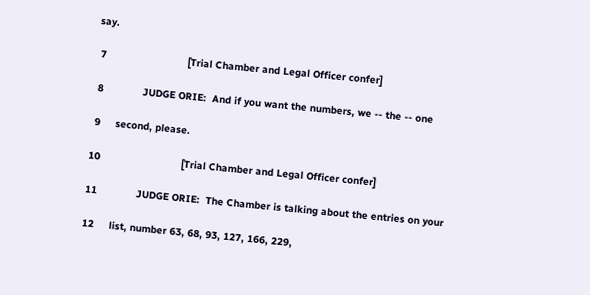say.

 7                           [Trial Chamber and Legal Officer confer]

 8             JUDGE ORIE:  And if you want the numbers, we -- the -- one

 9     second, please.

10                           [Trial Chamber and Legal Officer confer]

11             JUDGE ORIE:  The Chamber is talking about the entries on your

12     list, number 63, 68, 93, 127, 166, 229,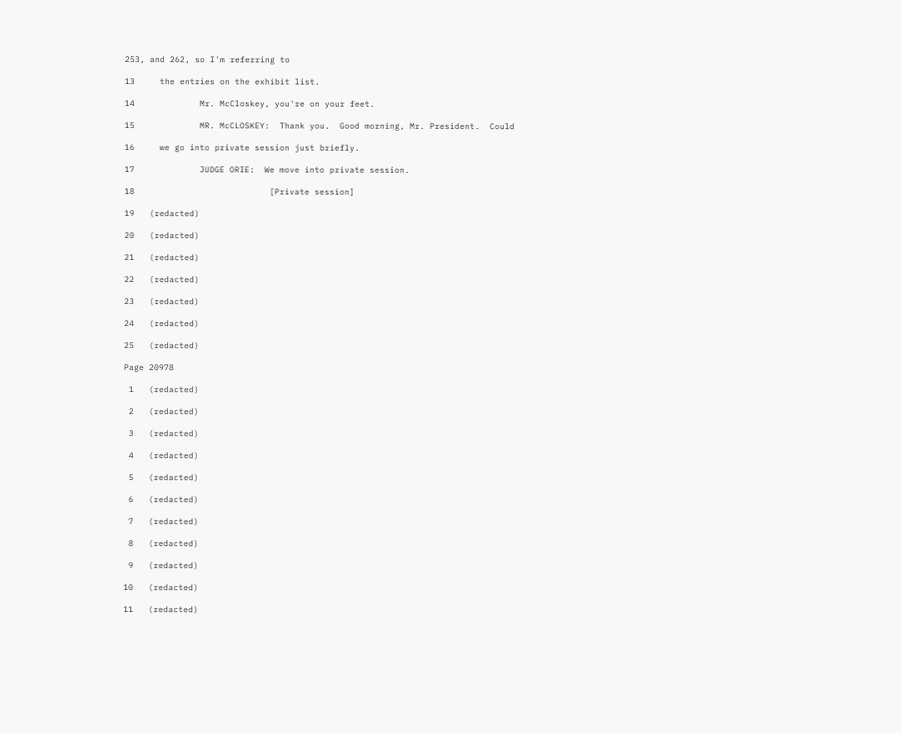253, and 262, so I'm referring to

13     the entries on the exhibit list.

14             Mr. McCloskey, you're on your feet.

15             MR. McCLOSKEY:  Thank you.  Good morning, Mr. President.  Could

16     we go into private session just briefly.

17             JUDGE ORIE:  We move into private session.

18                           [Private session]

19   (redacted)

20   (redacted)

21   (redacted)

22   (redacted)

23   (redacted)

24   (redacted)

25   (redacted)

Page 20978

 1   (redacted)

 2   (redacted)

 3   (redacted)

 4   (redacted)

 5   (redacted)

 6   (redacted)

 7   (redacted)

 8   (redacted)

 9   (redacted)

10   (redacted)

11   (redacted)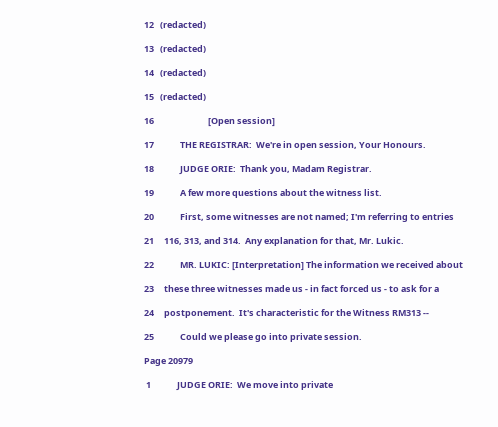12   (redacted)

13   (redacted)

14   (redacted)

15   (redacted)

16                           [Open session]

17             THE REGISTRAR:  We're in open session, Your Honours.

18             JUDGE ORIE:  Thank you, Madam Registrar.

19             A few more questions about the witness list.

20             First, some witnesses are not named; I'm referring to entries

21     116, 313, and 314.  Any explanation for that, Mr. Lukic.

22             MR. LUKIC: [Interpretation] The information we received about

23     these three witnesses made us - in fact forced us - to ask for a

24     postponement.  It's characteristic for the Witness RM313 --

25             Could we please go into private session.

Page 20979

 1             JUDGE ORIE:  We move into private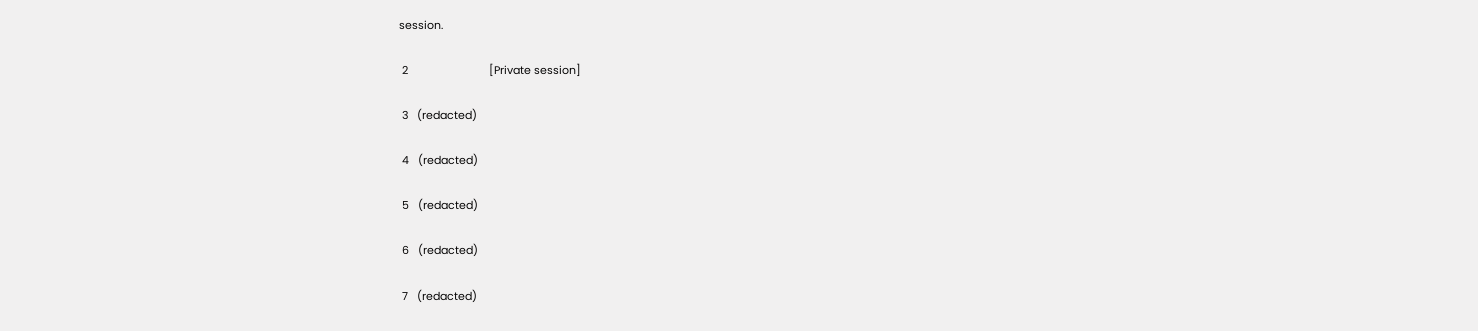session.

 2                           [Private session]

 3   (redacted)

 4   (redacted)

 5   (redacted)

 6   (redacted)

 7   (redacted)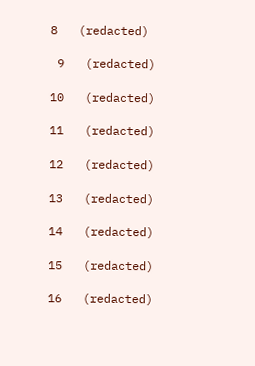8   (redacted)

 9   (redacted)

10   (redacted)

11   (redacted)

12   (redacted)

13   (redacted)

14   (redacted)

15   (redacted)

16   (redacted)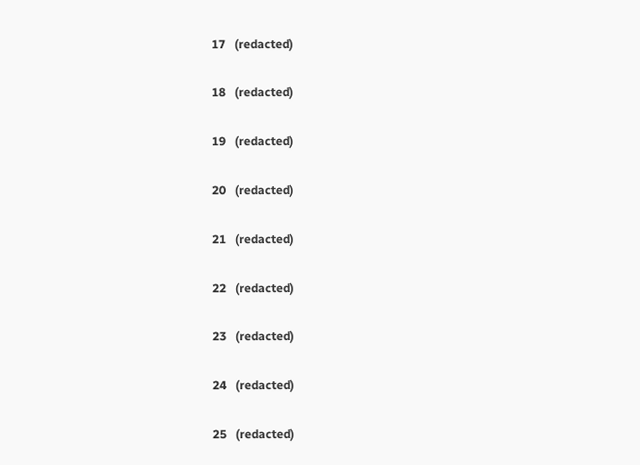17   (redacted)

18   (redacted)

19   (redacted)

20   (redacted)

21   (redacted)

22   (redacted)

23   (redacted)

24   (redacted)

25   (redacted)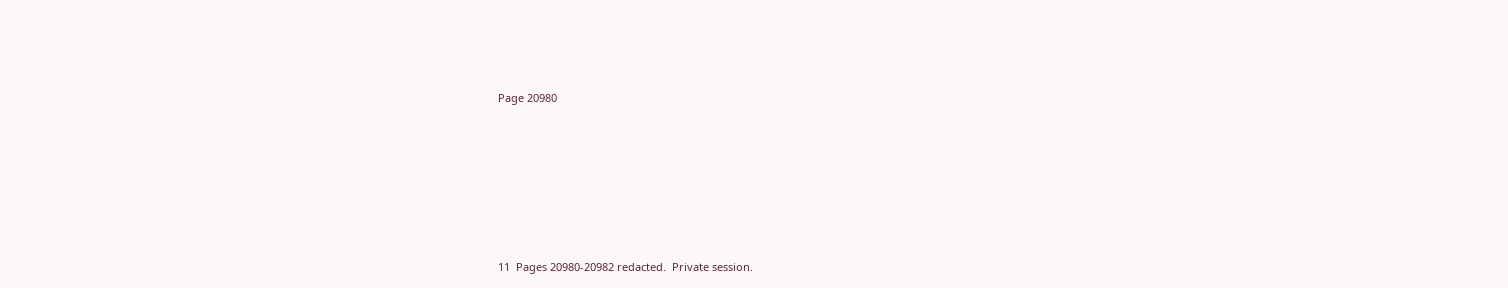Page 20980











11  Pages 20980-20982 redacted.  Private session.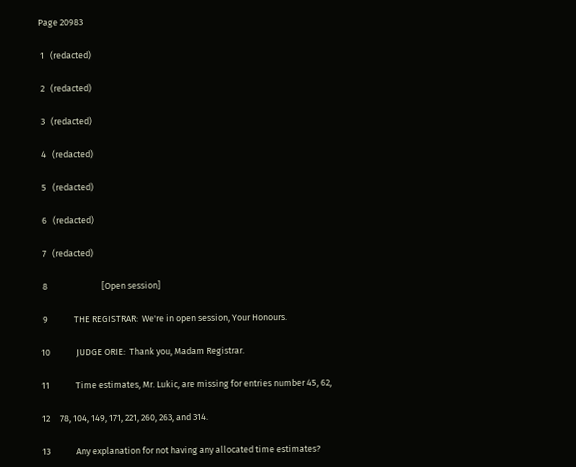Page 20983

 1   (redacted)

 2   (redacted)

 3   (redacted)

 4   (redacted)

 5   (redacted)

 6   (redacted)

 7   (redacted)

 8                           [Open session]

 9             THE REGISTRAR:  We're in open session, Your Honours.

10             JUDGE ORIE:  Thank you, Madam Registrar.

11             Time estimates, Mr. Lukic, are missing for entries number 45, 62,

12     78, 104, 149, 171, 221, 260, 263, and 314.

13             Any explanation for not having any allocated time estimates?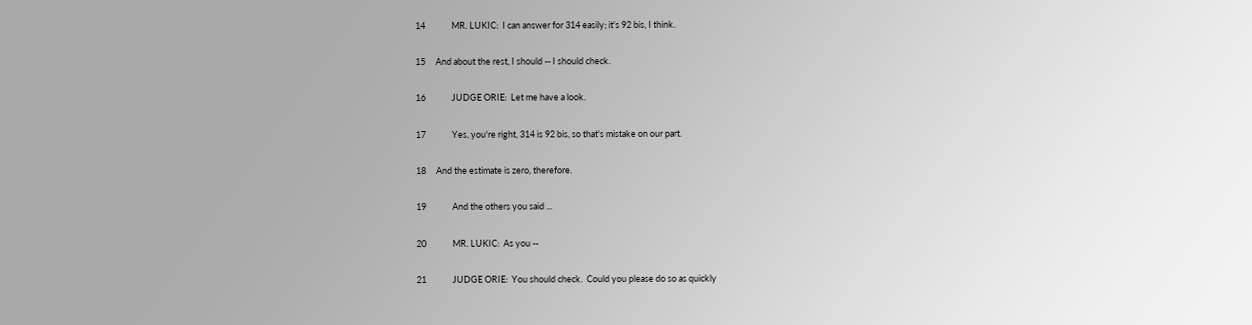14             MR. LUKIC:  I can answer for 314 easily; it's 92 bis, I think.

15     And about the rest, I should -- I should check.

16             JUDGE ORIE:  Let me have a look.

17             Yes, you're right, 314 is 92 bis, so that's mistake on our part.

18     And the estimate is zero, therefore.

19             And the others you said ...

20             MR. LUKIC:  As you --

21             JUDGE ORIE:  You should check.  Could you please do so as quickly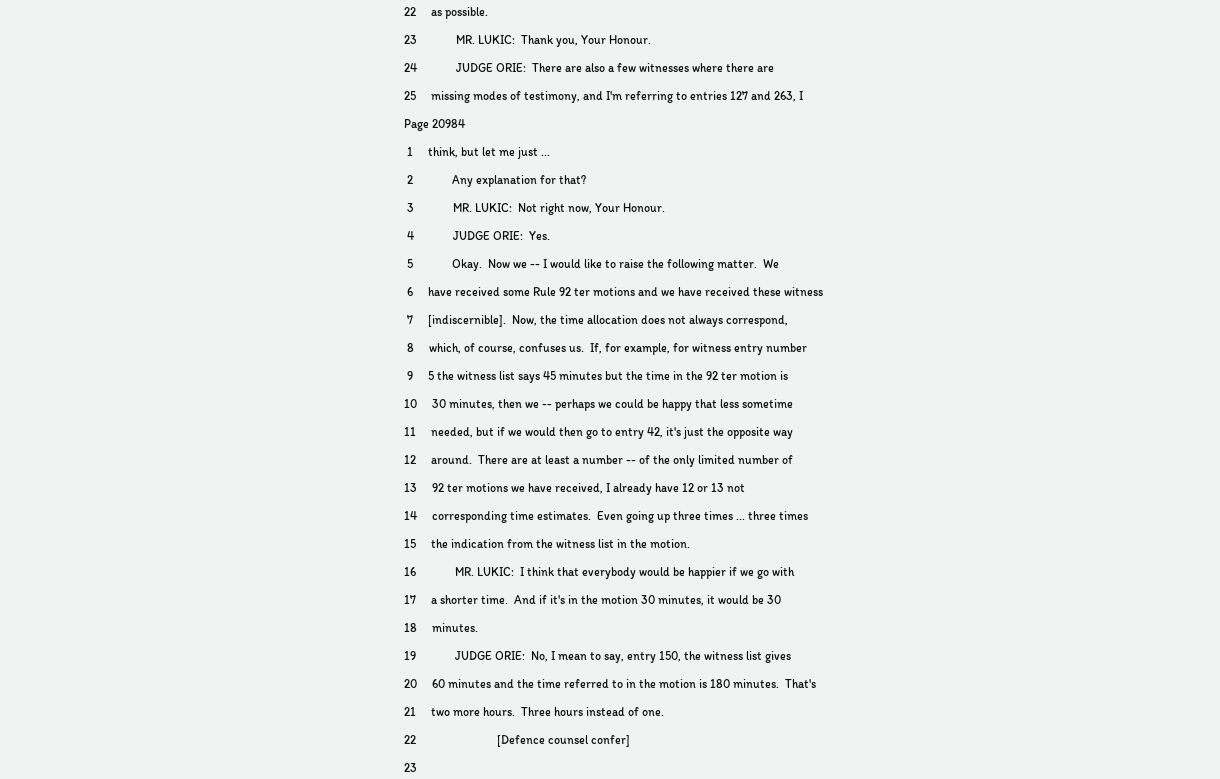22     as possible.

23             MR. LUKIC:  Thank you, Your Honour.

24             JUDGE ORIE:  There are also a few witnesses where there are

25     missing modes of testimony, and I'm referring to entries 127 and 263, I

Page 20984

 1     think, but let me just ...

 2             Any explanation for that?

 3             MR. LUKIC:  Not right now, Your Honour.

 4             JUDGE ORIE:  Yes.

 5             Okay.  Now we -- I would like to raise the following matter.  We

 6     have received some Rule 92 ter motions and we have received these witness

 7     [indiscernible].  Now, the time allocation does not always correspond,

 8     which, of course, confuses us.  If, for example, for witness entry number

 9     5 the witness list says 45 minutes but the time in the 92 ter motion is

10     30 minutes, then we -- perhaps we could be happy that less sometime

11     needed, but if we would then go to entry 42, it's just the opposite way

12     around.  There are at least a number -- of the only limited number of

13     92 ter motions we have received, I already have 12 or 13 not

14     corresponding time estimates.  Even going up three times ... three times

15     the indication from the witness list in the motion.

16             MR. LUKIC:  I think that everybody would be happier if we go with

17     a shorter time.  And if it's in the motion 30 minutes, it would be 30

18     minutes.

19             JUDGE ORIE:  No, I mean to say, entry 150, the witness list gives

20     60 minutes and the time referred to in the motion is 180 minutes.  That's

21     two more hours.  Three hours instead of one.

22                           [Defence counsel confer]

23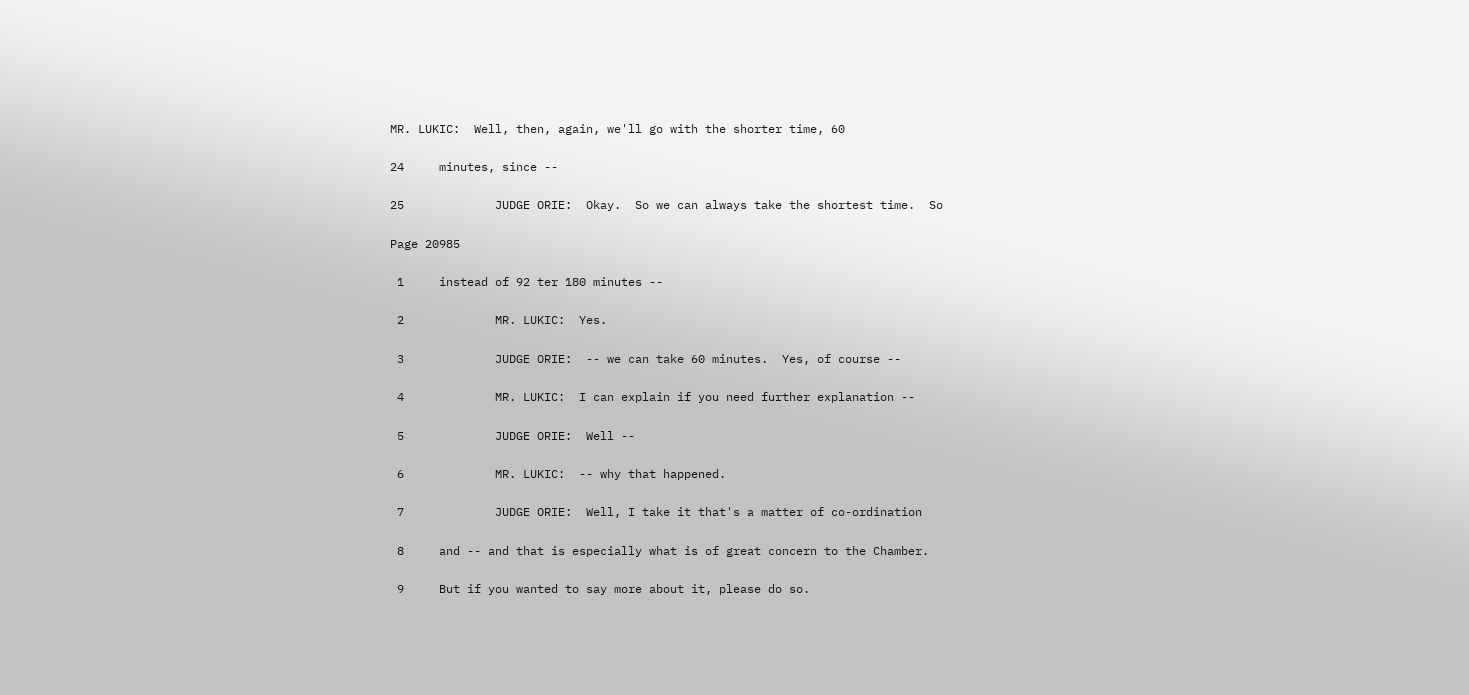MR. LUKIC:  Well, then, again, we'll go with the shorter time, 60

24     minutes, since --

25             JUDGE ORIE:  Okay.  So we can always take the shortest time.  So

Page 20985

 1     instead of 92 ter 180 minutes --

 2             MR. LUKIC:  Yes.

 3             JUDGE ORIE:  -- we can take 60 minutes.  Yes, of course --

 4             MR. LUKIC:  I can explain if you need further explanation --

 5             JUDGE ORIE:  Well --

 6             MR. LUKIC:  -- why that happened.

 7             JUDGE ORIE:  Well, I take it that's a matter of co-ordination

 8     and -- and that is especially what is of great concern to the Chamber.

 9     But if you wanted to say more about it, please do so.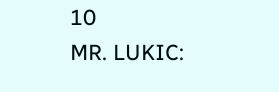10             MR. LUKIC: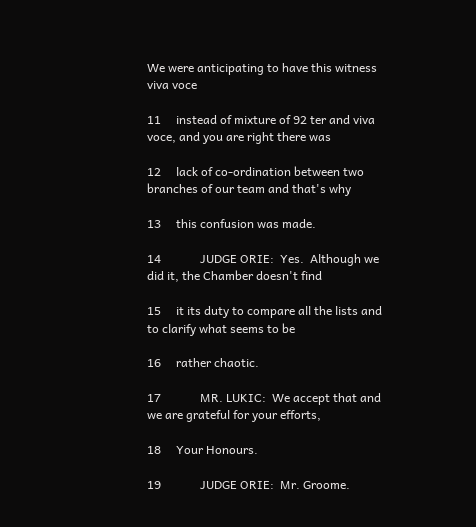We were anticipating to have this witness viva voce

11     instead of mixture of 92 ter and viva voce, and you are right there was

12     lack of co-ordination between two branches of our team and that's why

13     this confusion was made.

14             JUDGE ORIE:  Yes.  Although we did it, the Chamber doesn't find

15     it its duty to compare all the lists and to clarify what seems to be

16     rather chaotic.

17             MR. LUKIC:  We accept that and we are grateful for your efforts,

18     Your Honours.

19             JUDGE ORIE:  Mr. Groome.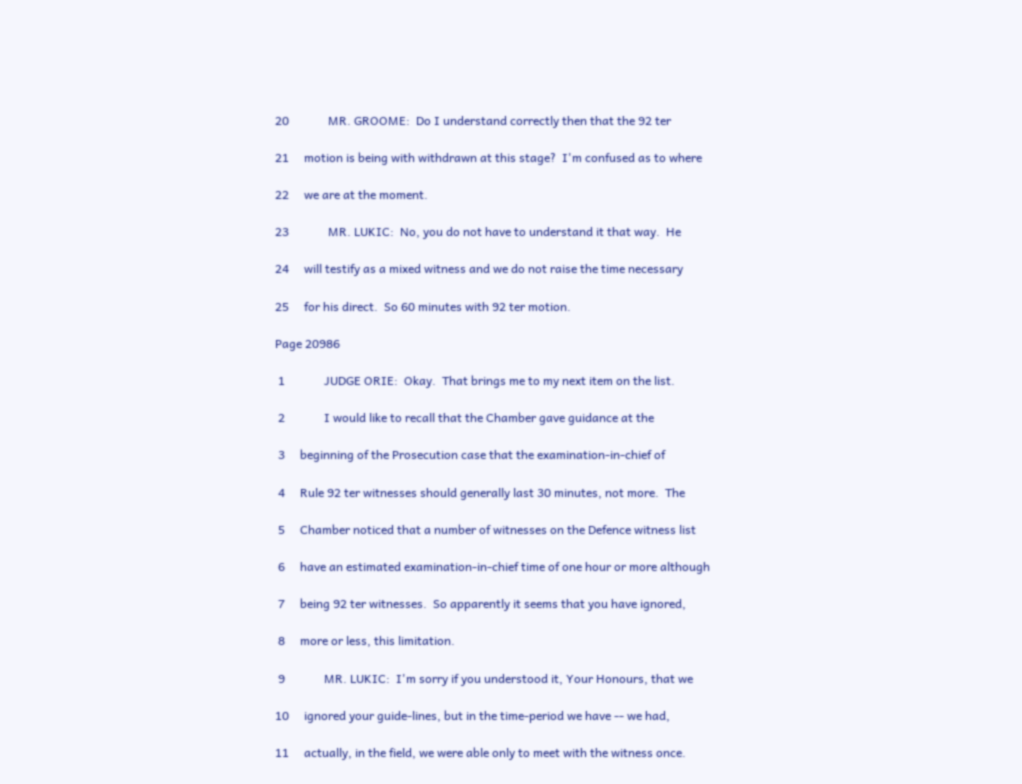20             MR. GROOME:  Do I understand correctly then that the 92 ter

21     motion is being with withdrawn at this stage?  I'm confused as to where

22     we are at the moment.

23             MR. LUKIC:  No, you do not have to understand it that way.  He

24     will testify as a mixed witness and we do not raise the time necessary

25     for his direct.  So 60 minutes with 92 ter motion.

Page 20986

 1             JUDGE ORIE:  Okay.  That brings me to my next item on the list.

 2             I would like to recall that the Chamber gave guidance at the

 3     beginning of the Prosecution case that the examination-in-chief of

 4     Rule 92 ter witnesses should generally last 30 minutes, not more.  The

 5     Chamber noticed that a number of witnesses on the Defence witness list

 6     have an estimated examination-in-chief time of one hour or more although

 7     being 92 ter witnesses.  So apparently it seems that you have ignored,

 8     more or less, this limitation.

 9             MR. LUKIC:  I'm sorry if you understood it, Your Honours, that we

10     ignored your guide-lines, but in the time-period we have -- we had,

11     actually, in the field, we were able only to meet with the witness once.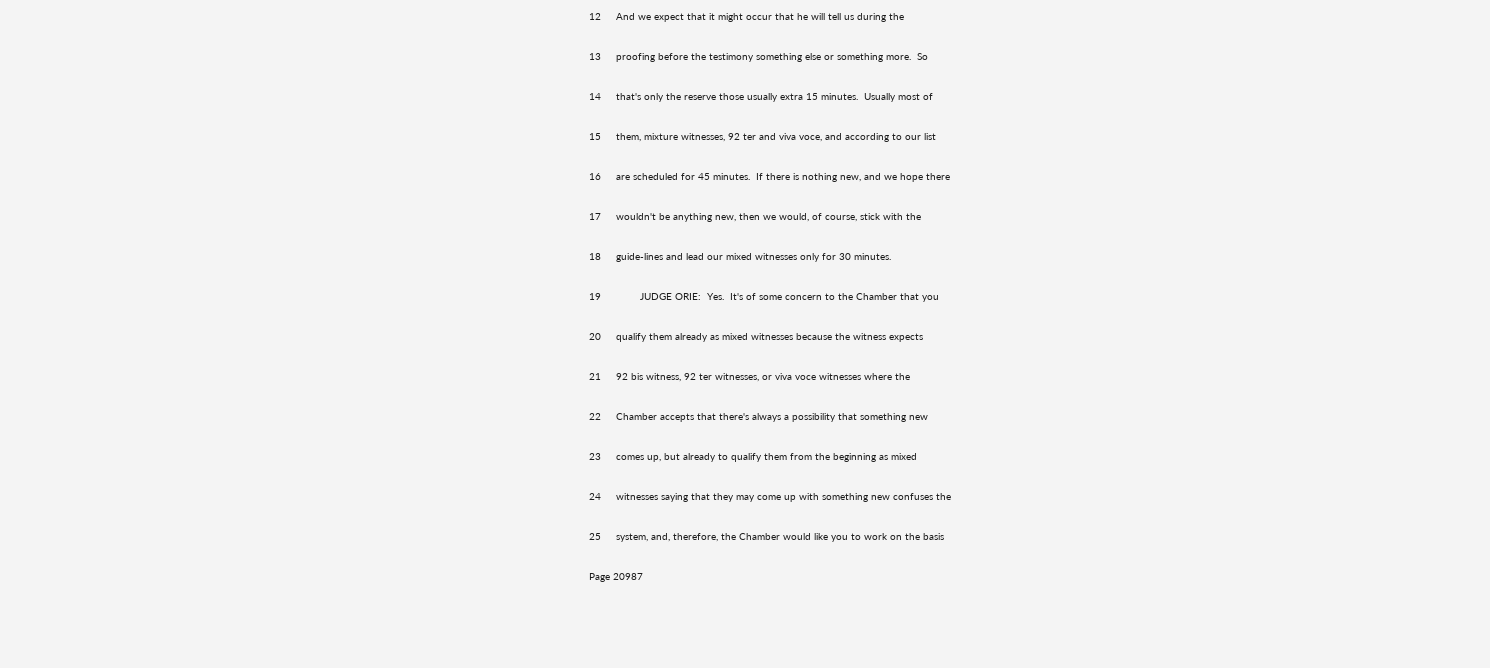12     And we expect that it might occur that he will tell us during the

13     proofing before the testimony something else or something more.  So

14     that's only the reserve those usually extra 15 minutes.  Usually most of

15     them, mixture witnesses, 92 ter and viva voce, and according to our list

16     are scheduled for 45 minutes.  If there is nothing new, and we hope there

17     wouldn't be anything new, then we would, of course, stick with the

18     guide-lines and lead our mixed witnesses only for 30 minutes.

19             JUDGE ORIE:  Yes.  It's of some concern to the Chamber that you

20     qualify them already as mixed witnesses because the witness expects

21     92 bis witness, 92 ter witnesses, or viva voce witnesses where the

22     Chamber accepts that there's always a possibility that something new

23     comes up, but already to qualify them from the beginning as mixed

24     witnesses saying that they may come up with something new confuses the

25     system, and, therefore, the Chamber would like you to work on the basis

Page 20987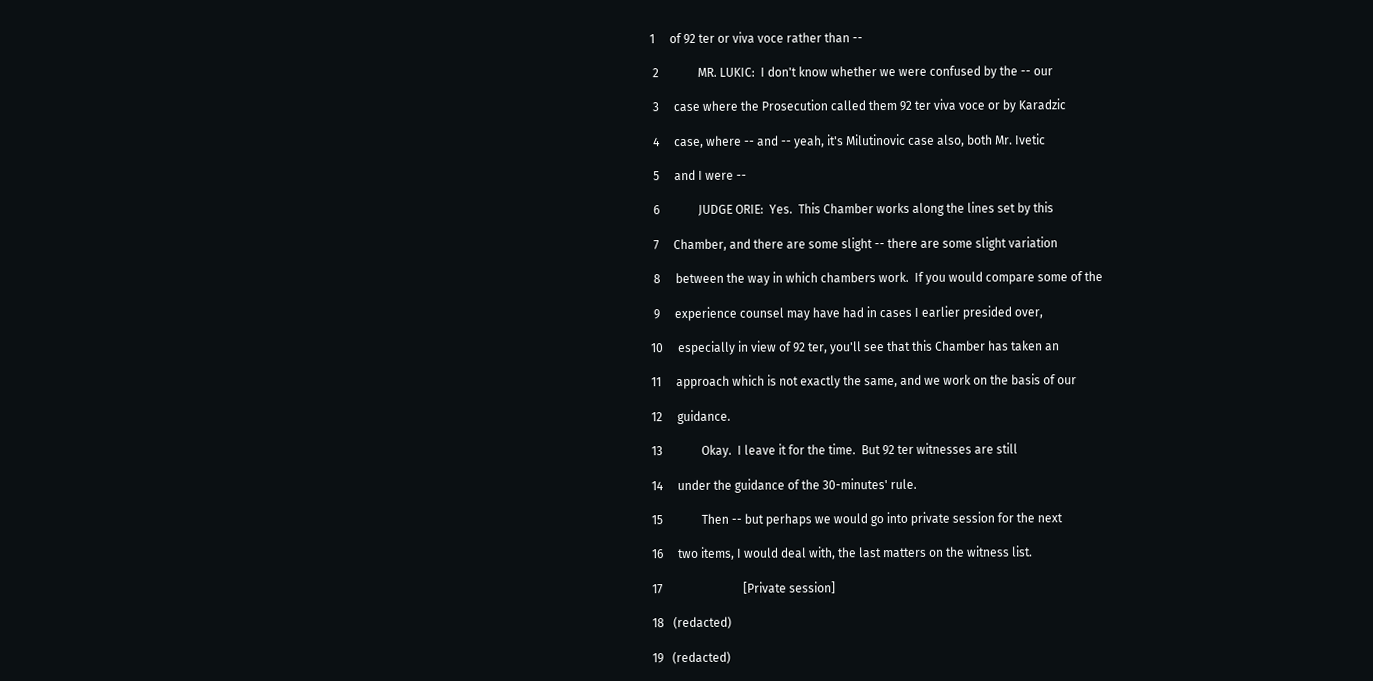1     of 92 ter or viva voce rather than --

 2             MR. LUKIC:  I don't know whether we were confused by the -- our

 3     case where the Prosecution called them 92 ter viva voce or by Karadzic

 4     case, where -- and -- yeah, it's Milutinovic case also, both Mr. Ivetic

 5     and I were --

 6             JUDGE ORIE:  Yes.  This Chamber works along the lines set by this

 7     Chamber, and there are some slight -- there are some slight variation

 8     between the way in which chambers work.  If you would compare some of the

 9     experience counsel may have had in cases I earlier presided over,

10     especially in view of 92 ter, you'll see that this Chamber has taken an

11     approach which is not exactly the same, and we work on the basis of our

12     guidance.

13             Okay.  I leave it for the time.  But 92 ter witnesses are still

14     under the guidance of the 30-minutes' rule.

15             Then -- but perhaps we would go into private session for the next

16     two items, I would deal with, the last matters on the witness list.

17                           [Private session]

18   (redacted)

19   (redacted)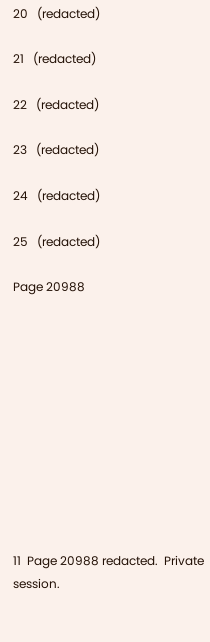20   (redacted)

21   (redacted)

22   (redacted)

23   (redacted)

24   (redacted)

25   (redacted)

Page 20988











11  Page 20988 redacted.  Private session.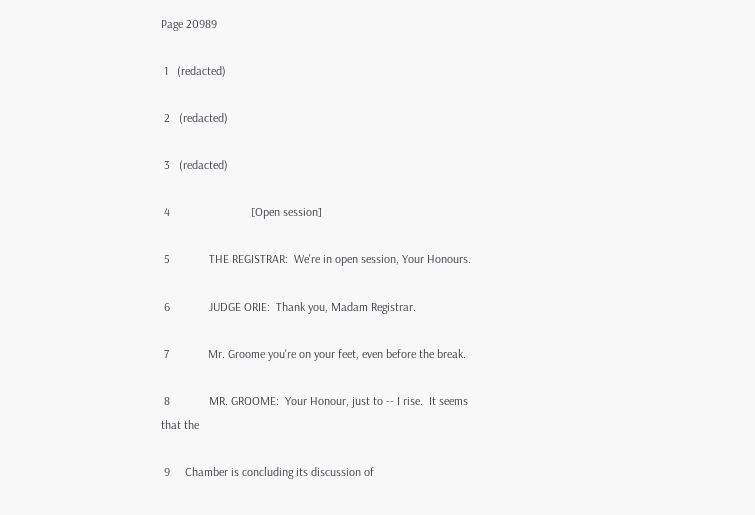Page 20989

 1   (redacted)

 2   (redacted)

 3   (redacted)

 4                           [Open session]

 5             THE REGISTRAR:  We're in open session, Your Honours.

 6             JUDGE ORIE:  Thank you, Madam Registrar.

 7             Mr. Groome you're on your feet, even before the break.

 8             MR. GROOME:  Your Honour, just to -- I rise.  It seems that the

 9     Chamber is concluding its discussion of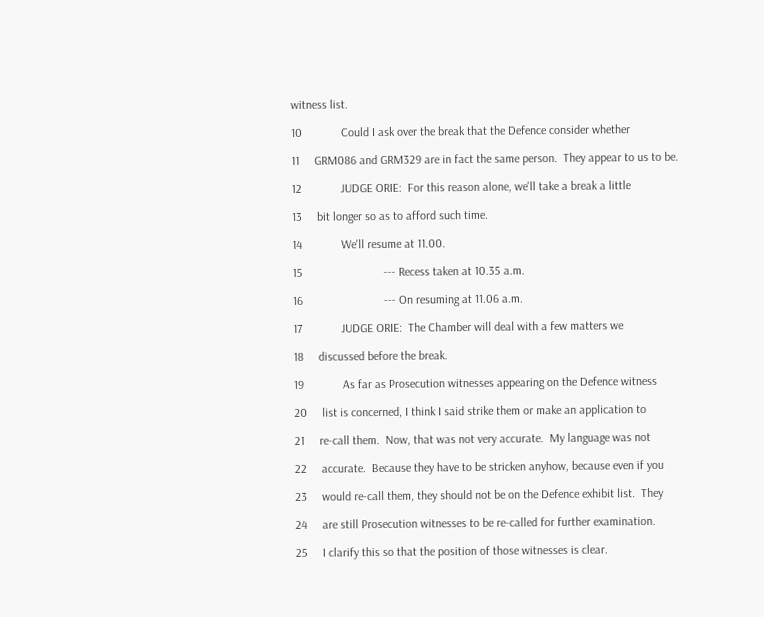witness list.

10             Could I ask over the break that the Defence consider whether

11     GRM086 and GRM329 are in fact the same person.  They appear to us to be.

12             JUDGE ORIE:  For this reason alone, we'll take a break a little

13     bit longer so as to afford such time.

14             We'll resume at 11.00.

15                           --- Recess taken at 10.35 a.m.

16                           --- On resuming at 11.06 a.m.

17             JUDGE ORIE:  The Chamber will deal with a few matters we

18     discussed before the break.

19             As far as Prosecution witnesses appearing on the Defence witness

20     list is concerned, I think I said strike them or make an application to

21     re-call them.  Now, that was not very accurate.  My language was not

22     accurate.  Because they have to be stricken anyhow, because even if you

23     would re-call them, they should not be on the Defence exhibit list.  They

24     are still Prosecution witnesses to be re-called for further examination.

25     I clarify this so that the position of those witnesses is clear.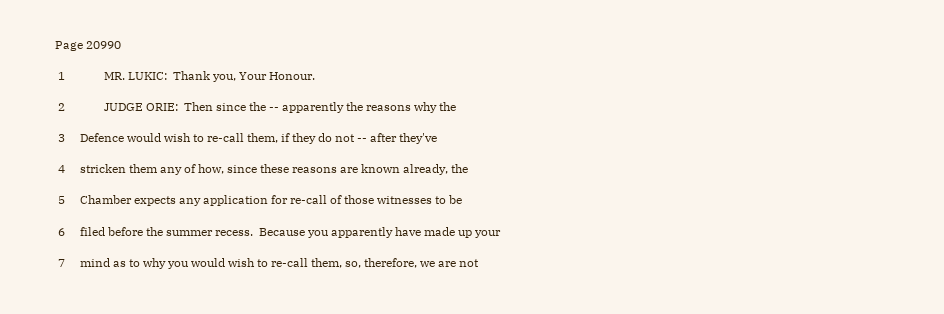Page 20990

 1             MR. LUKIC:  Thank you, Your Honour.

 2             JUDGE ORIE:  Then since the -- apparently the reasons why the

 3     Defence would wish to re-call them, if they do not -- after they've

 4     stricken them any of how, since these reasons are known already, the

 5     Chamber expects any application for re-call of those witnesses to be

 6     filed before the summer recess.  Because you apparently have made up your

 7     mind as to why you would wish to re-call them, so, therefore, we are not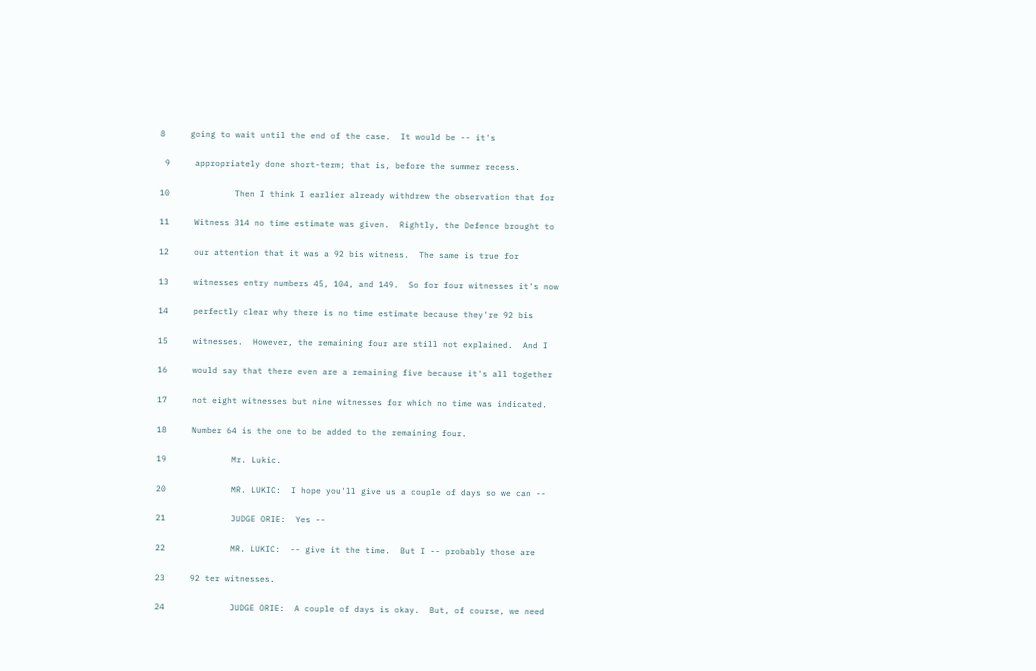8     going to wait until the end of the case.  It would be -- it's

 9     appropriately done short-term; that is, before the summer recess.

10             Then I think I earlier already withdrew the observation that for

11     Witness 314 no time estimate was given.  Rightly, the Defence brought to

12     our attention that it was a 92 bis witness.  The same is true for

13     witnesses entry numbers 45, 104, and 149.  So for four witnesses it's now

14     perfectly clear why there is no time estimate because they're 92 bis

15     witnesses.  However, the remaining four are still not explained.  And I

16     would say that there even are a remaining five because it's all together

17     not eight witnesses but nine witnesses for which no time was indicated.

18     Number 64 is the one to be added to the remaining four.

19             Mr. Lukic.

20             MR. LUKIC:  I hope you'll give us a couple of days so we can --

21             JUDGE ORIE:  Yes --

22             MR. LUKIC:  -- give it the time.  But I -- probably those are

23     92 ter witnesses.

24             JUDGE ORIE:  A couple of days is okay.  But, of course, we need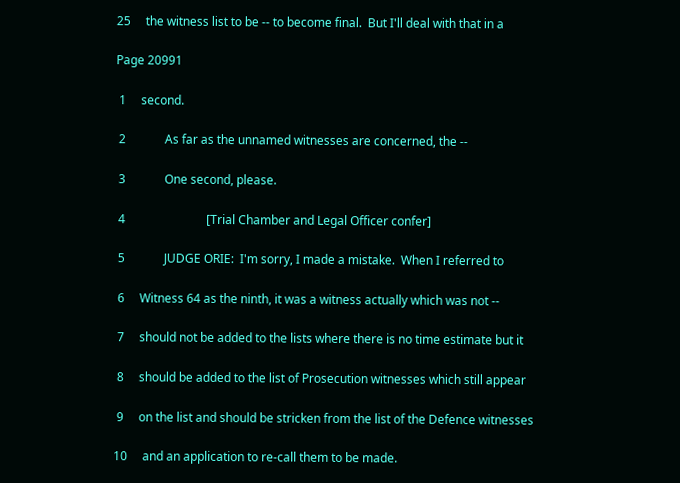25     the witness list to be -- to become final.  But I'll deal with that in a

Page 20991

 1     second.

 2             As far as the unnamed witnesses are concerned, the --

 3             One second, please.

 4                           [Trial Chamber and Legal Officer confer]

 5             JUDGE ORIE:  I'm sorry, I made a mistake.  When I referred to

 6     Witness 64 as the ninth, it was a witness actually which was not --

 7     should not be added to the lists where there is no time estimate but it

 8     should be added to the list of Prosecution witnesses which still appear

 9     on the list and should be stricken from the list of the Defence witnesses

10     and an application to re-call them to be made.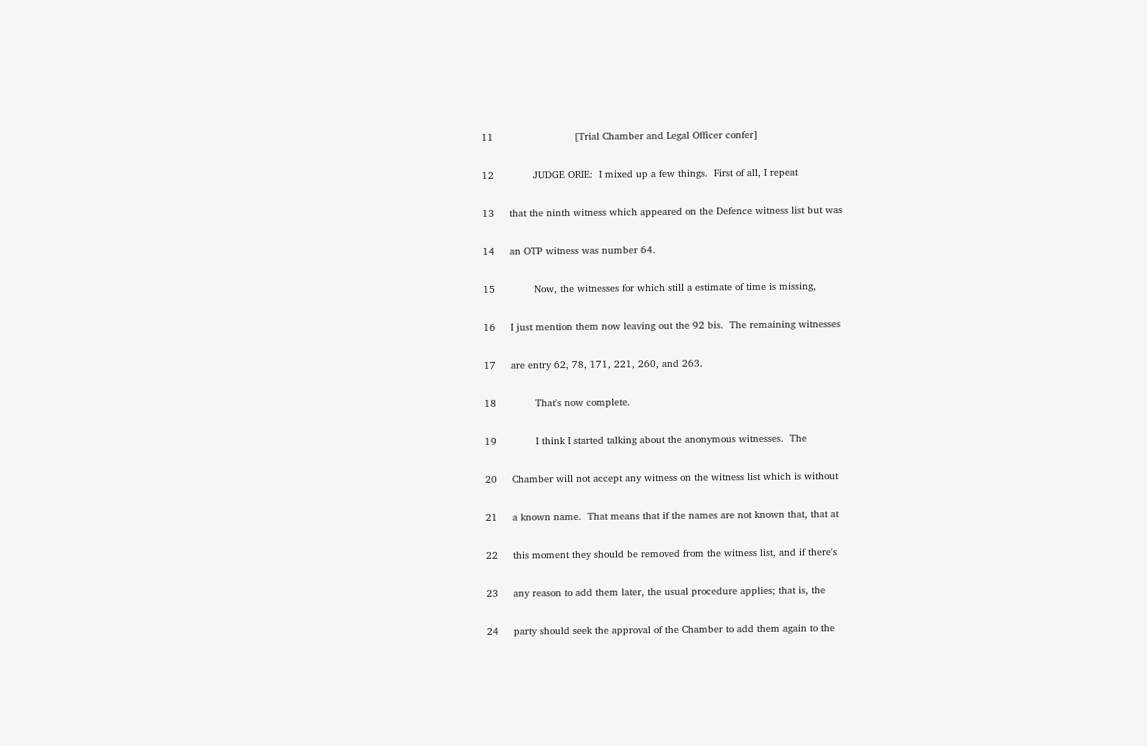11                           [Trial Chamber and Legal Officer confer]

12             JUDGE ORIE:  I mixed up a few things.  First of all, I repeat

13     that the ninth witness which appeared on the Defence witness list but was

14     an OTP witness was number 64.

15             Now, the witnesses for which still a estimate of time is missing,

16     I just mention them now leaving out the 92 bis.  The remaining witnesses

17     are entry 62, 78, 171, 221, 260, and 263.

18             That's now complete.

19             I think I started talking about the anonymous witnesses.  The

20     Chamber will not accept any witness on the witness list which is without

21     a known name.  That means that if the names are not known that, that at

22     this moment they should be removed from the witness list, and if there's

23     any reason to add them later, the usual procedure applies; that is, the

24     party should seek the approval of the Chamber to add them again to the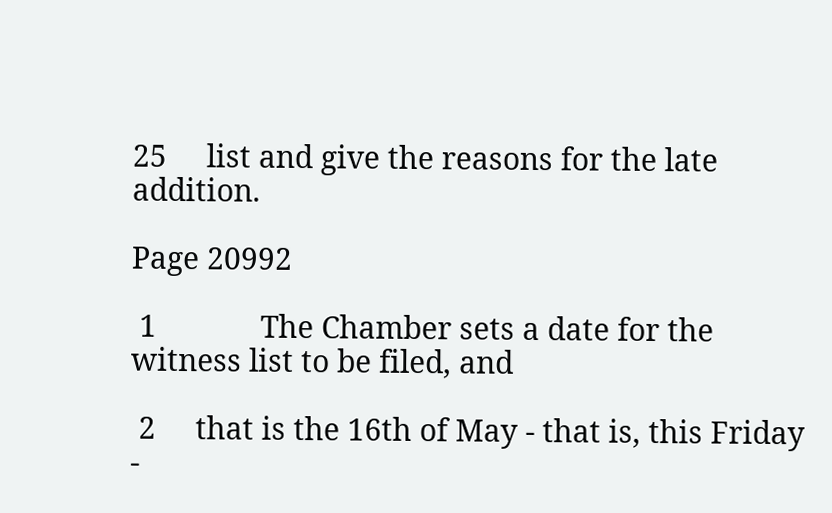25     list and give the reasons for the late addition.

Page 20992

 1             The Chamber sets a date for the witness list to be filed, and

 2     that is the 16th of May - that is, this Friday -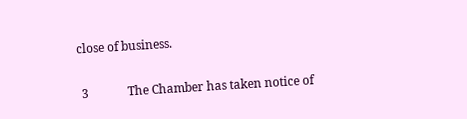close of business.

 3             The Chamber has taken notice of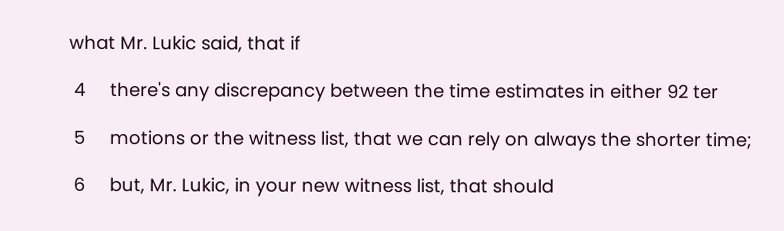what Mr. Lukic said, that if

 4     there's any discrepancy between the time estimates in either 92 ter

 5     motions or the witness list, that we can rely on always the shorter time;

 6     but, Mr. Lukic, in your new witness list, that should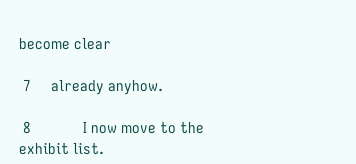become clear

 7     already anyhow.

 8             I now move to the exhibit list.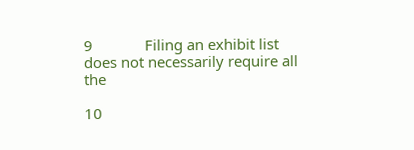9             Filing an exhibit list does not necessarily require all the

10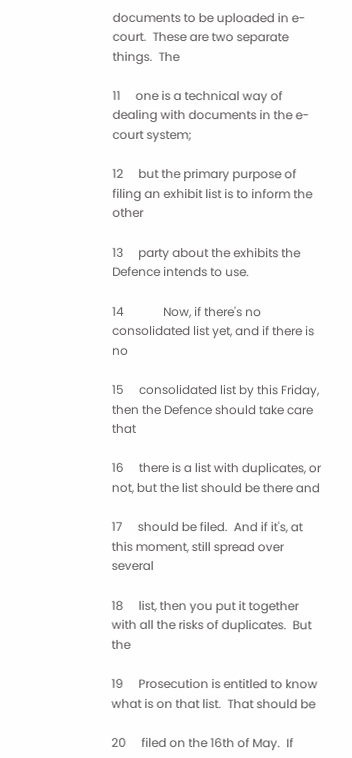documents to be uploaded in e-court.  These are two separate things.  The

11     one is a technical way of dealing with documents in the e-court system;

12     but the primary purpose of filing an exhibit list is to inform the other

13     party about the exhibits the Defence intends to use.

14             Now, if there's no consolidated list yet, and if there is no

15     consolidated list by this Friday, then the Defence should take care that

16     there is a list with duplicates, or not, but the list should be there and

17     should be filed.  And if it's, at this moment, still spread over several

18     list, then you put it together with all the risks of duplicates.  But the

19     Prosecution is entitled to know what is on that list.  That should be

20     filed on the 16th of May.  If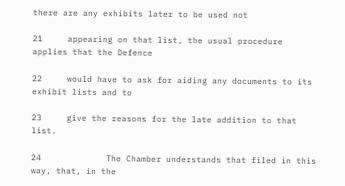there are any exhibits later to be used not

21     appearing on that list, the usual procedure applies that the Defence

22     would have to ask for aiding any documents to its exhibit lists and to

23     give the reasons for the late addition to that list.

24             The Chamber understands that filed in this way, that, in the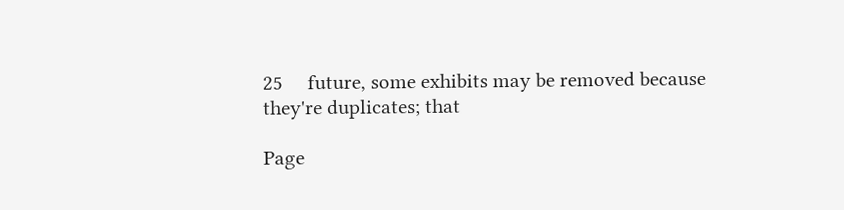25     future, some exhibits may be removed because they're duplicates; that

Page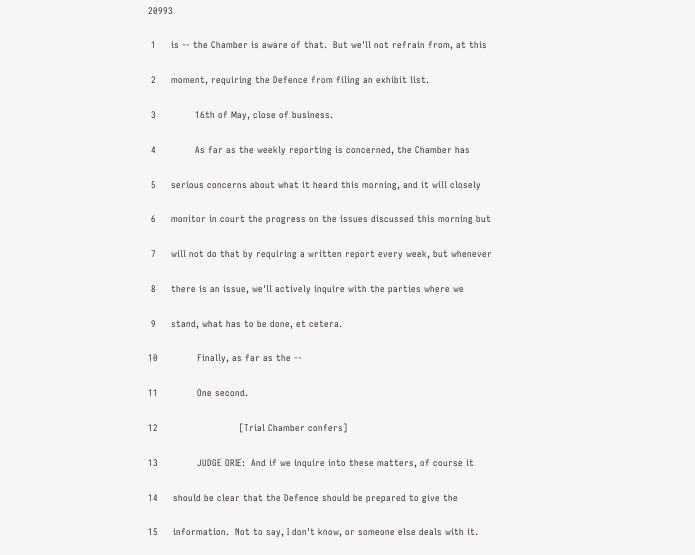20993

 1     is -- the Chamber is aware of that.  But we'll not refrain from, at this

 2     moment, requiring the Defence from filing an exhibit list.

 3             16th of May, close of business.

 4             As far as the weekly reporting is concerned, the Chamber has

 5     serious concerns about what it heard this morning, and it will closely

 6     monitor in court the progress on the issues discussed this morning but

 7     will not do that by requiring a written report every week, but whenever

 8     there is an issue, we'll actively inquire with the parties where we

 9     stand, what has to be done, et cetera.

10             Finally, as far as the --

11             One second.

12                           [Trial Chamber confers]

13             JUDGE ORIE:  And if we inquire into these matters, of course it

14     should be clear that the Defence should be prepared to give the

15     information.  Not to say, I don't know, or someone else deals with it.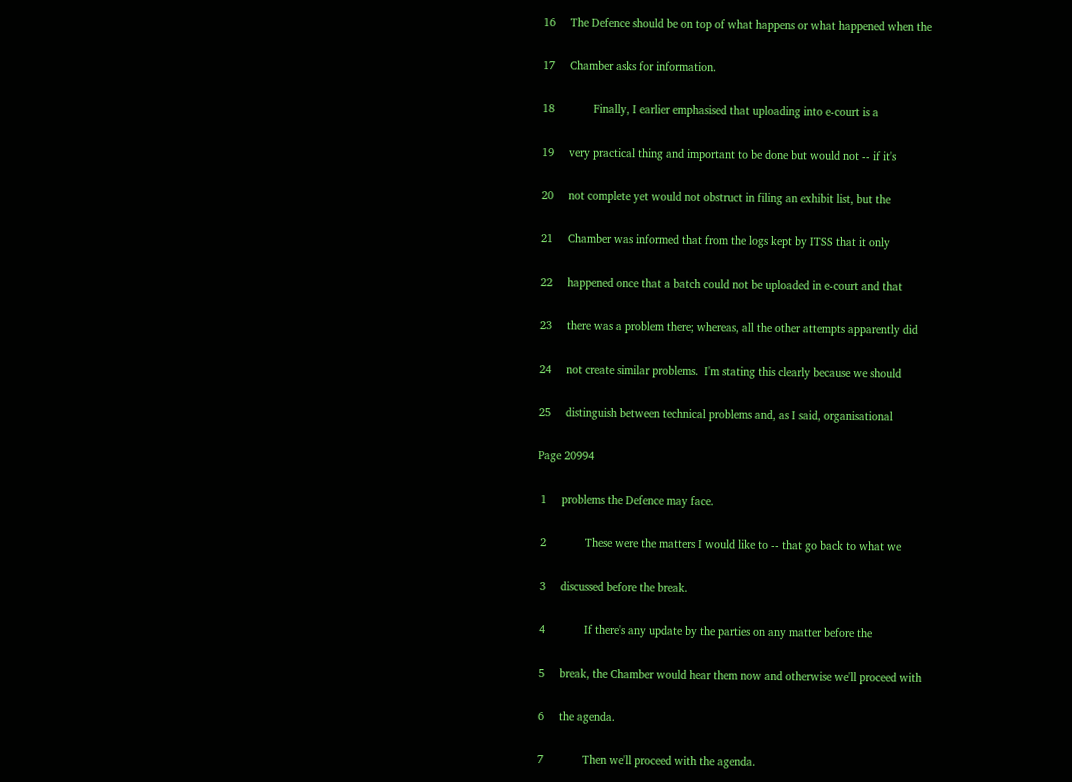16     The Defence should be on top of what happens or what happened when the

17     Chamber asks for information.

18             Finally, I earlier emphasised that uploading into e-court is a

19     very practical thing and important to be done but would not -- if it's

20     not complete yet would not obstruct in filing an exhibit list, but the

21     Chamber was informed that from the logs kept by ITSS that it only

22     happened once that a batch could not be uploaded in e-court and that

23     there was a problem there; whereas, all the other attempts apparently did

24     not create similar problems.  I'm stating this clearly because we should

25     distinguish between technical problems and, as I said, organisational

Page 20994

 1     problems the Defence may face.

 2             These were the matters I would like to -- that go back to what we

 3     discussed before the break.

 4             If there's any update by the parties on any matter before the

 5     break, the Chamber would hear them now and otherwise we'll proceed with

 6     the agenda.

 7             Then we'll proceed with the agenda.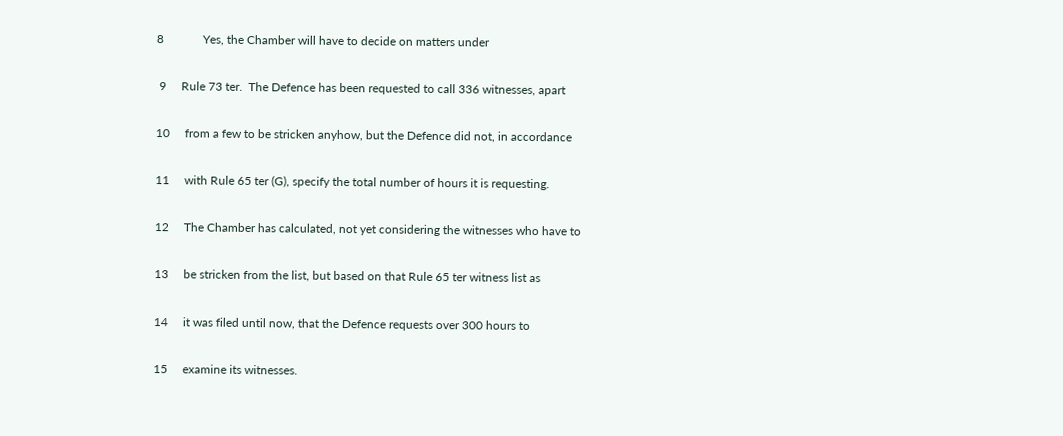8             Yes, the Chamber will have to decide on matters under

 9     Rule 73 ter.  The Defence has been requested to call 336 witnesses, apart

10     from a few to be stricken anyhow, but the Defence did not, in accordance

11     with Rule 65 ter (G), specify the total number of hours it is requesting.

12     The Chamber has calculated, not yet considering the witnesses who have to

13     be stricken from the list, but based on that Rule 65 ter witness list as

14     it was filed until now, that the Defence requests over 300 hours to

15     examine its witnesses.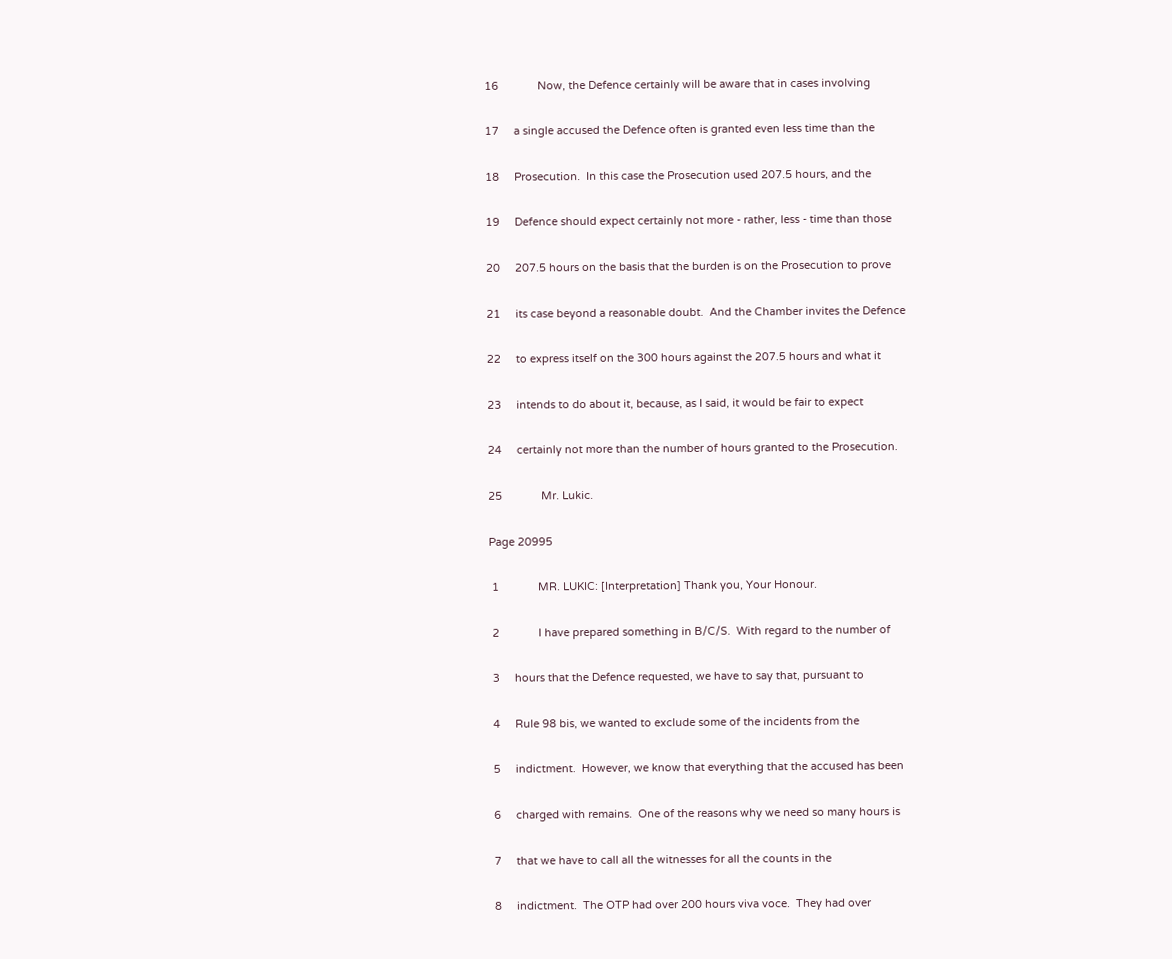16             Now, the Defence certainly will be aware that in cases involving

17     a single accused the Defence often is granted even less time than the

18     Prosecution.  In this case the Prosecution used 207.5 hours, and the

19     Defence should expect certainly not more - rather, less - time than those

20     207.5 hours on the basis that the burden is on the Prosecution to prove

21     its case beyond a reasonable doubt.  And the Chamber invites the Defence

22     to express itself on the 300 hours against the 207.5 hours and what it

23     intends to do about it, because, as I said, it would be fair to expect

24     certainly not more than the number of hours granted to the Prosecution.

25             Mr. Lukic.

Page 20995

 1             MR. LUKIC: [Interpretation] Thank you, Your Honour.

 2             I have prepared something in B/C/S.  With regard to the number of

 3     hours that the Defence requested, we have to say that, pursuant to

 4     Rule 98 bis, we wanted to exclude some of the incidents from the

 5     indictment.  However, we know that everything that the accused has been

 6     charged with remains.  One of the reasons why we need so many hours is

 7     that we have to call all the witnesses for all the counts in the

 8     indictment.  The OTP had over 200 hours viva voce.  They had over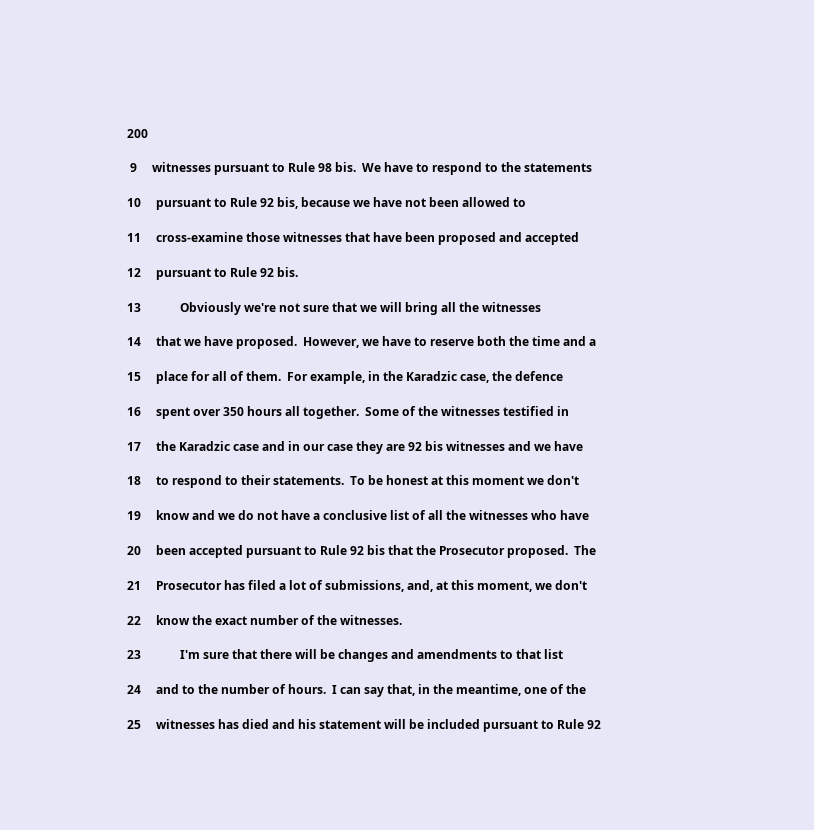200

 9     witnesses pursuant to Rule 98 bis.  We have to respond to the statements

10     pursuant to Rule 92 bis, because we have not been allowed to

11     cross-examine those witnesses that have been proposed and accepted

12     pursuant to Rule 92 bis.

13             Obviously we're not sure that we will bring all the witnesses

14     that we have proposed.  However, we have to reserve both the time and a

15     place for all of them.  For example, in the Karadzic case, the defence

16     spent over 350 hours all together.  Some of the witnesses testified in

17     the Karadzic case and in our case they are 92 bis witnesses and we have

18     to respond to their statements.  To be honest at this moment we don't

19     know and we do not have a conclusive list of all the witnesses who have

20     been accepted pursuant to Rule 92 bis that the Prosecutor proposed.  The

21     Prosecutor has filed a lot of submissions, and, at this moment, we don't

22     know the exact number of the witnesses.

23             I'm sure that there will be changes and amendments to that list

24     and to the number of hours.  I can say that, in the meantime, one of the

25     witnesses has died and his statement will be included pursuant to Rule 92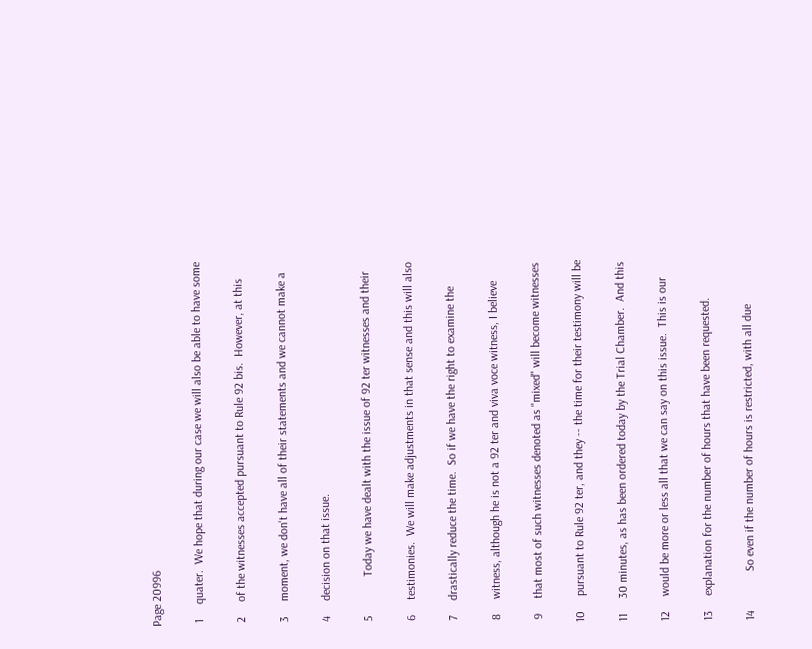Page 20996

 1     quater.  We hope that during our case we will also be able to have some

 2     of the witnesses accepted pursuant to Rule 92 bis.  However, at this

 3     moment, we don't have all of their statements and we cannot make a

 4     decision on that issue.

 5             Today we have dealt with the issue of 92 ter witnesses and their

 6     testimonies.  We will make adjustments in that sense and this will also

 7     drastically reduce the time.  So if we have the right to examine the

 8     witness, although he is not a 92 ter and viva voce witness, I believe

 9     that most of such witnesses denoted as "mixed" will become witnesses

10     pursuant to Rule 92 ter, and they -- the time for their testimony will be

11     30 minutes, as has been ordered today by the Trial Chamber.  And this

12     would be more or less all that we can say on this issue.  This is our

13     explanation for the number of hours that have been requested.

14             So even if the number of hours is restricted, with all due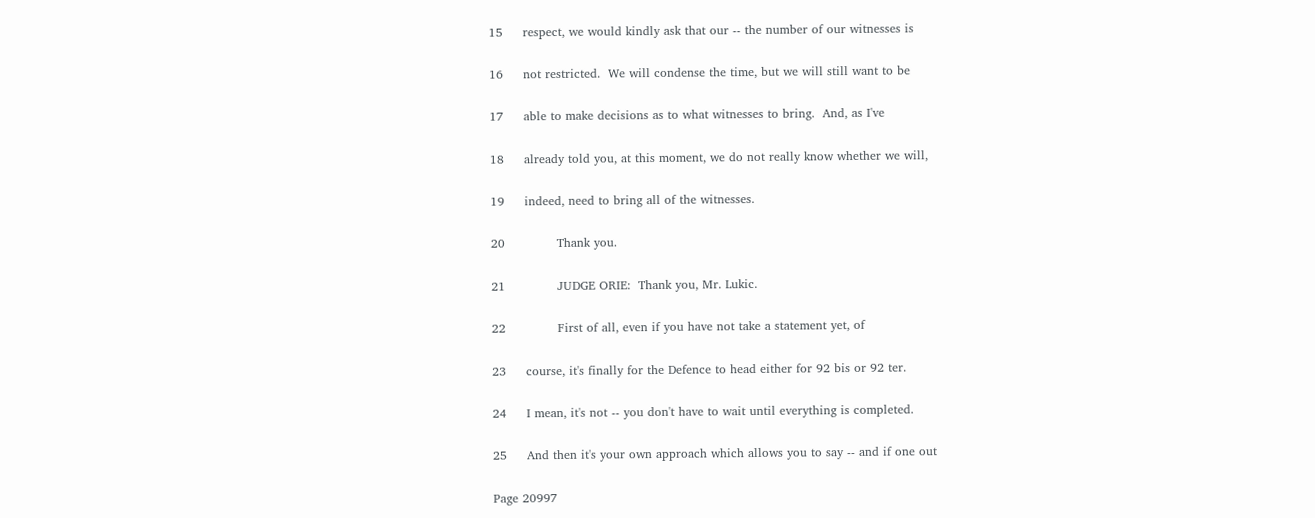15     respect, we would kindly ask that our -- the number of our witnesses is

16     not restricted.  We will condense the time, but we will still want to be

17     able to make decisions as to what witnesses to bring.  And, as I've

18     already told you, at this moment, we do not really know whether we will,

19     indeed, need to bring all of the witnesses.

20             Thank you.

21             JUDGE ORIE:  Thank you, Mr. Lukic.

22             First of all, even if you have not take a statement yet, of

23     course, it's finally for the Defence to head either for 92 bis or 92 ter.

24     I mean, it's not -- you don't have to wait until everything is completed.

25     And then it's your own approach which allows you to say -- and if one out

Page 20997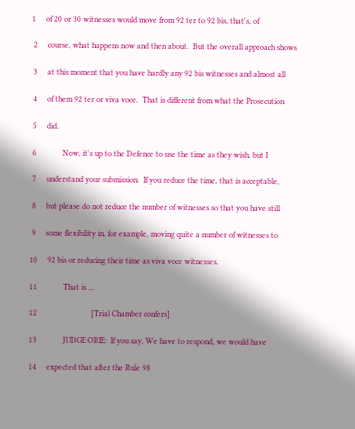1     of 20 or 30 witnesses would move from 92 ter to 92 bis, that's, of

 2     course, what happens now and then about.  But the overall approach shows

 3     at this moment that you have hardly any 92 bis witnesses and almost all

 4     of them 92 ter or viva voce.  That is different from what the Prosecution

 5     did.

 6             Now, it's up to the Defence to use the time as they wish, but I

 7     understand your submission.  If you reduce the time, that is acceptable,

 8     but please do not reduce the number of witnesses so that you have still

 9     some flexibility in, for example, moving quite a number of witnesses to

10     92 bis or reducing their time as viva voce witnesses.

11             That is ...

12                           [Trial Chamber confers]

13             JUDGE ORIE:  If you say, We have to respond, we would have

14     expected that after the Rule 98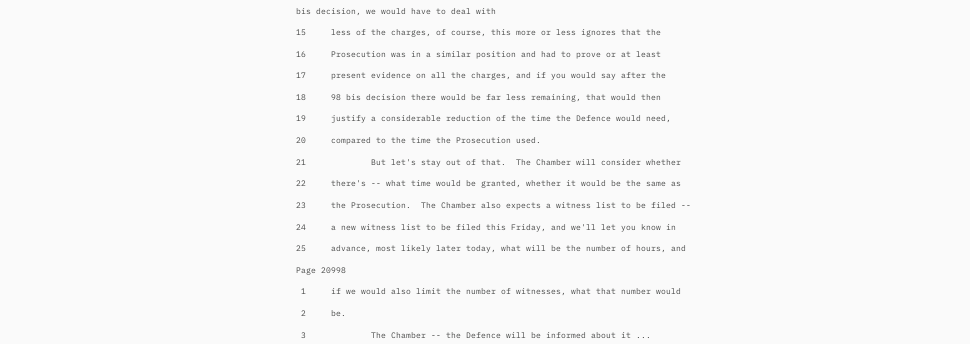bis decision, we would have to deal with

15     less of the charges, of course, this more or less ignores that the

16     Prosecution was in a similar position and had to prove or at least

17     present evidence on all the charges, and if you would say after the

18     98 bis decision there would be far less remaining, that would then

19     justify a considerable reduction of the time the Defence would need,

20     compared to the time the Prosecution used.

21             But let's stay out of that.  The Chamber will consider whether

22     there's -- what time would be granted, whether it would be the same as

23     the Prosecution.  The Chamber also expects a witness list to be filed --

24     a new witness list to be filed this Friday, and we'll let you know in

25     advance, most likely later today, what will be the number of hours, and

Page 20998

 1     if we would also limit the number of witnesses, what that number would

 2     be.

 3             The Chamber -- the Defence will be informed about it ...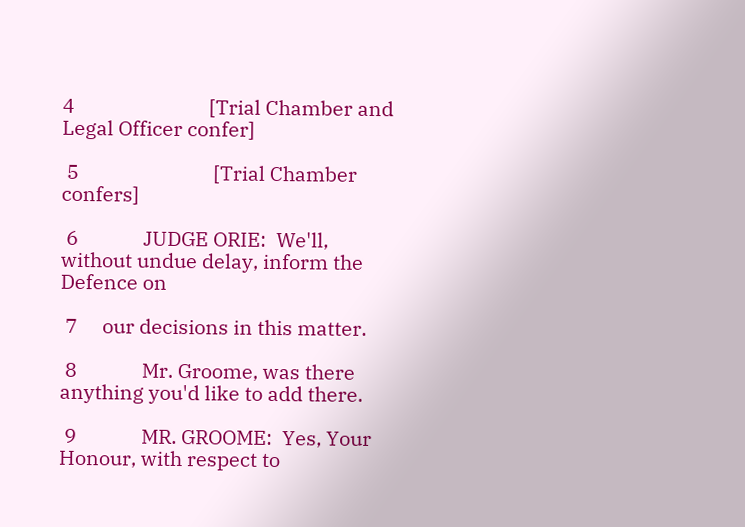4                           [Trial Chamber and Legal Officer confer]

 5                           [Trial Chamber confers]

 6             JUDGE ORIE:  We'll, without undue delay, inform the Defence on

 7     our decisions in this matter.

 8             Mr. Groome, was there anything you'd like to add there.

 9             MR. GROOME:  Yes, Your Honour, with respect to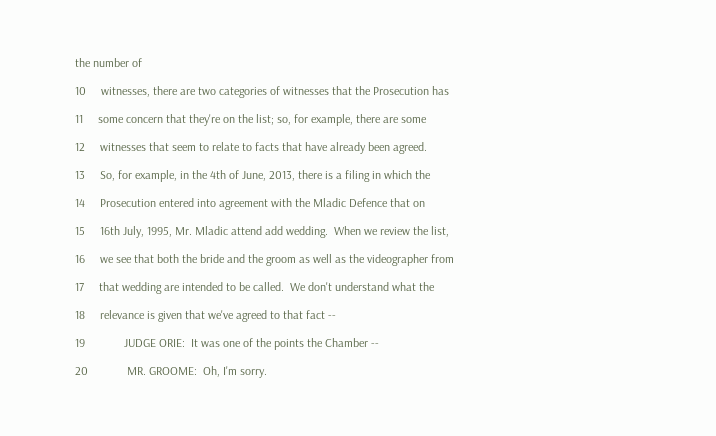the number of

10     witnesses, there are two categories of witnesses that the Prosecution has

11     some concern that they're on the list; so, for example, there are some

12     witnesses that seem to relate to facts that have already been agreed.

13     So, for example, in the 4th of June, 2013, there is a filing in which the

14     Prosecution entered into agreement with the Mladic Defence that on

15     16th July, 1995, Mr. Mladic attend add wedding.  When we review the list,

16     we see that both the bride and the groom as well as the videographer from

17     that wedding are intended to be called.  We don't understand what the

18     relevance is given that we've agreed to that fact --

19             JUDGE ORIE:  It was one of the points the Chamber --

20             MR. GROOME:  Oh, I'm sorry.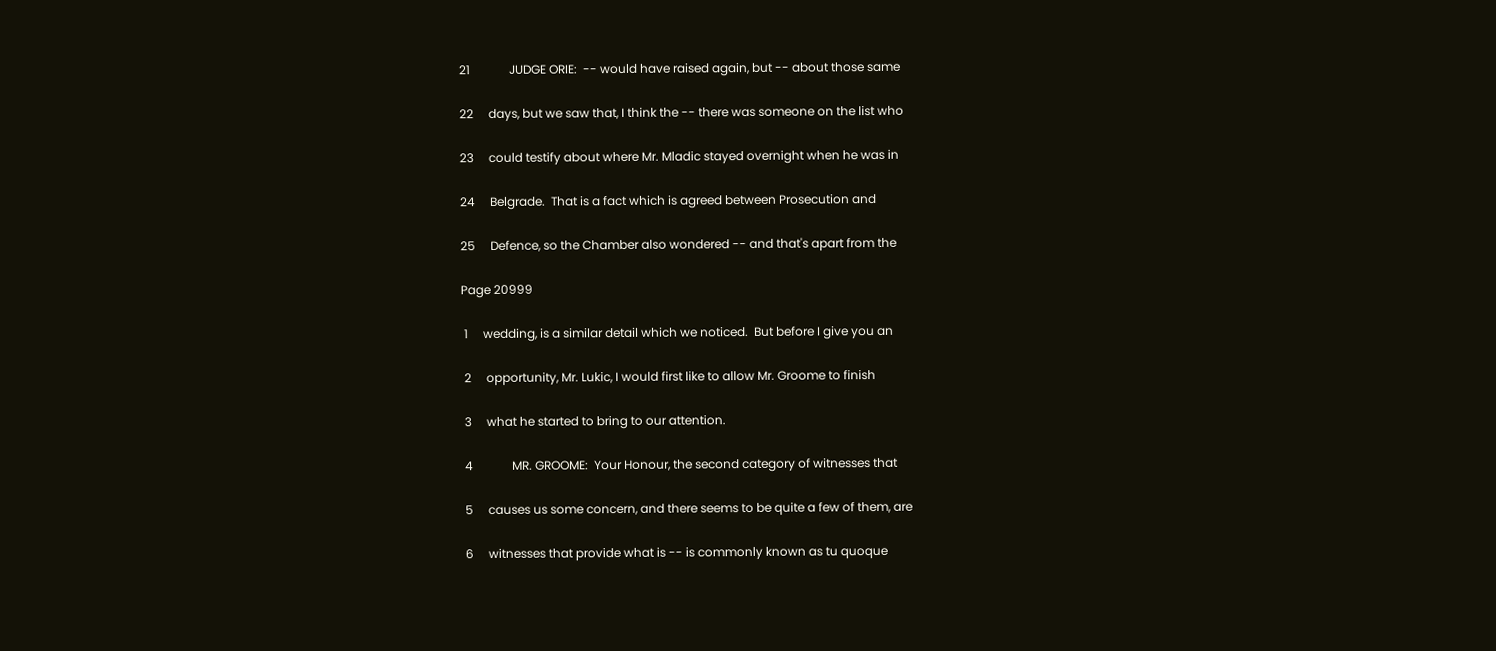21             JUDGE ORIE:  -- would have raised again, but -- about those same

22     days, but we saw that, I think the -- there was someone on the list who

23     could testify about where Mr. Mladic stayed overnight when he was in

24     Belgrade.  That is a fact which is agreed between Prosecution and

25     Defence, so the Chamber also wondered -- and that's apart from the

Page 20999

 1     wedding, is a similar detail which we noticed.  But before I give you an

 2     opportunity, Mr. Lukic, I would first like to allow Mr. Groome to finish

 3     what he started to bring to our attention.

 4             MR. GROOME:  Your Honour, the second category of witnesses that

 5     causes us some concern, and there seems to be quite a few of them, are

 6     witnesses that provide what is -- is commonly known as tu quoque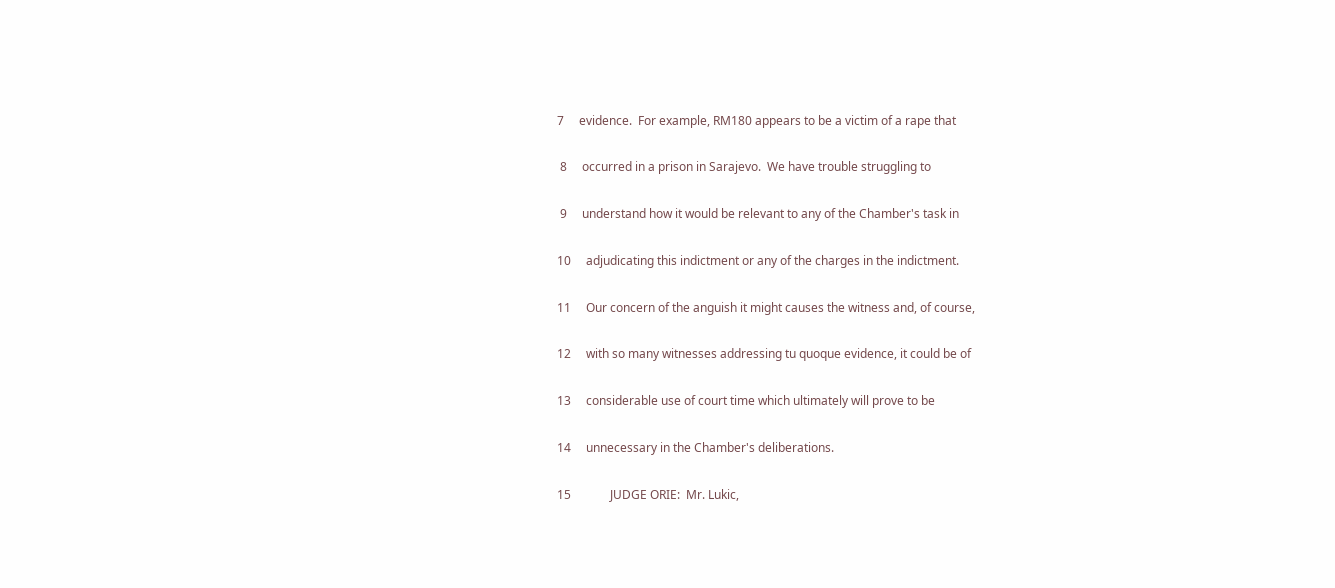7     evidence.  For example, RM180 appears to be a victim of a rape that

 8     occurred in a prison in Sarajevo.  We have trouble struggling to

 9     understand how it would be relevant to any of the Chamber's task in

10     adjudicating this indictment or any of the charges in the indictment.

11     Our concern of the anguish it might causes the witness and, of course,

12     with so many witnesses addressing tu quoque evidence, it could be of

13     considerable use of court time which ultimately will prove to be

14     unnecessary in the Chamber's deliberations.

15             JUDGE ORIE:  Mr. Lukic,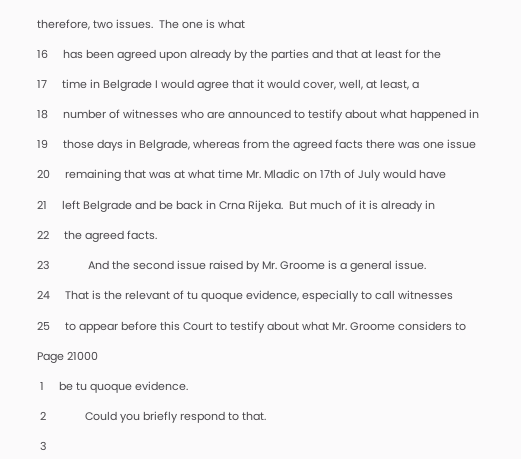therefore, two issues.  The one is what

16     has been agreed upon already by the parties and that at least for the

17     time in Belgrade I would agree that it would cover, well, at least, a

18     number of witnesses who are announced to testify about what happened in

19     those days in Belgrade, whereas from the agreed facts there was one issue

20     remaining that was at what time Mr. Mladic on 17th of July would have

21     left Belgrade and be back in Crna Rijeka.  But much of it is already in

22     the agreed facts.

23             And the second issue raised by Mr. Groome is a general issue.

24     That is the relevant of tu quoque evidence, especially to call witnesses

25     to appear before this Court to testify about what Mr. Groome considers to

Page 21000

 1     be tu quoque evidence.

 2             Could you briefly respond to that.

 3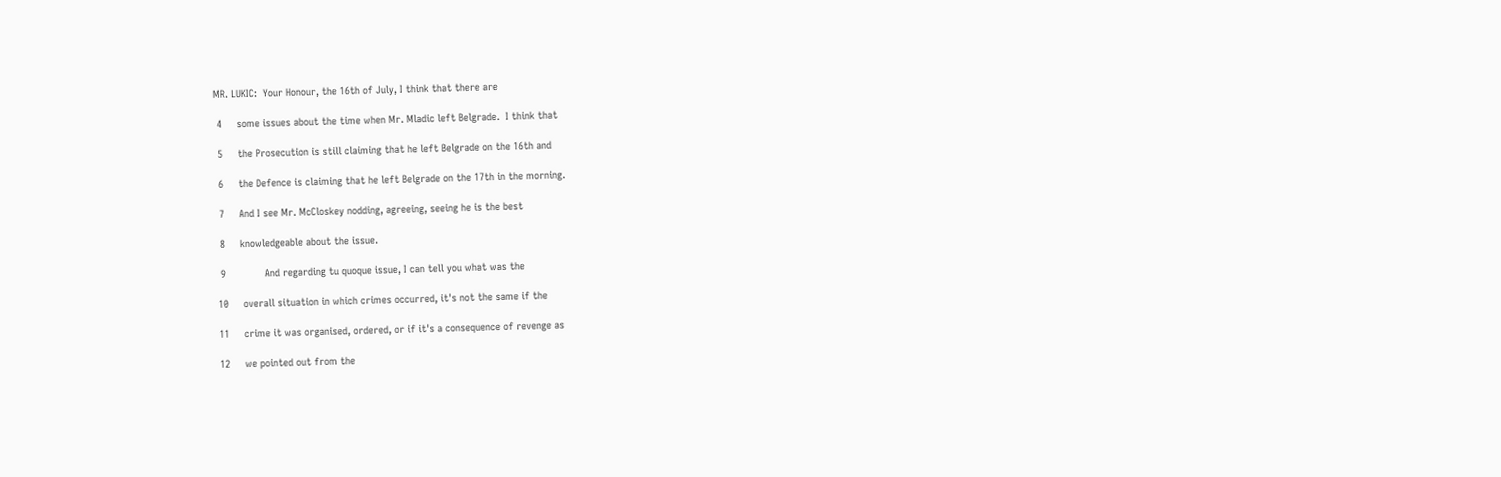MR. LUKIC:  Your Honour, the 16th of July, I think that there are

 4     some issues about the time when Mr. Mladic left Belgrade.  I think that

 5     the Prosecution is still claiming that he left Belgrade on the 16th and

 6     the Defence is claiming that he left Belgrade on the 17th in the morning.

 7     And I see Mr. McCloskey nodding, agreeing, seeing he is the best

 8     knowledgeable about the issue.

 9             And regarding tu quoque issue, I can tell you what was the

10     overall situation in which crimes occurred, it's not the same if the

11     crime it was organised, ordered, or if it's a consequence of revenge as

12     we pointed out from the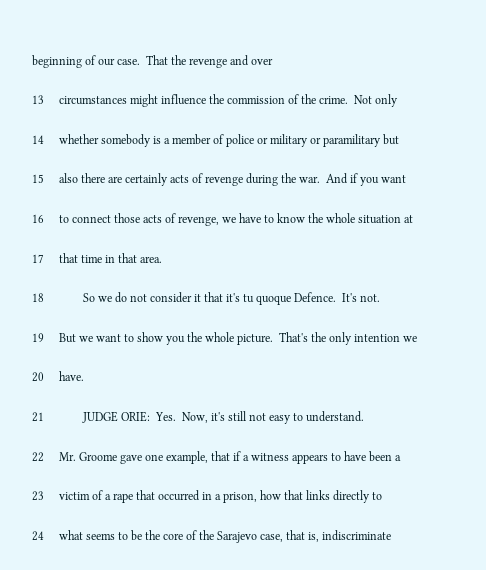beginning of our case.  That the revenge and over

13     circumstances might influence the commission of the crime.  Not only

14     whether somebody is a member of police or military or paramilitary but

15     also there are certainly acts of revenge during the war.  And if you want

16     to connect those acts of revenge, we have to know the whole situation at

17     that time in that area.

18             So we do not consider it that it's tu quoque Defence.  It's not.

19     But we want to show you the whole picture.  That's the only intention we

20     have.

21             JUDGE ORIE:  Yes.  Now, it's still not easy to understand.

22     Mr. Groome gave one example, that if a witness appears to have been a

23     victim of a rape that occurred in a prison, how that links directly to

24     what seems to be the core of the Sarajevo case, that is, indiscriminate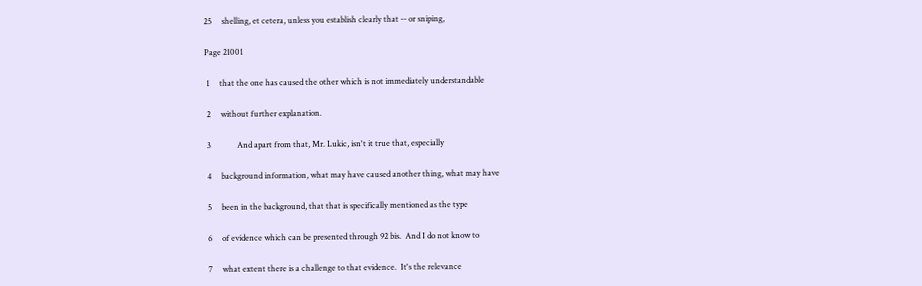25     shelling, et cetera, unless you establish clearly that -- or sniping,

Page 21001

 1     that the one has caused the other which is not immediately understandable

 2     without further explanation.

 3             And apart from that, Mr. Lukic, isn't it true that, especially

 4     background information, what may have caused another thing, what may have

 5     been in the background, that that is specifically mentioned as the type

 6     of evidence which can be presented through 92 bis.  And I do not know to

 7     what extent there is a challenge to that evidence.  It's the relevance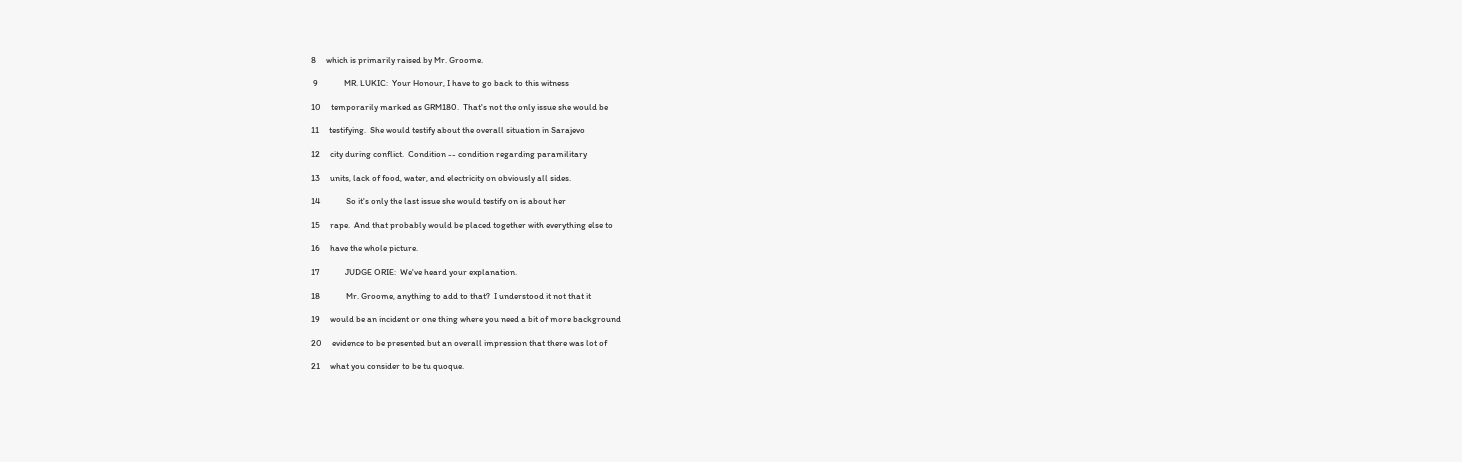8     which is primarily raised by Mr. Groome.

 9             MR. LUKIC:  Your Honour, I have to go back to this witness

10     temporarily marked as GRM180.  That's not the only issue she would be

11     testifying.  She would testify about the overall situation in Sarajevo

12     city during conflict.  Condition -- condition regarding paramilitary

13     units, lack of food, water, and electricity on obviously all sides.

14             So it's only the last issue she would testify on is about her

15     rape.  And that probably would be placed together with everything else to

16     have the whole picture.

17             JUDGE ORIE:  We've heard your explanation.

18             Mr. Groome, anything to add to that?  I understood it not that it

19     would be an incident or one thing where you need a bit of more background

20     evidence to be presented but an overall impression that there was lot of

21     what you consider to be tu quoque.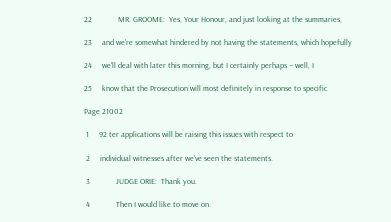22             MR. GROOME:  Yes, Your Honour, and just looking at the summaries,

23     and we're somewhat hindered by not having the statements, which hopefully

24     we'll deal with later this morning, but I certainly perhaps -- well, I

25     know that the Prosecution will most definitely in response to specific

Page 21002

 1     92 ter applications will be raising this issues with respect to

 2     individual witnesses after we've seen the statements.

 3             JUDGE ORIE:  Thank you.

 4             Then I would like to move on.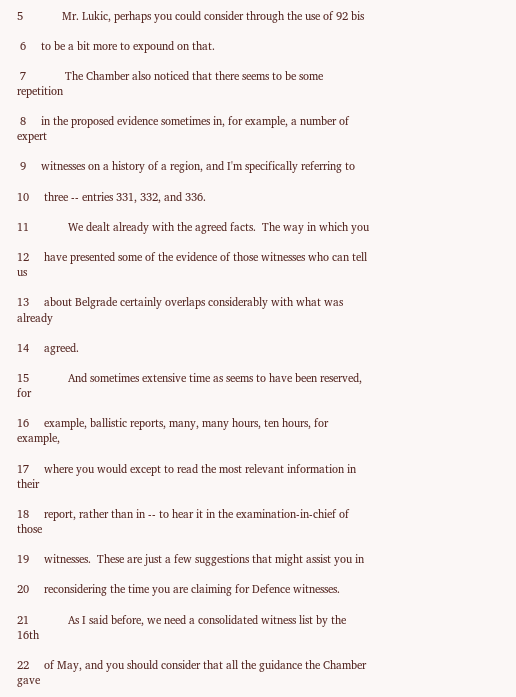5             Mr. Lukic, perhaps you could consider through the use of 92 bis

 6     to be a bit more to expound on that.

 7             The Chamber also noticed that there seems to be some repetition

 8     in the proposed evidence sometimes in, for example, a number of expert

 9     witnesses on a history of a region, and I'm specifically referring to

10     three -- entries 331, 332, and 336.

11             We dealt already with the agreed facts.  The way in which you

12     have presented some of the evidence of those witnesses who can tell us

13     about Belgrade certainly overlaps considerably with what was already

14     agreed.

15             And sometimes extensive time as seems to have been reserved, for

16     example, ballistic reports, many, many hours, ten hours, for example,

17     where you would except to read the most relevant information in their

18     report, rather than in -- to hear it in the examination-in-chief of those

19     witnesses.  These are just a few suggestions that might assist you in

20     reconsidering the time you are claiming for Defence witnesses.

21             As I said before, we need a consolidated witness list by the 16th

22     of May, and you should consider that all the guidance the Chamber gave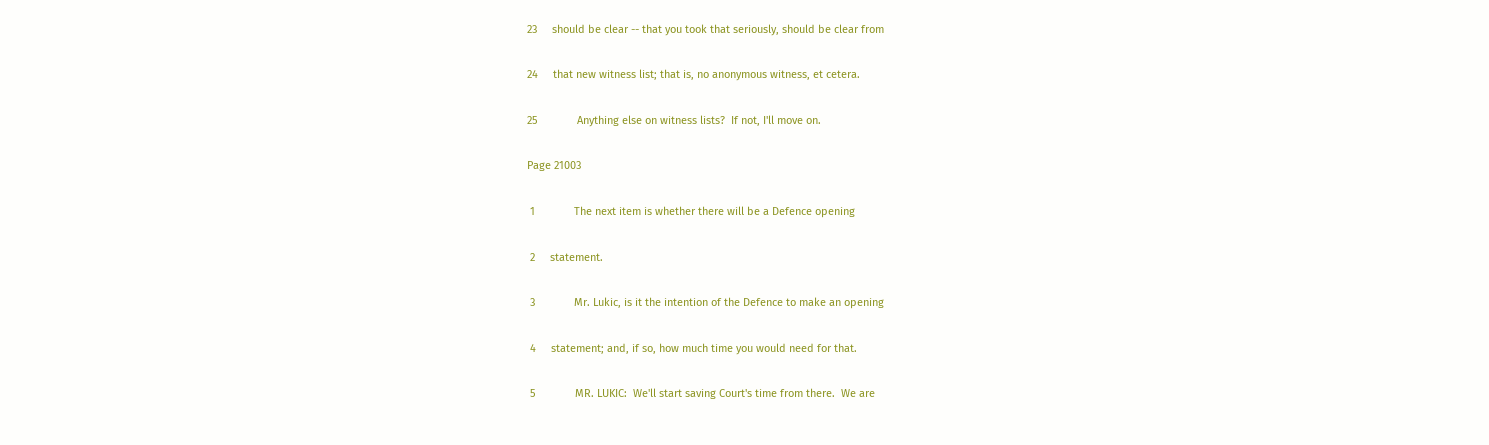23     should be clear -- that you took that seriously, should be clear from

24     that new witness list; that is, no anonymous witness, et cetera.

25             Anything else on witness lists?  If not, I'll move on.

Page 21003

 1             The next item is whether there will be a Defence opening

 2     statement.

 3             Mr. Lukic, is it the intention of the Defence to make an opening

 4     statement; and, if so, how much time you would need for that.

 5             MR. LUKIC:  We'll start saving Court's time from there.  We are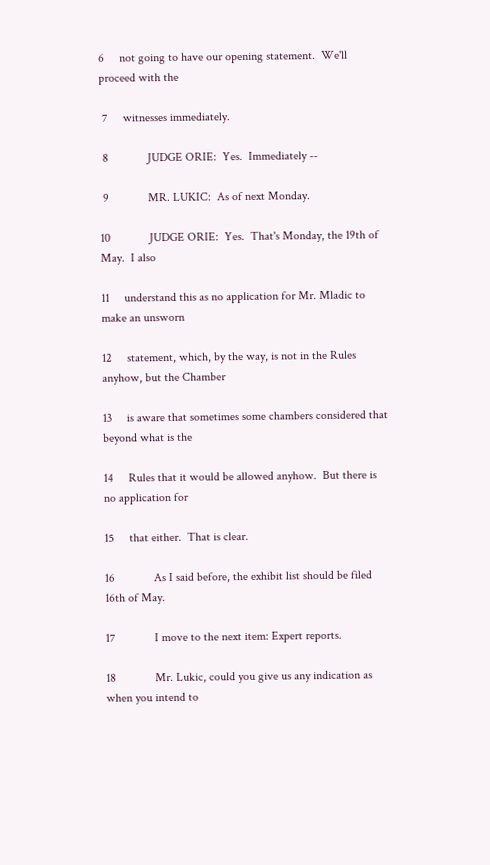6     not going to have our opening statement.  We'll proceed with the

 7     witnesses immediately.

 8             JUDGE ORIE:  Yes.  Immediately --

 9             MR. LUKIC:  As of next Monday.

10             JUDGE ORIE:  Yes.  That's Monday, the 19th of May.  I also

11     understand this as no application for Mr. Mladic to make an unsworn

12     statement, which, by the way, is not in the Rules anyhow, but the Chamber

13     is aware that sometimes some chambers considered that beyond what is the

14     Rules that it would be allowed anyhow.  But there is no application for

15     that either.  That is clear.

16             As I said before, the exhibit list should be filed 16th of May.

17             I move to the next item: Expert reports.

18             Mr. Lukic, could you give us any indication as when you intend to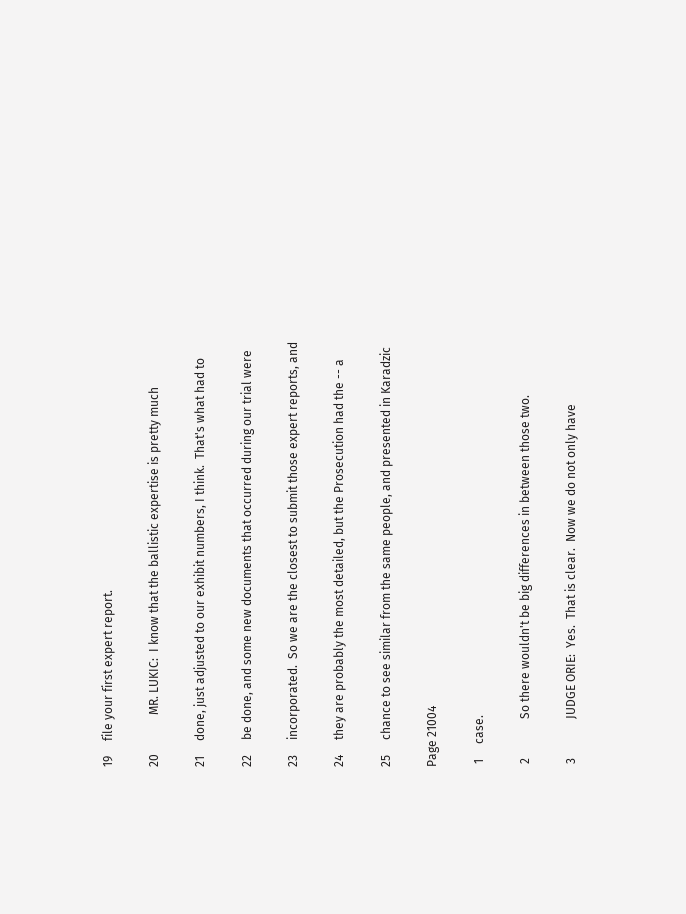19     file your first expert report.

20             MR. LUKIC:  I know that the ballistic expertise is pretty much

21     done, just adjusted to our exhibit numbers, I think.  That's what had to

22     be done, and some new documents that occurred during our trial were

23     incorporated.  So we are the closest to submit those expert reports, and

24     they are probably the most detailed, but the Prosecution had the -- a

25     chance to see similar from the same people, and presented in Karadzic

Page 21004

 1     case.

 2             So there wouldn't be big differences in between those two.

 3             JUDGE ORIE:  Yes.  That is clear.  Now we do not only have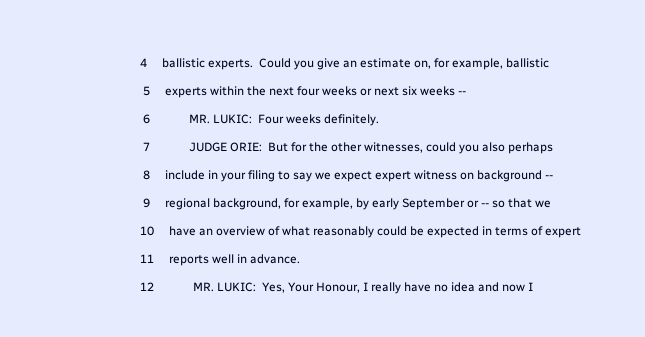4     ballistic experts.  Could you give an estimate on, for example, ballistic

 5     experts within the next four weeks or next six weeks --

 6             MR. LUKIC:  Four weeks definitely.

 7             JUDGE ORIE:  But for the other witnesses, could you also perhaps

 8     include in your filing to say we expect expert witness on background --

 9     regional background, for example, by early September or -- so that we

10     have an overview of what reasonably could be expected in terms of expert

11     reports well in advance.

12             MR. LUKIC:  Yes, Your Honour, I really have no idea and now I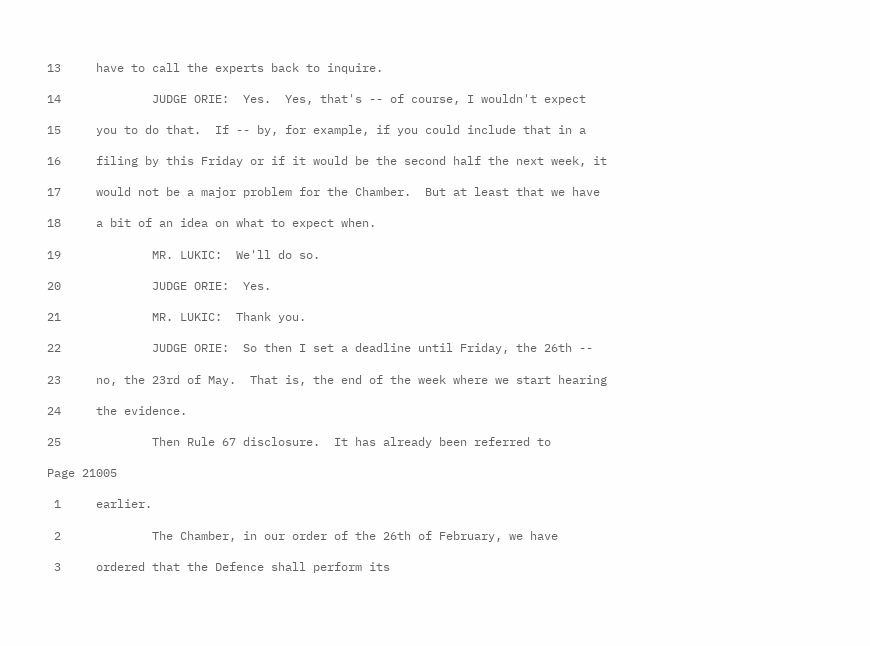13     have to call the experts back to inquire.

14             JUDGE ORIE:  Yes.  Yes, that's -- of course, I wouldn't expect

15     you to do that.  If -- by, for example, if you could include that in a

16     filing by this Friday or if it would be the second half the next week, it

17     would not be a major problem for the Chamber.  But at least that we have

18     a bit of an idea on what to expect when.

19             MR. LUKIC:  We'll do so.

20             JUDGE ORIE:  Yes.

21             MR. LUKIC:  Thank you.

22             JUDGE ORIE:  So then I set a deadline until Friday, the 26th --

23     no, the 23rd of May.  That is, the end of the week where we start hearing

24     the evidence.

25             Then Rule 67 disclosure.  It has already been referred to

Page 21005

 1     earlier.

 2             The Chamber, in our order of the 26th of February, we have

 3     ordered that the Defence shall perform its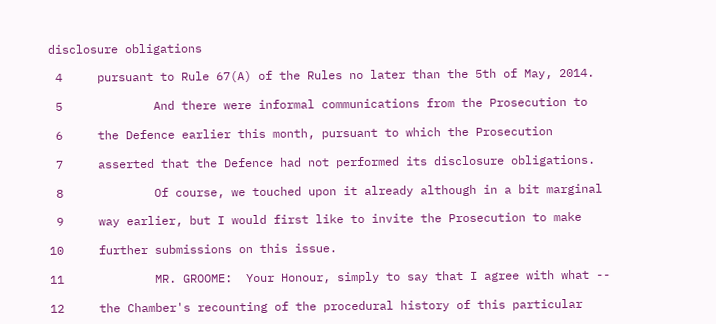disclosure obligations

 4     pursuant to Rule 67(A) of the Rules no later than the 5th of May, 2014.

 5             And there were informal communications from the Prosecution to

 6     the Defence earlier this month, pursuant to which the Prosecution

 7     asserted that the Defence had not performed its disclosure obligations.

 8             Of course, we touched upon it already although in a bit marginal

 9     way earlier, but I would first like to invite the Prosecution to make

10     further submissions on this issue.

11             MR. GROOME:  Your Honour, simply to say that I agree with what --

12     the Chamber's recounting of the procedural history of this particular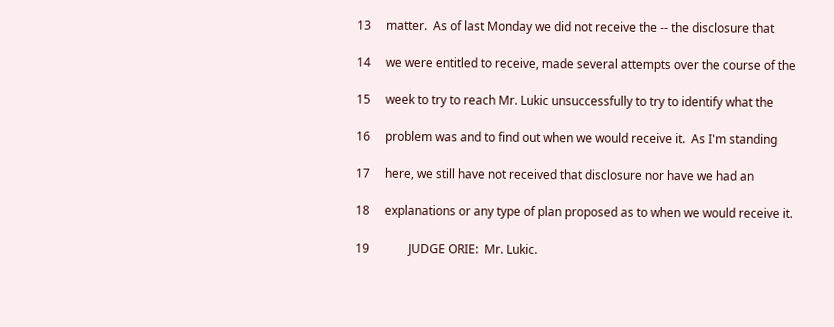13     matter.  As of last Monday we did not receive the -- the disclosure that

14     we were entitled to receive, made several attempts over the course of the

15     week to try to reach Mr. Lukic unsuccessfully to try to identify what the

16     problem was and to find out when we would receive it.  As I'm standing

17     here, we still have not received that disclosure nor have we had an

18     explanations or any type of plan proposed as to when we would receive it.

19             JUDGE ORIE:  Mr. Lukic.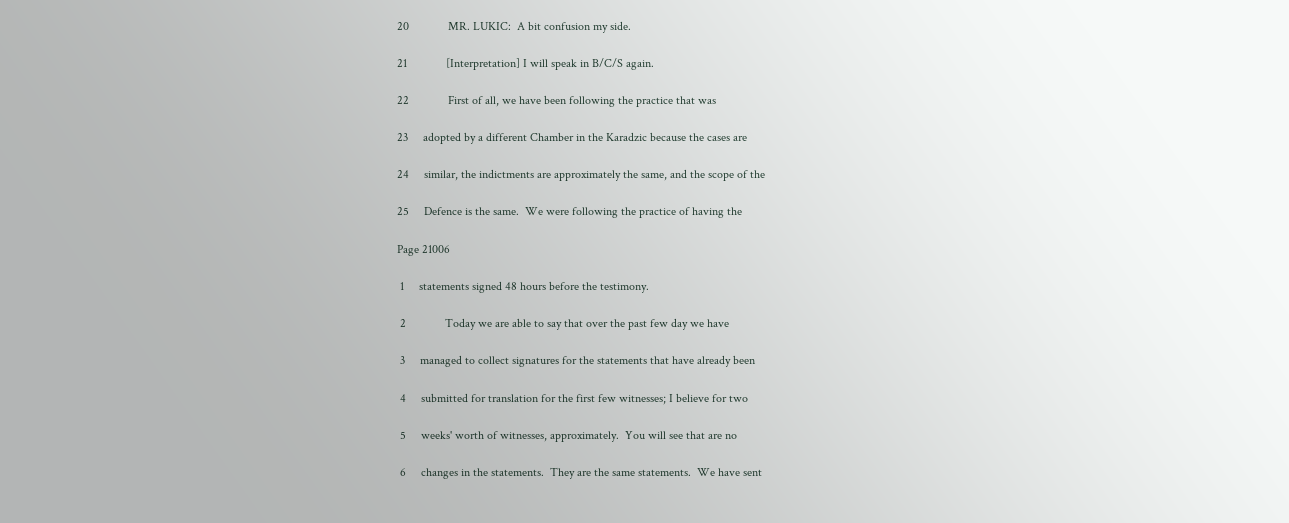20             MR. LUKIC:  A bit confusion my side.

21             [Interpretation] I will speak in B/C/S again.

22             First of all, we have been following the practice that was

23     adopted by a different Chamber in the Karadzic because the cases are

24     similar, the indictments are approximately the same, and the scope of the

25     Defence is the same.  We were following the practice of having the

Page 21006

 1     statements signed 48 hours before the testimony.

 2             Today we are able to say that over the past few day we have

 3     managed to collect signatures for the statements that have already been

 4     submitted for translation for the first few witnesses; I believe for two

 5     weeks' worth of witnesses, approximately.  You will see that are no

 6     changes in the statements.  They are the same statements.  We have sent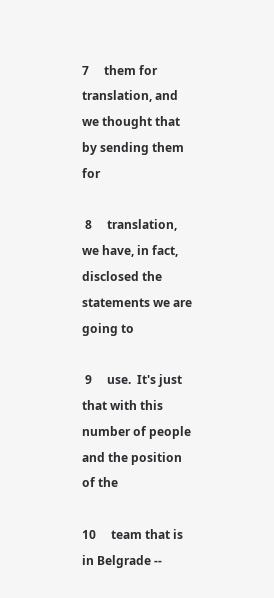7     them for translation, and we thought that by sending them for

 8     translation, we have, in fact, disclosed the statements we are going to

 9     use.  It's just that with this number of people and the position of the

10     team that is in Belgrade --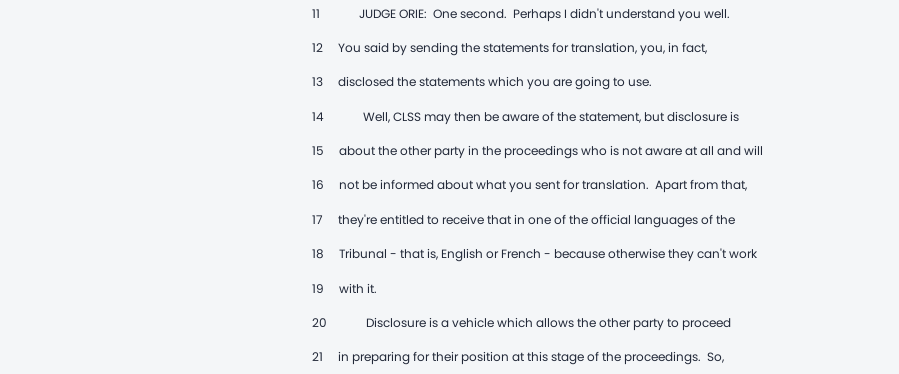11             JUDGE ORIE:  One second.  Perhaps I didn't understand you well.

12     You said by sending the statements for translation, you, in fact,

13     disclosed the statements which you are going to use.

14             Well, CLSS may then be aware of the statement, but disclosure is

15     about the other party in the proceedings who is not aware at all and will

16     not be informed about what you sent for translation.  Apart from that,

17     they're entitled to receive that in one of the official languages of the

18     Tribunal - that is, English or French - because otherwise they can't work

19     with it.

20             Disclosure is a vehicle which allows the other party to proceed

21     in preparing for their position at this stage of the proceedings.  So,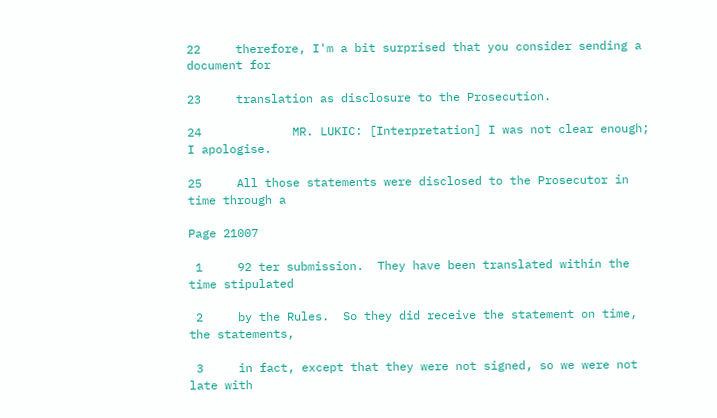22     therefore, I'm a bit surprised that you consider sending a document for

23     translation as disclosure to the Prosecution.

24             MR. LUKIC: [Interpretation] I was not clear enough; I apologise.

25     All those statements were disclosed to the Prosecutor in time through a

Page 21007

 1     92 ter submission.  They have been translated within the time stipulated

 2     by the Rules.  So they did receive the statement on time, the statements,

 3     in fact, except that they were not signed, so we were not late with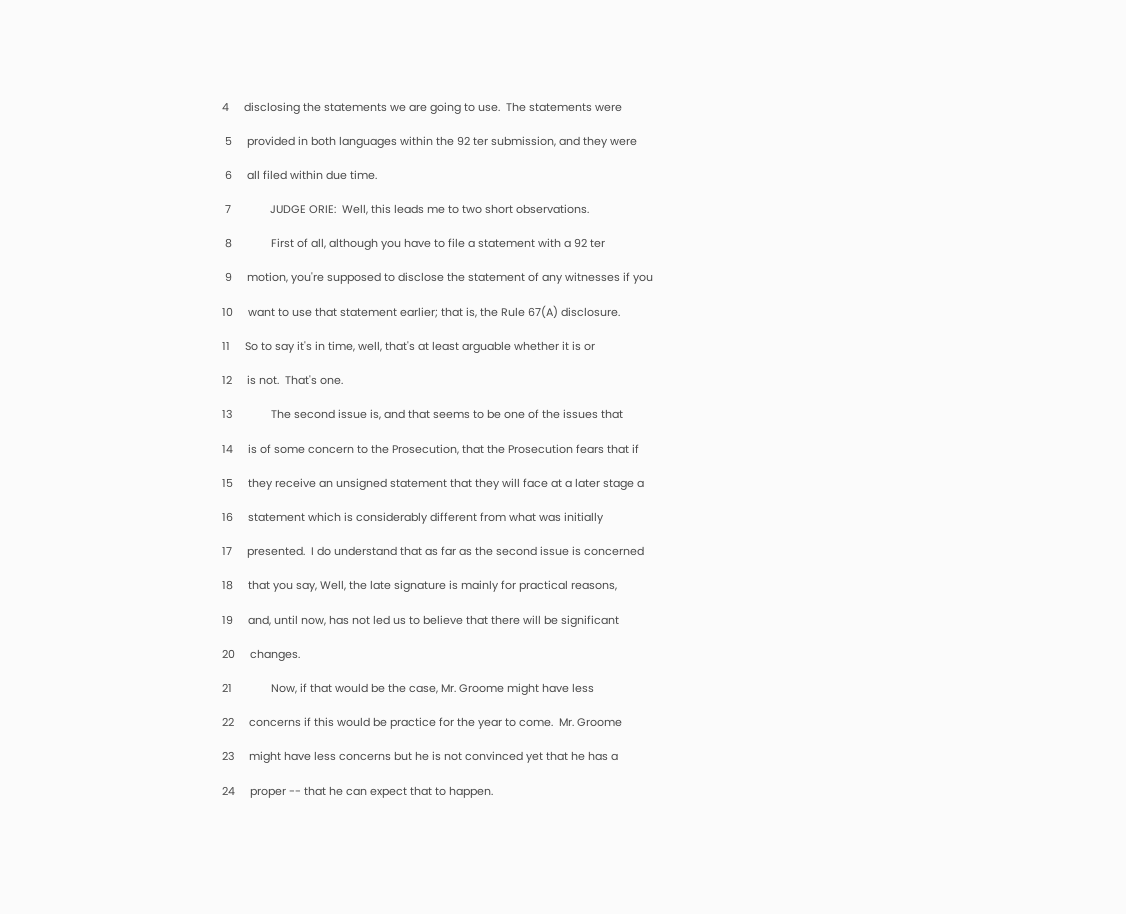4     disclosing the statements we are going to use.  The statements were

 5     provided in both languages within the 92 ter submission, and they were

 6     all filed within due time.

 7             JUDGE ORIE:  Well, this leads me to two short observations.

 8             First of all, although you have to file a statement with a 92 ter

 9     motion, you're supposed to disclose the statement of any witnesses if you

10     want to use that statement earlier; that is, the Rule 67(A) disclosure.

11     So to say it's in time, well, that's at least arguable whether it is or

12     is not.  That's one.

13             The second issue is, and that seems to be one of the issues that

14     is of some concern to the Prosecution, that the Prosecution fears that if

15     they receive an unsigned statement that they will face at a later stage a

16     statement which is considerably different from what was initially

17     presented.  I do understand that as far as the second issue is concerned

18     that you say, Well, the late signature is mainly for practical reasons,

19     and, until now, has not led us to believe that there will be significant

20     changes.

21             Now, if that would be the case, Mr. Groome might have less

22     concerns if this would be practice for the year to come.  Mr. Groome

23     might have less concerns but he is not convinced yet that he has a

24     proper -- that he can expect that to happen.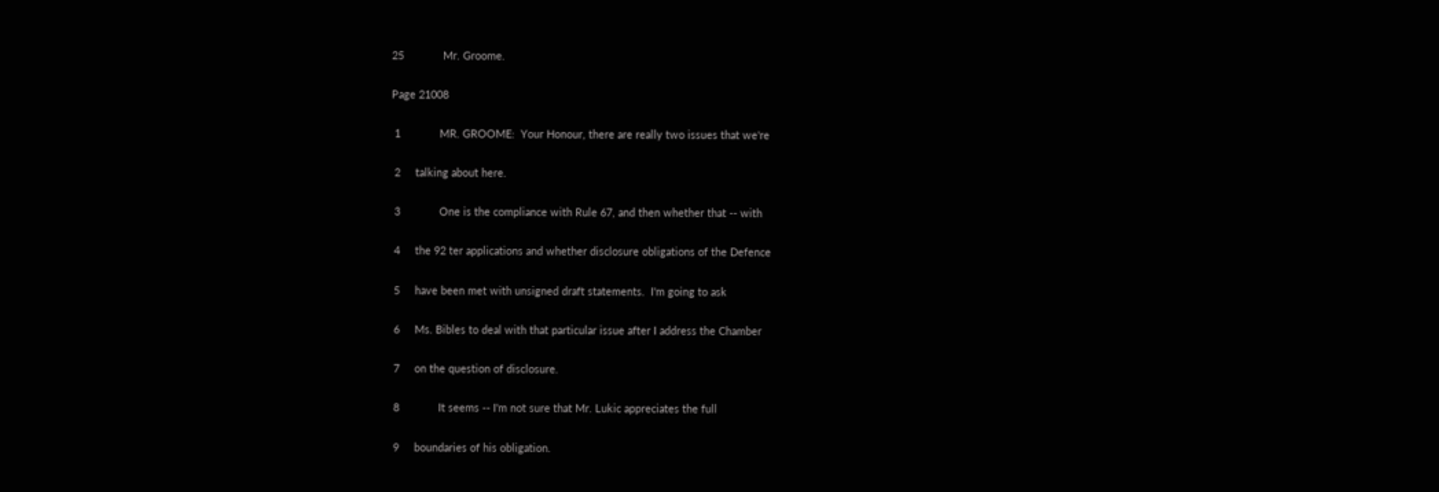25             Mr. Groome.

Page 21008

 1             MR. GROOME:  Your Honour, there are really two issues that we're

 2     talking about here.

 3             One is the compliance with Rule 67, and then whether that -- with

 4     the 92 ter applications and whether disclosure obligations of the Defence

 5     have been met with unsigned draft statements.  I'm going to ask

 6     Ms. Bibles to deal with that particular issue after I address the Chamber

 7     on the question of disclosure.

 8             It seems -- I'm not sure that Mr. Lukic appreciates the full

 9     boundaries of his obligation.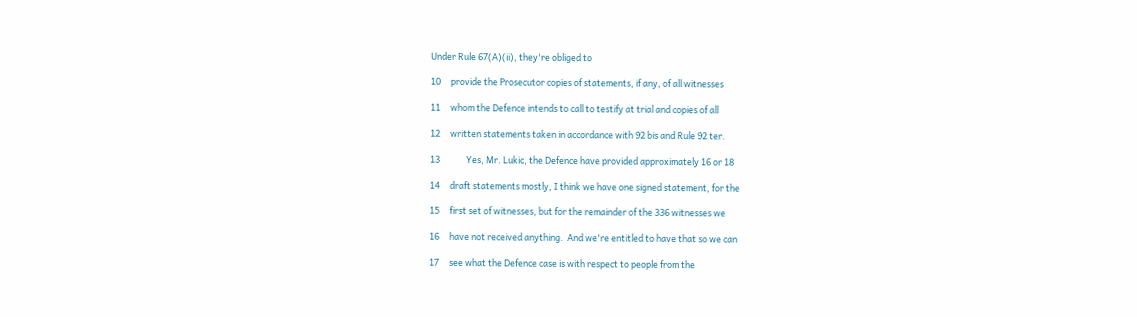Under Rule 67(A)(ii), they're obliged to

10     provide the Prosecutor copies of statements, if any, of all witnesses

11     whom the Defence intends to call to testify at trial and copies of all

12     written statements taken in accordance with 92 bis and Rule 92 ter.

13             Yes, Mr. Lukic, the Defence have provided approximately 16 or 18

14     draft statements mostly, I think we have one signed statement, for the

15     first set of witnesses, but for the remainder of the 336 witnesses we

16     have not received anything.  And we're entitled to have that so we can

17     see what the Defence case is with respect to people from the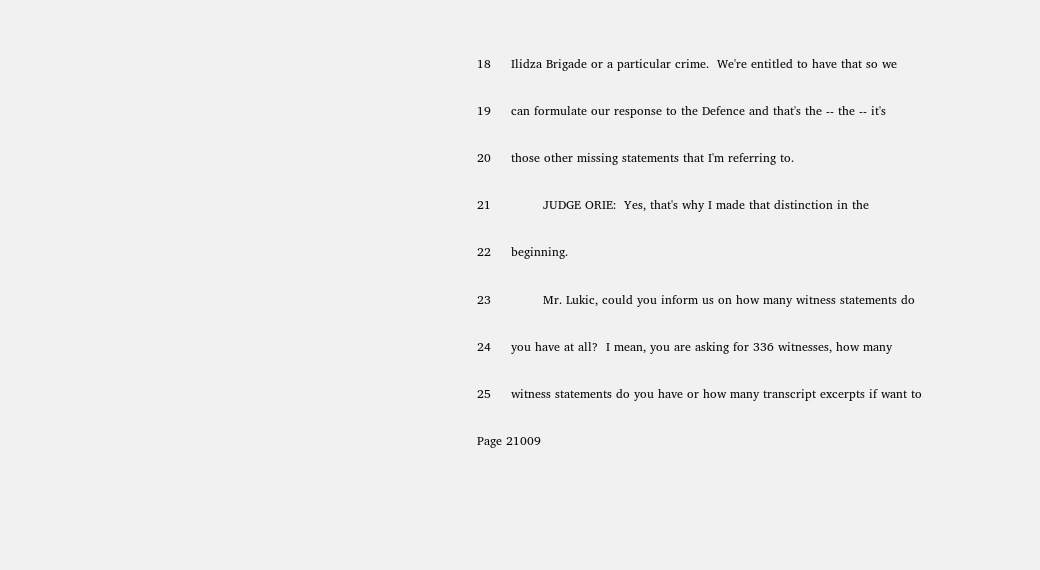18     Ilidza Brigade or a particular crime.  We're entitled to have that so we

19     can formulate our response to the Defence and that's the -- the -- it's

20     those other missing statements that I'm referring to.

21             JUDGE ORIE:  Yes, that's why I made that distinction in the

22     beginning.

23             Mr. Lukic, could you inform us on how many witness statements do

24     you have at all?  I mean, you are asking for 336 witnesses, how many

25     witness statements do you have or how many transcript excerpts if want to

Page 21009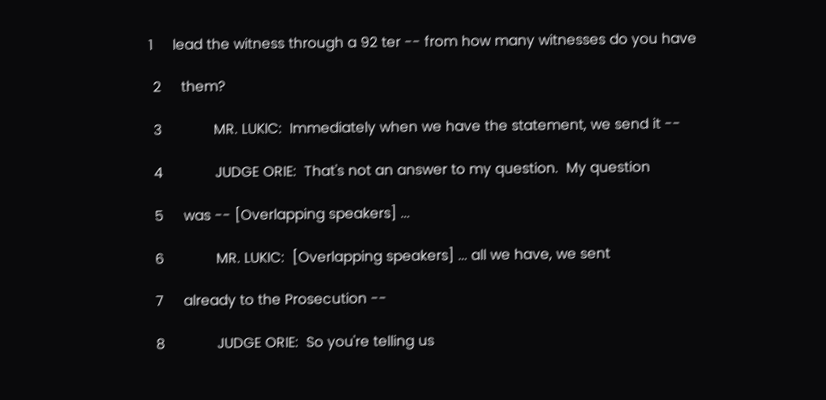1     lead the witness through a 92 ter -- from how many witnesses do you have

 2     them?

 3             MR. LUKIC:  Immediately when we have the statement, we send it --

 4             JUDGE ORIE:  That's not an answer to my question.  My question

 5     was -- [Overlapping speakers] ...

 6             MR. LUKIC:  [Overlapping speakers] ... all we have, we sent

 7     already to the Prosecution --

 8             JUDGE ORIE:  So you're telling us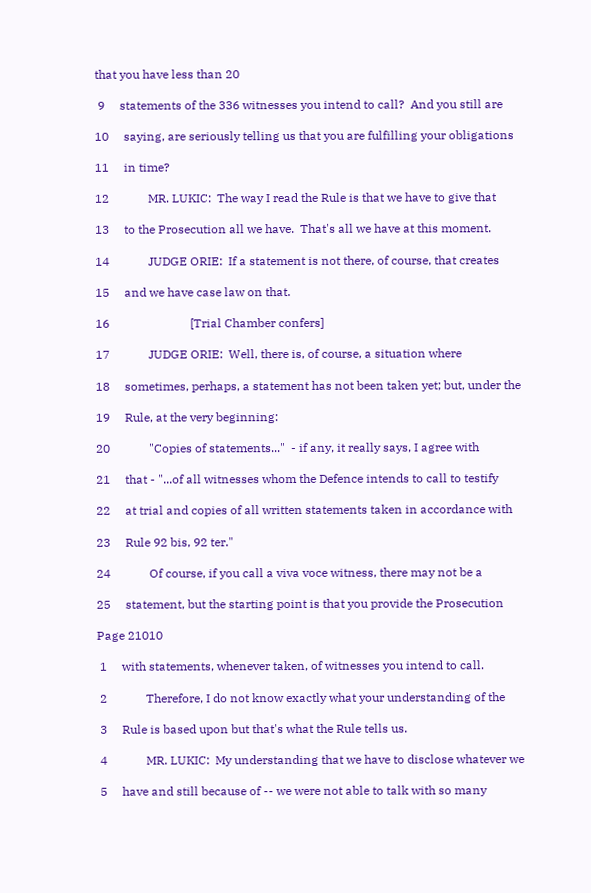that you have less than 20

 9     statements of the 336 witnesses you intend to call?  And you still are

10     saying, are seriously telling us that you are fulfilling your obligations

11     in time?

12             MR. LUKIC:  The way I read the Rule is that we have to give that

13     to the Prosecution all we have.  That's all we have at this moment.

14             JUDGE ORIE:  If a statement is not there, of course, that creates

15     and we have case law on that.

16                           [Trial Chamber confers]

17             JUDGE ORIE:  Well, there is, of course, a situation where

18     sometimes, perhaps, a statement has not been taken yet; but, under the

19     Rule, at the very beginning:

20             "Copies of statements..."  - if any, it really says, I agree with

21     that - "...of all witnesses whom the Defence intends to call to testify

22     at trial and copies of all written statements taken in accordance with

23     Rule 92 bis, 92 ter."

24             Of course, if you call a viva voce witness, there may not be a

25     statement, but the starting point is that you provide the Prosecution

Page 21010

 1     with statements, whenever taken, of witnesses you intend to call.

 2             Therefore, I do not know exactly what your understanding of the

 3     Rule is based upon but that's what the Rule tells us.

 4             MR. LUKIC:  My understanding that we have to disclose whatever we

 5     have and still because of -- we were not able to talk with so many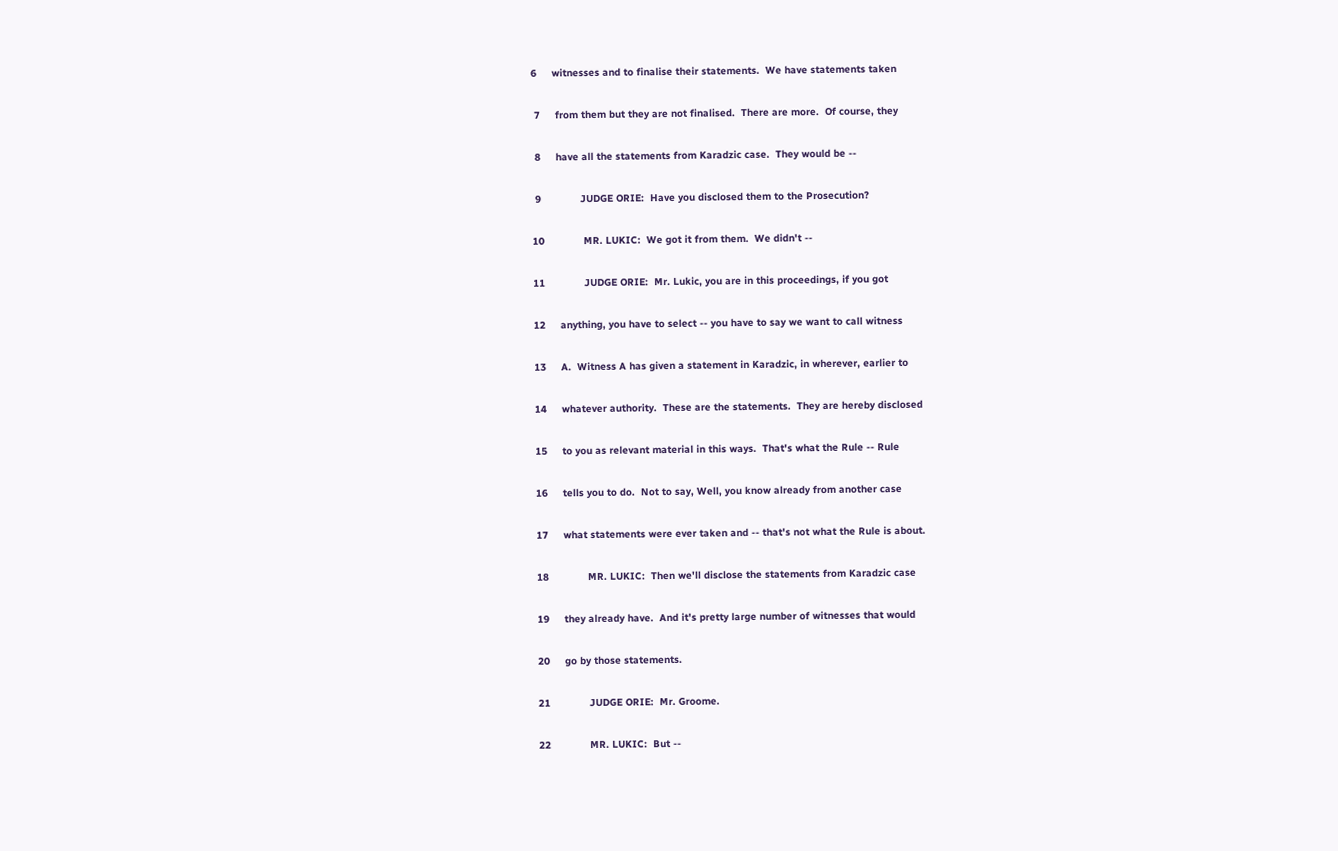6     witnesses and to finalise their statements.  We have statements taken

 7     from them but they are not finalised.  There are more.  Of course, they

 8     have all the statements from Karadzic case.  They would be --

 9             JUDGE ORIE:  Have you disclosed them to the Prosecution?

10             MR. LUKIC:  We got it from them.  We didn't --

11             JUDGE ORIE:  Mr. Lukic, you are in this proceedings, if you got

12     anything, you have to select -- you have to say we want to call witness

13     A.  Witness A has given a statement in Karadzic, in wherever, earlier to

14     whatever authority.  These are the statements.  They are hereby disclosed

15     to you as relevant material in this ways.  That's what the Rule -- Rule

16     tells you to do.  Not to say, Well, you know already from another case

17     what statements were ever taken and -- that's not what the Rule is about.

18             MR. LUKIC:  Then we'll disclose the statements from Karadzic case

19     they already have.  And it's pretty large number of witnesses that would

20     go by those statements.

21             JUDGE ORIE:  Mr. Groome.

22             MR. LUKIC:  But --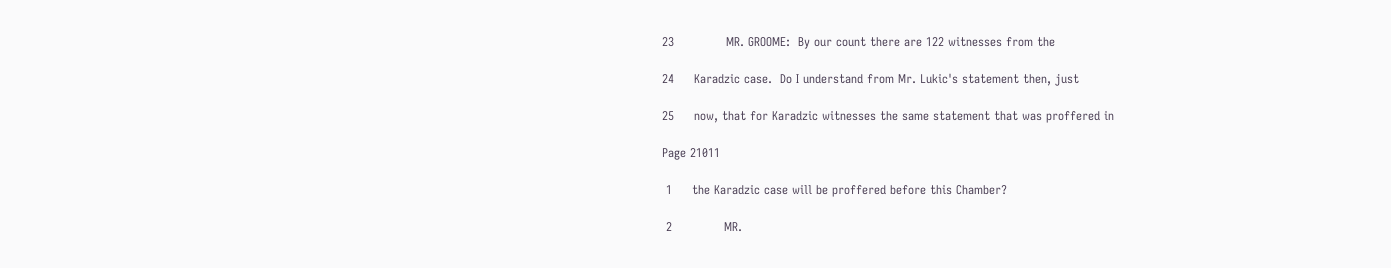23             MR. GROOME:  By our count there are 122 witnesses from the

24     Karadzic case.  Do I understand from Mr. Lukic's statement then, just

25     now, that for Karadzic witnesses the same statement that was proffered in

Page 21011

 1     the Karadzic case will be proffered before this Chamber?

 2             MR.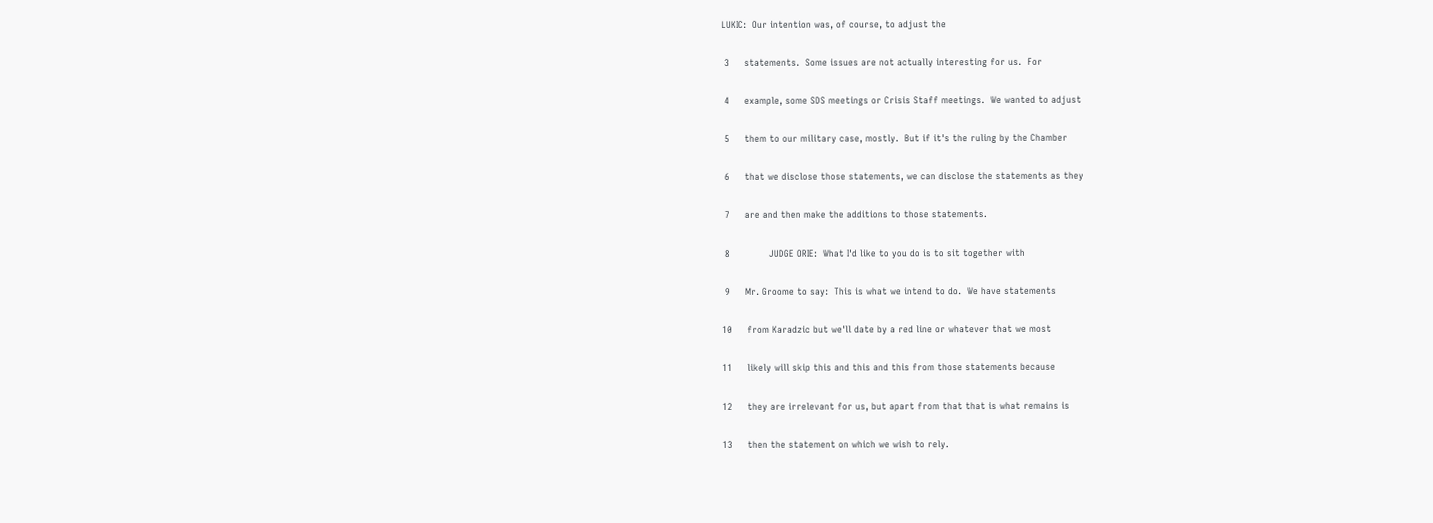LUKIC:  Our intention was, of course, to adjust the

 3     statements.  Some issues are not actually interesting for us.  For

 4     example, some SDS meetings or Crisis Staff meetings.  We wanted to adjust

 5     them to our military case, mostly.  But if it's the ruling by the Chamber

 6     that we disclose those statements, we can disclose the statements as they

 7     are and then make the additions to those statements.

 8             JUDGE ORIE:  What I'd like to you do is to sit together with

 9     Mr. Groome to say:  This is what we intend to do.  We have statements

10     from Karadzic but we'll date by a red line or whatever that we most

11     likely will skip this and this and this from those statements because

12     they are irrelevant for us, but apart from that that is what remains is

13     then the statement on which we wish to rely.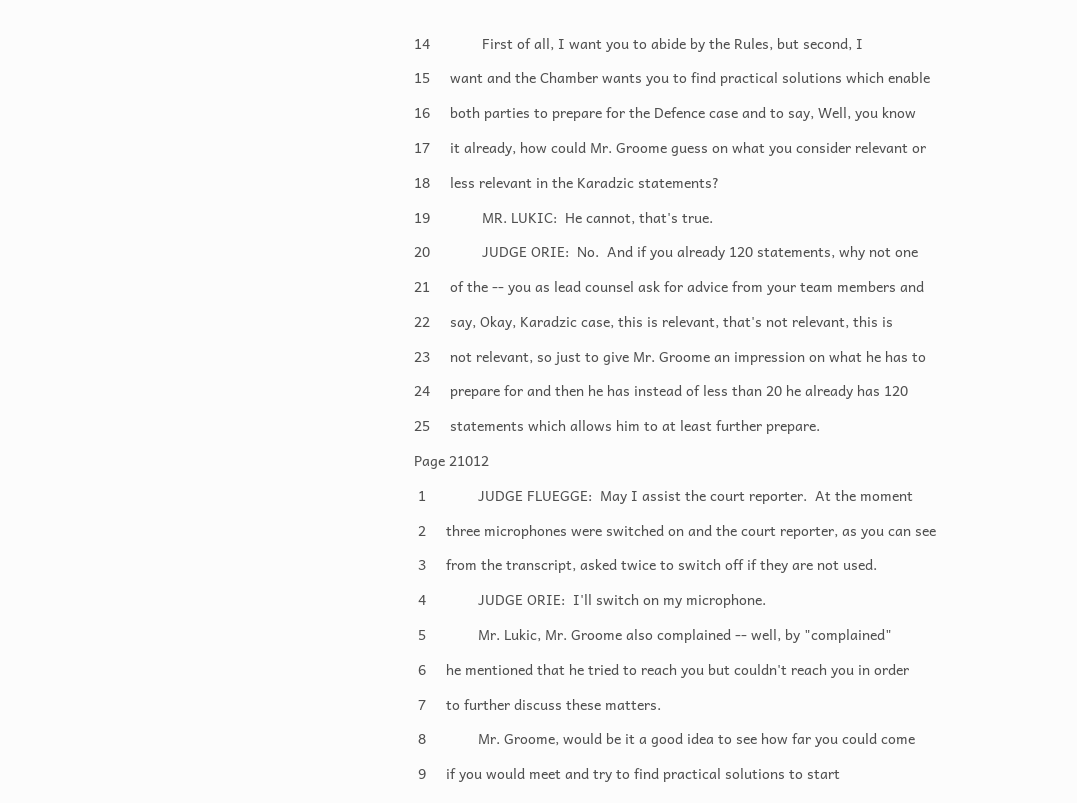14             First of all, I want you to abide by the Rules, but second, I

15     want and the Chamber wants you to find practical solutions which enable

16     both parties to prepare for the Defence case and to say, Well, you know

17     it already, how could Mr. Groome guess on what you consider relevant or

18     less relevant in the Karadzic statements?

19             MR. LUKIC:  He cannot, that's true.

20             JUDGE ORIE:  No.  And if you already 120 statements, why not one

21     of the -- you as lead counsel ask for advice from your team members and

22     say, Okay, Karadzic case, this is relevant, that's not relevant, this is

23     not relevant, so just to give Mr. Groome an impression on what he has to

24     prepare for and then he has instead of less than 20 he already has 120

25     statements which allows him to at least further prepare.

Page 21012

 1             JUDGE FLUEGGE:  May I assist the court reporter.  At the moment

 2     three microphones were switched on and the court reporter, as you can see

 3     from the transcript, asked twice to switch off if they are not used.

 4             JUDGE ORIE:  I'll switch on my microphone.

 5             Mr. Lukic, Mr. Groome also complained -- well, by "complained"

 6     he mentioned that he tried to reach you but couldn't reach you in order

 7     to further discuss these matters.

 8             Mr. Groome, would be it a good idea to see how far you could come

 9     if you would meet and try to find practical solutions to start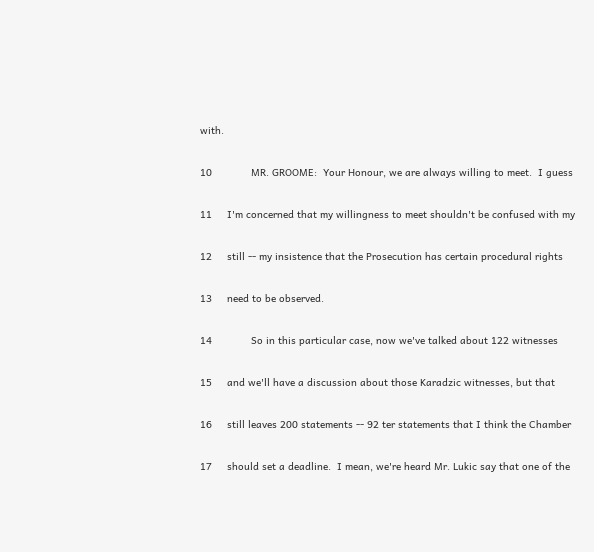with.

10             MR. GROOME:  Your Honour, we are always willing to meet.  I guess

11     I'm concerned that my willingness to meet shouldn't be confused with my

12     still -- my insistence that the Prosecution has certain procedural rights

13     need to be observed.

14             So in this particular case, now we've talked about 122 witnesses

15     and we'll have a discussion about those Karadzic witnesses, but that

16     still leaves 200 statements -- 92 ter statements that I think the Chamber

17     should set a deadline.  I mean, we're heard Mr. Lukic say that one of the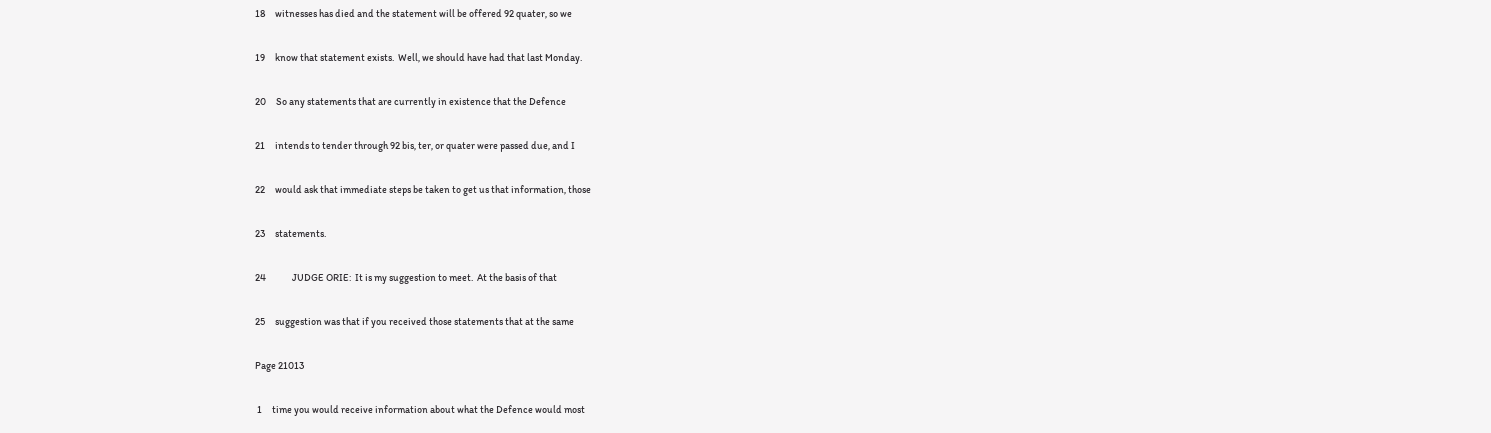18     witnesses has died and the statement will be offered 92 quater, so we

19     know that statement exists.  Well, we should have had that last Monday.

20     So any statements that are currently in existence that the Defence

21     intends to tender through 92 bis, ter, or quater were passed due, and I

22     would ask that immediate steps be taken to get us that information, those

23     statements.

24             JUDGE ORIE:  It is my suggestion to meet.  At the basis of that

25     suggestion was that if you received those statements that at the same

Page 21013

 1     time you would receive information about what the Defence would most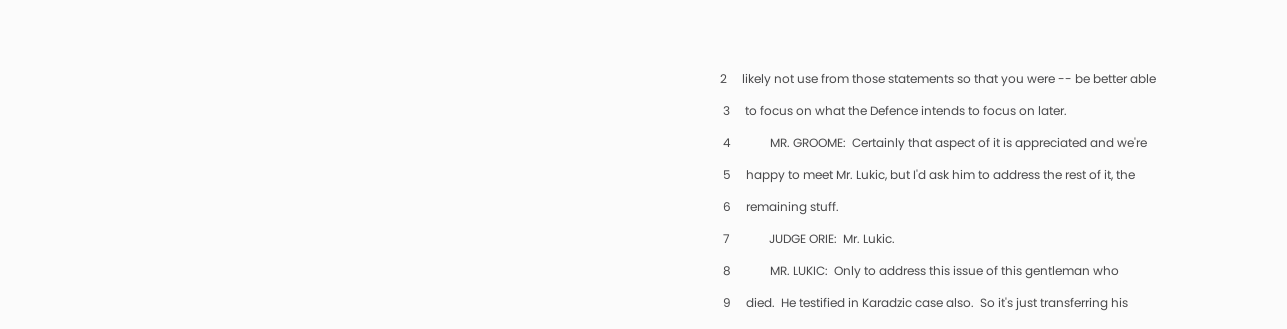2     likely not use from those statements so that you were -- be better able

 3     to focus on what the Defence intends to focus on later.

 4             MR. GROOME:  Certainly that aspect of it is appreciated and we're

 5     happy to meet Mr. Lukic, but I'd ask him to address the rest of it, the

 6     remaining stuff.

 7             JUDGE ORIE:  Mr. Lukic.

 8             MR. LUKIC:  Only to address this issue of this gentleman who

 9     died.  He testified in Karadzic case also.  So it's just transferring his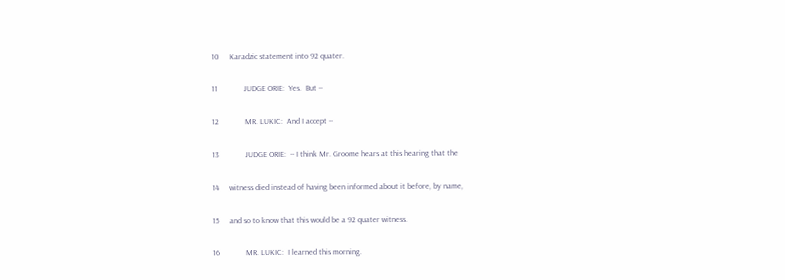10     Karadzic statement into 92 quater.

11             JUDGE ORIE:  Yes.  But --

12             MR. LUKIC:  And I accept --

13             JUDGE ORIE:  -- I think Mr. Groome hears at this hearing that the

14     witness died instead of having been informed about it before, by name,

15     and so to know that this would be a 92 quater witness.

16             MR. LUKIC:  I learned this morning.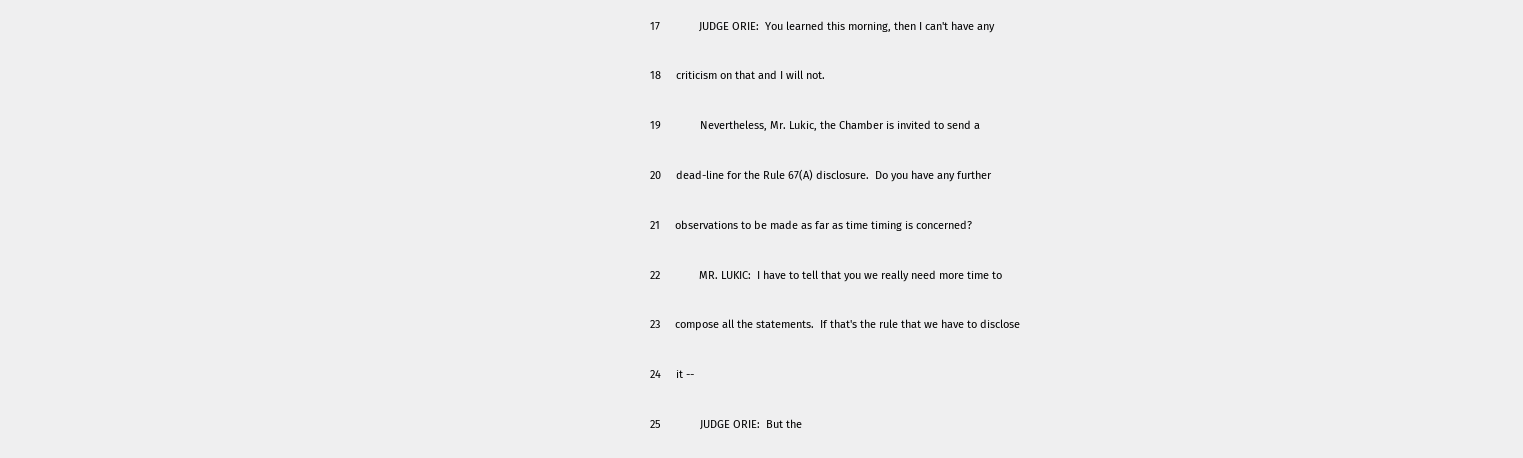17             JUDGE ORIE:  You learned this morning, then I can't have any

18     criticism on that and I will not.

19             Nevertheless, Mr. Lukic, the Chamber is invited to send a

20     dead-line for the Rule 67(A) disclosure.  Do you have any further

21     observations to be made as far as time timing is concerned?

22             MR. LUKIC:  I have to tell that you we really need more time to

23     compose all the statements.  If that's the rule that we have to disclose

24     it --

25             JUDGE ORIE:  But the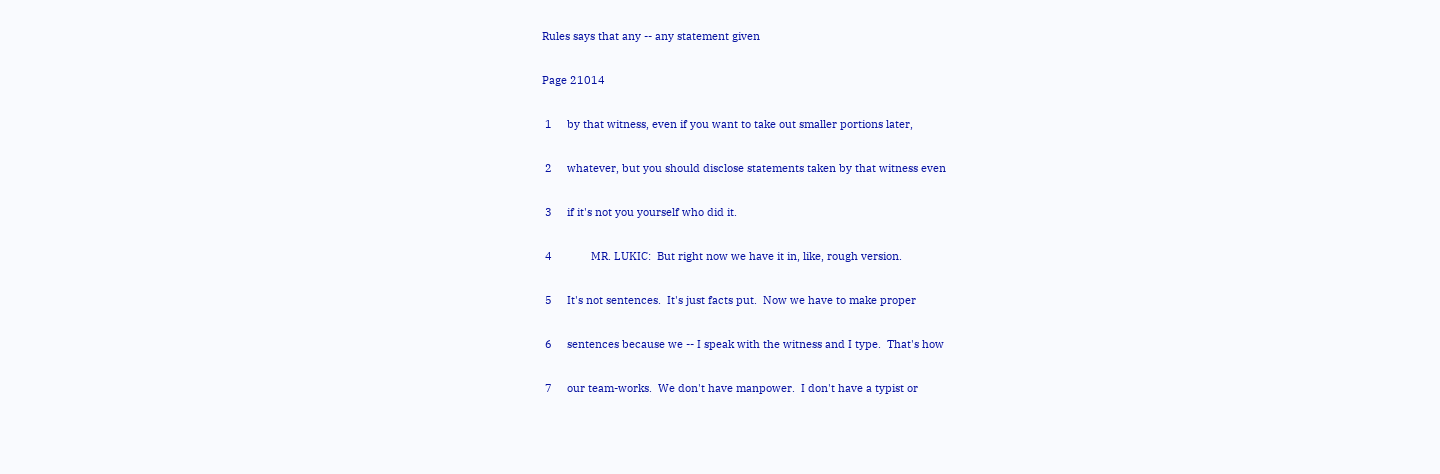Rules says that any -- any statement given

Page 21014

 1     by that witness, even if you want to take out smaller portions later,

 2     whatever, but you should disclose statements taken by that witness even

 3     if it's not you yourself who did it.

 4             MR. LUKIC:  But right now we have it in, like, rough version.

 5     It's not sentences.  It's just facts put.  Now we have to make proper

 6     sentences because we -- I speak with the witness and I type.  That's how

 7     our team-works.  We don't have manpower.  I don't have a typist or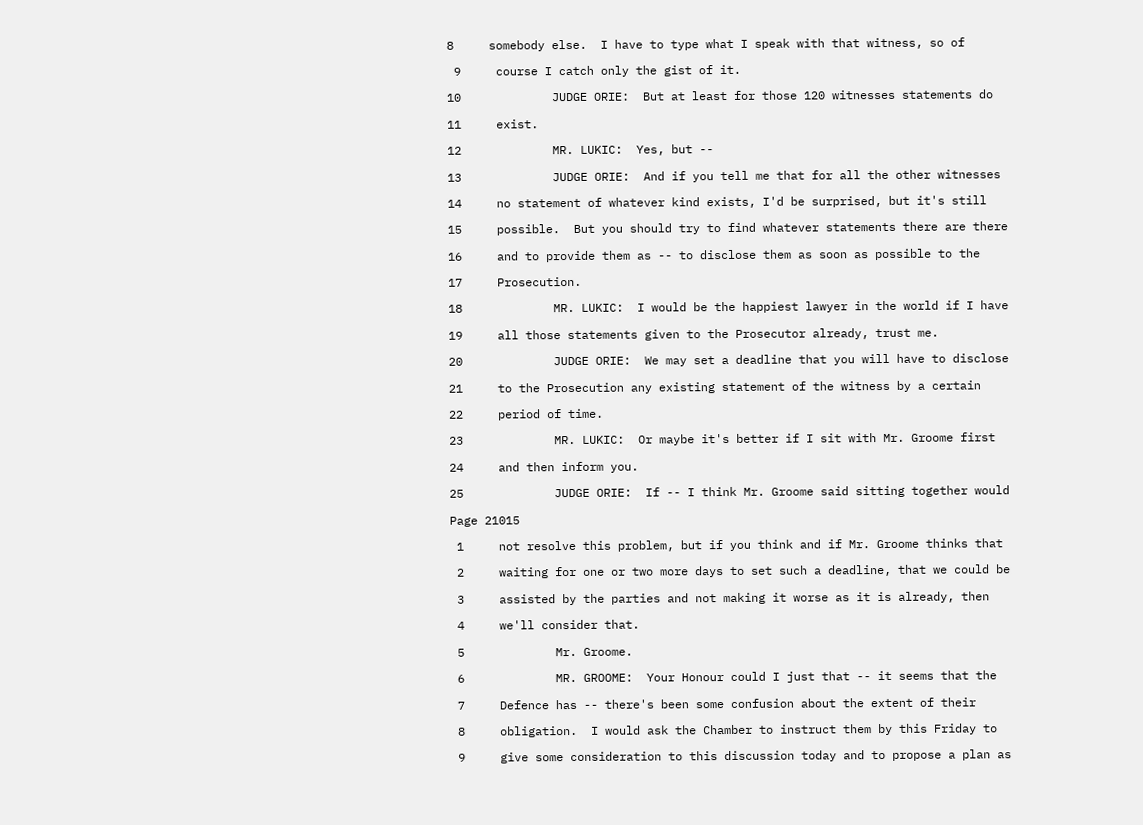8     somebody else.  I have to type what I speak with that witness, so of

 9     course I catch only the gist of it.

10             JUDGE ORIE:  But at least for those 120 witnesses statements do

11     exist.

12             MR. LUKIC:  Yes, but --

13             JUDGE ORIE:  And if you tell me that for all the other witnesses

14     no statement of whatever kind exists, I'd be surprised, but it's still

15     possible.  But you should try to find whatever statements there are there

16     and to provide them as -- to disclose them as soon as possible to the

17     Prosecution.

18             MR. LUKIC:  I would be the happiest lawyer in the world if I have

19     all those statements given to the Prosecutor already, trust me.

20             JUDGE ORIE:  We may set a deadline that you will have to disclose

21     to the Prosecution any existing statement of the witness by a certain

22     period of time.

23             MR. LUKIC:  Or maybe it's better if I sit with Mr. Groome first

24     and then inform you.

25             JUDGE ORIE:  If -- I think Mr. Groome said sitting together would

Page 21015

 1     not resolve this problem, but if you think and if Mr. Groome thinks that

 2     waiting for one or two more days to set such a deadline, that we could be

 3     assisted by the parties and not making it worse as it is already, then

 4     we'll consider that.

 5             Mr. Groome.

 6             MR. GROOME:  Your Honour could I just that -- it seems that the

 7     Defence has -- there's been some confusion about the extent of their

 8     obligation.  I would ask the Chamber to instruct them by this Friday to

 9     give some consideration to this discussion today and to propose a plan as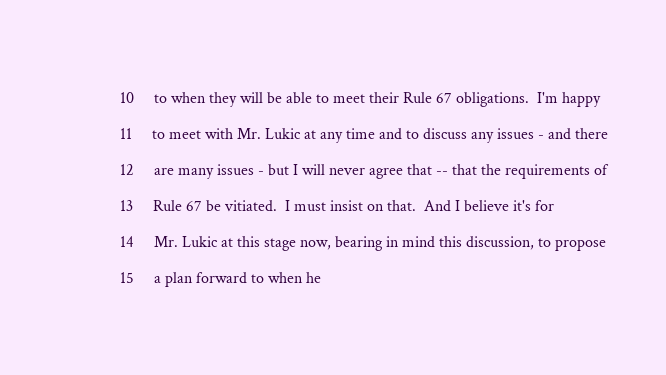10     to when they will be able to meet their Rule 67 obligations.  I'm happy

11     to meet with Mr. Lukic at any time and to discuss any issues - and there

12     are many issues - but I will never agree that -- that the requirements of

13     Rule 67 be vitiated.  I must insist on that.  And I believe it's for

14     Mr. Lukic at this stage now, bearing in mind this discussion, to propose

15     a plan forward to when he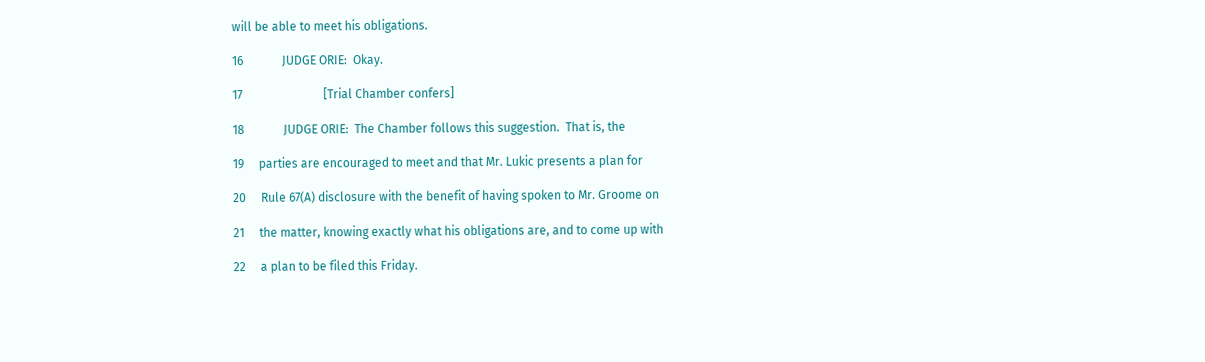will be able to meet his obligations.

16             JUDGE ORIE:  Okay.

17                           [Trial Chamber confers]

18             JUDGE ORIE:  The Chamber follows this suggestion.  That is, the

19     parties are encouraged to meet and that Mr. Lukic presents a plan for

20     Rule 67(A) disclosure with the benefit of having spoken to Mr. Groome on

21     the matter, knowing exactly what his obligations are, and to come up with

22     a plan to be filed this Friday.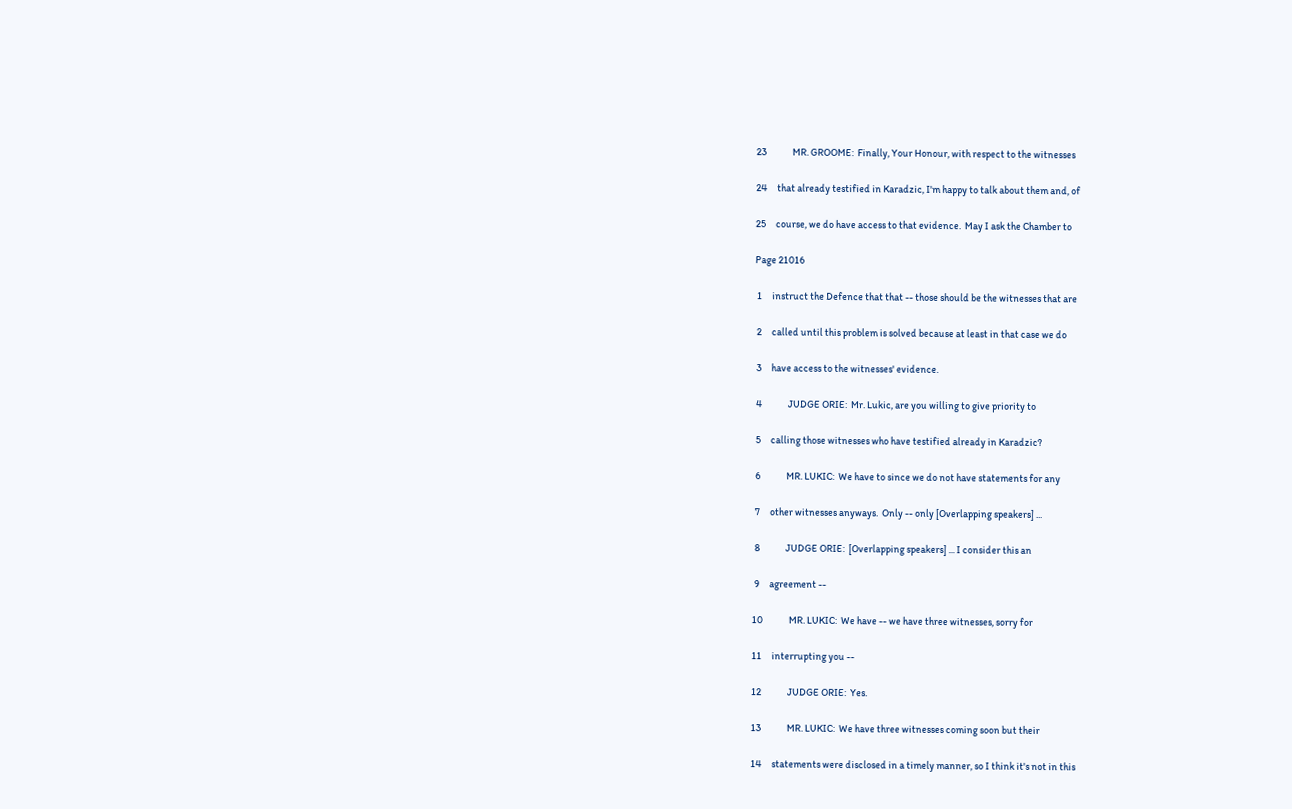23             MR. GROOME:  Finally, Your Honour, with respect to the witnesses

24     that already testified in Karadzic, I'm happy to talk about them and, of

25     course, we do have access to that evidence.  May I ask the Chamber to

Page 21016

 1     instruct the Defence that that -- those should be the witnesses that are

 2     called until this problem is solved because at least in that case we do

 3     have access to the witnesses' evidence.

 4             JUDGE ORIE:  Mr. Lukic, are you willing to give priority to

 5     calling those witnesses who have testified already in Karadzic?

 6             MR. LUKIC:  We have to since we do not have statements for any

 7     other witnesses anyways.  Only -- only [Overlapping speakers] ...

 8             JUDGE ORIE:  [Overlapping speakers] ... I consider this an

 9     agreement --

10             MR. LUKIC:  We have -- we have three witnesses, sorry for

11     interrupting you --

12             JUDGE ORIE:  Yes.

13             MR. LUKIC:  We have three witnesses coming soon but their

14     statements were disclosed in a timely manner, so I think it's not in this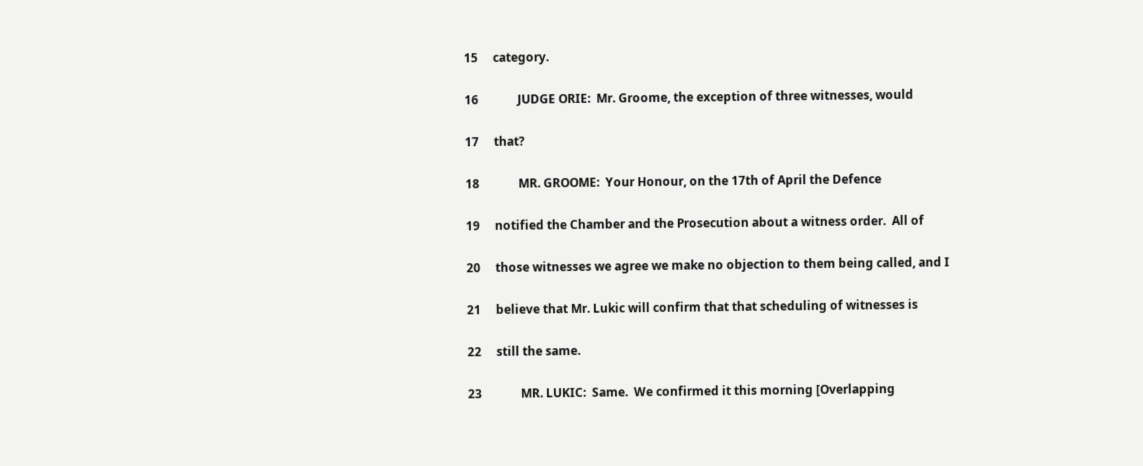15     category.

16             JUDGE ORIE:  Mr. Groome, the exception of three witnesses, would

17     that?

18             MR. GROOME:  Your Honour, on the 17th of April the Defence

19     notified the Chamber and the Prosecution about a witness order.  All of

20     those witnesses we agree we make no objection to them being called, and I

21     believe that Mr. Lukic will confirm that that scheduling of witnesses is

22     still the same.

23             MR. LUKIC:  Same.  We confirmed it this morning [Overlapping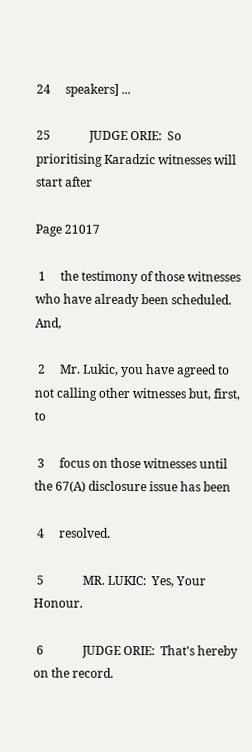24     speakers] ...

25             JUDGE ORIE:  So prioritising Karadzic witnesses will start after

Page 21017

 1     the testimony of those witnesses who have already been scheduled.  And,

 2     Mr. Lukic, you have agreed to not calling other witnesses but, first, to

 3     focus on those witnesses until the 67(A) disclosure issue has been

 4     resolved.

 5             MR. LUKIC:  Yes, Your Honour.

 6             JUDGE ORIE:  That's hereby on the record.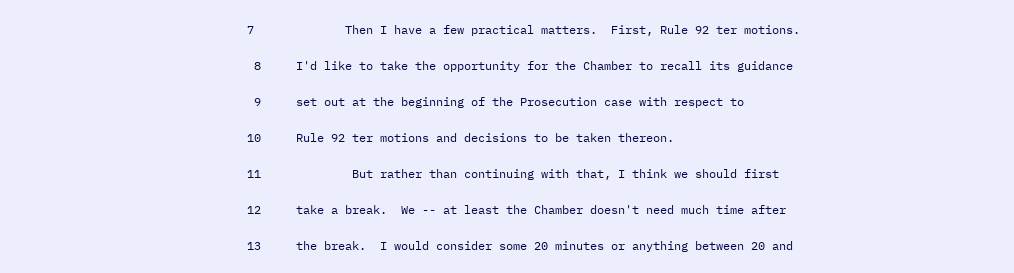7             Then I have a few practical matters.  First, Rule 92 ter motions.

 8     I'd like to take the opportunity for the Chamber to recall its guidance

 9     set out at the beginning of the Prosecution case with respect to

10     Rule 92 ter motions and decisions to be taken thereon.

11             But rather than continuing with that, I think we should first

12     take a break.  We -- at least the Chamber doesn't need much time after

13     the break.  I would consider some 20 minutes or anything between 20 and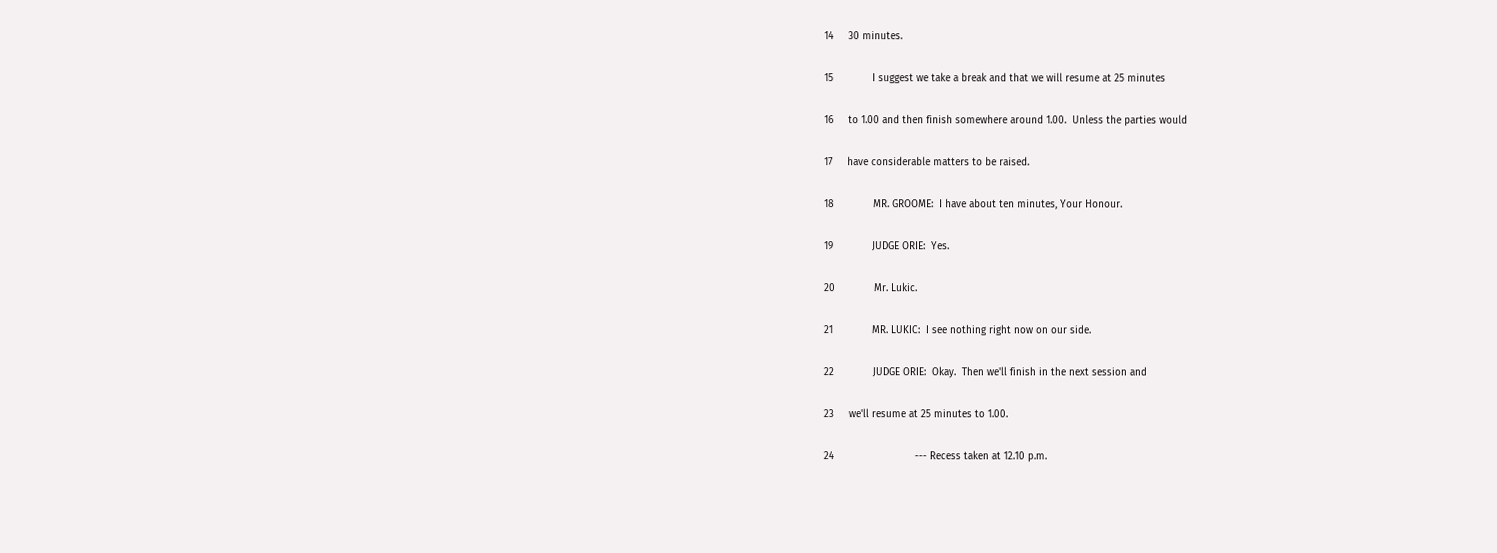14     30 minutes.

15             I suggest we take a break and that we will resume at 25 minutes

16     to 1.00 and then finish somewhere around 1.00.  Unless the parties would

17     have considerable matters to be raised.

18             MR. GROOME:  I have about ten minutes, Your Honour.

19             JUDGE ORIE:  Yes.

20             Mr. Lukic.

21             MR. LUKIC:  I see nothing right now on our side.

22             JUDGE ORIE:  Okay.  Then we'll finish in the next session and

23     we'll resume at 25 minutes to 1.00.

24                           --- Recess taken at 12.10 p.m.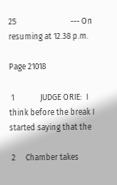25                           --- On resuming at 12.38 p.m.

Page 21018

 1             JUDGE ORIE:  I think before the break I started saying that the

 2     Chamber takes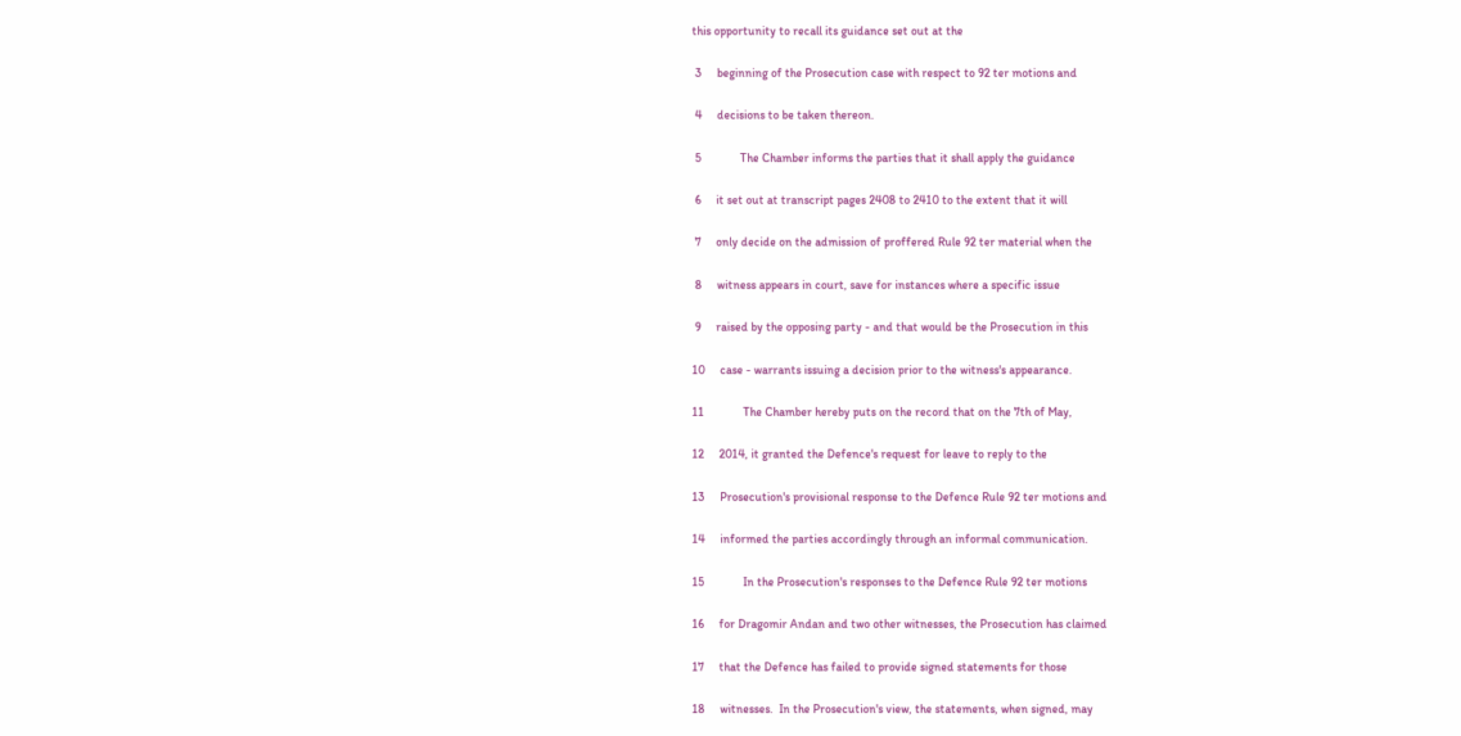this opportunity to recall its guidance set out at the

 3     beginning of the Prosecution case with respect to 92 ter motions and

 4     decisions to be taken thereon.

 5             The Chamber informs the parties that it shall apply the guidance

 6     it set out at transcript pages 2408 to 2410 to the extent that it will

 7     only decide on the admission of proffered Rule 92 ter material when the

 8     witness appears in court, save for instances where a specific issue

 9     raised by the opposing party - and that would be the Prosecution in this

10     case - warrants issuing a decision prior to the witness's appearance.

11             The Chamber hereby puts on the record that on the 7th of May,

12     2014, it granted the Defence's request for leave to reply to the

13     Prosecution's provisional response to the Defence Rule 92 ter motions and

14     informed the parties accordingly through an informal communication.

15             In the Prosecution's responses to the Defence Rule 92 ter motions

16     for Dragomir Andan and two other witnesses, the Prosecution has claimed

17     that the Defence has failed to provide signed statements for those

18     witnesses.  In the Prosecution's view, the statements, when signed, may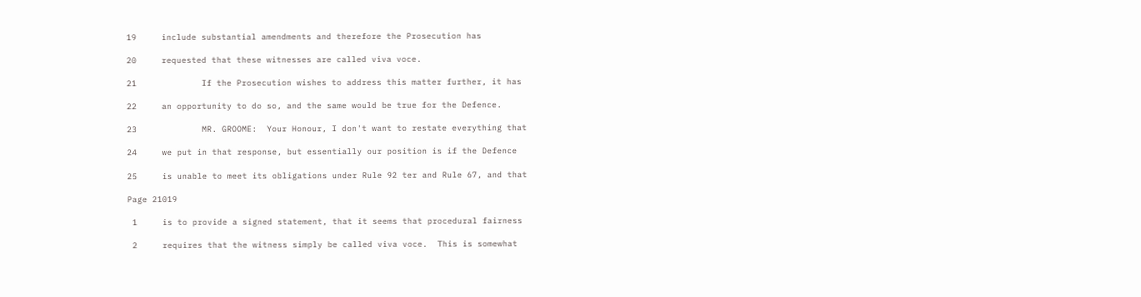19     include substantial amendments and therefore the Prosecution has

20     requested that these witnesses are called viva voce.

21             If the Prosecution wishes to address this matter further, it has

22     an opportunity to do so, and the same would be true for the Defence.

23             MR. GROOME:  Your Honour, I don't want to restate everything that

24     we put in that response, but essentially our position is if the Defence

25     is unable to meet its obligations under Rule 92 ter and Rule 67, and that

Page 21019

 1     is to provide a signed statement, that it seems that procedural fairness

 2     requires that the witness simply be called viva voce.  This is somewhat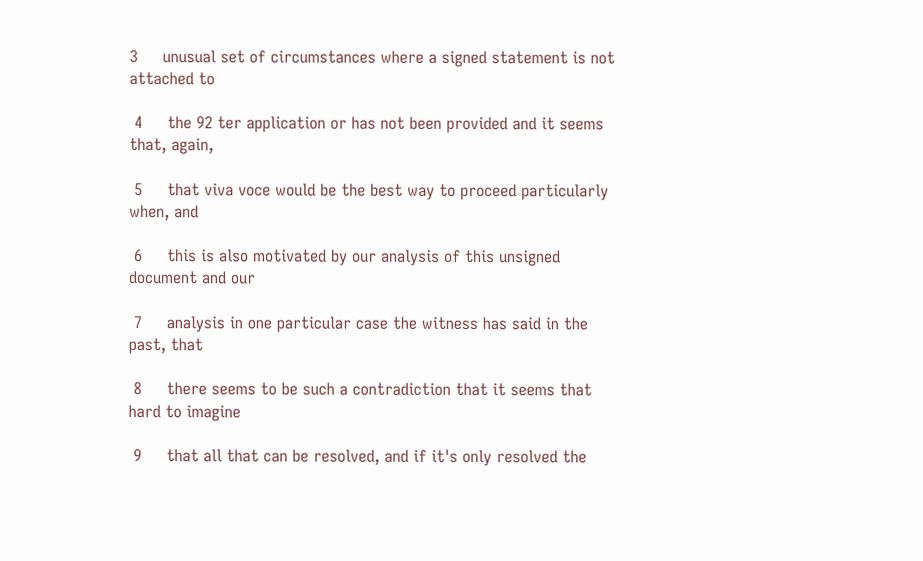3     unusual set of circumstances where a signed statement is not attached to

 4     the 92 ter application or has not been provided and it seems that, again,

 5     that viva voce would be the best way to proceed particularly when, and

 6     this is also motivated by our analysis of this unsigned document and our

 7     analysis in one particular case the witness has said in the past, that

 8     there seems to be such a contradiction that it seems that hard to imagine

 9     that all that can be resolved, and if it's only resolved the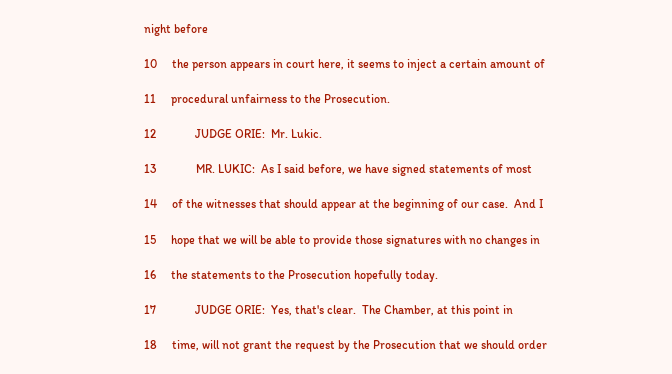night before

10     the person appears in court here, it seems to inject a certain amount of

11     procedural unfairness to the Prosecution.

12             JUDGE ORIE:  Mr. Lukic.

13             MR. LUKIC:  As I said before, we have signed statements of most

14     of the witnesses that should appear at the beginning of our case.  And I

15     hope that we will be able to provide those signatures with no changes in

16     the statements to the Prosecution hopefully today.

17             JUDGE ORIE:  Yes, that's clear.  The Chamber, at this point in

18     time, will not grant the request by the Prosecution that we should order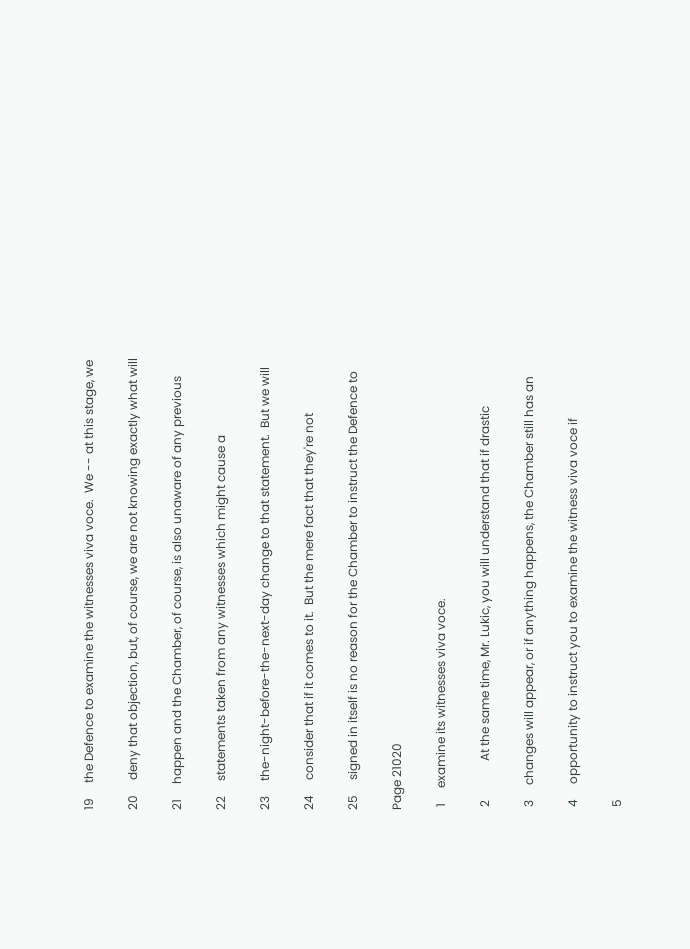19     the Defence to examine the witnesses viva voce.  We -- at this stage, we

20     deny that objection, but, of course, we are not knowing exactly what will

21     happen and the Chamber, of course, is also unaware of any previous

22     statements taken from any witnesses which might cause a

23     the-night-before-the-next-day change to that statement.  But we will

24     consider that if it comes to it.  But the mere fact that they're not

25     signed in itself is no reason for the Chamber to instruct the Defence to

Page 21020

 1     examine its witnesses viva voce.

 2             At the same time, Mr. Lukic, you will understand that if drastic

 3     changes will appear, or if anything happens, the Chamber still has an

 4     opportunity to instruct you to examine the witness viva voce if

 5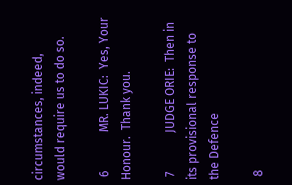circumstances, indeed, would require us to do so.

 6             MR. LUKIC:  Yes, Your Honour.  Thank you.

 7             JUDGE ORIE:  Then in its provisional response to the Defence

 8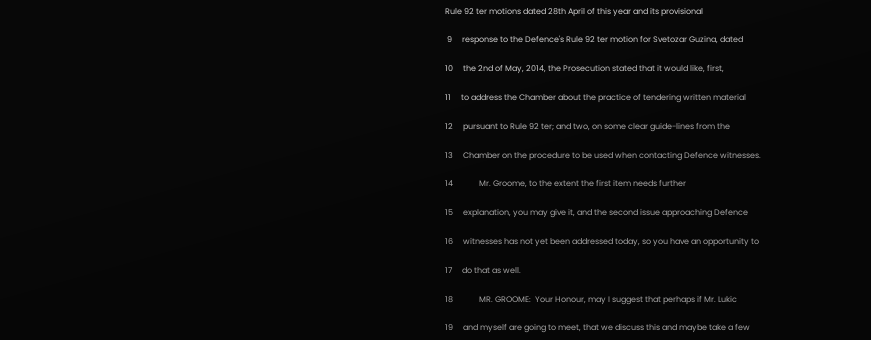Rule 92 ter motions dated 28th April of this year and its provisional

 9     response to the Defence's Rule 92 ter motion for Svetozar Guzina, dated

10     the 2nd of May, 2014, the Prosecution stated that it would like, first,

11     to address the Chamber about the practice of tendering written material

12     pursuant to Rule 92 ter; and two, on some clear guide-lines from the

13     Chamber on the procedure to be used when contacting Defence witnesses.

14             Mr. Groome, to the extent the first item needs further

15     explanation, you may give it, and the second issue approaching Defence

16     witnesses has not yet been addressed today, so you have an opportunity to

17     do that as well.

18             MR. GROOME:  Your Honour, may I suggest that perhaps if Mr. Lukic

19     and myself are going to meet, that we discuss this and maybe take a few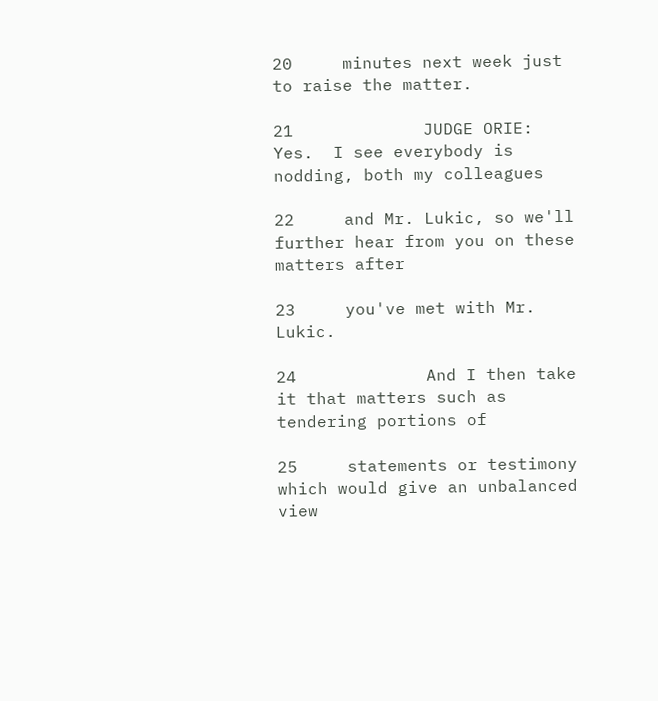20     minutes next week just to raise the matter.

21             JUDGE ORIE:  Yes.  I see everybody is nodding, both my colleagues

22     and Mr. Lukic, so we'll further hear from you on these matters after

23     you've met with Mr. Lukic.

24             And I then take it that matters such as tendering portions of

25     statements or testimony which would give an unbalanced view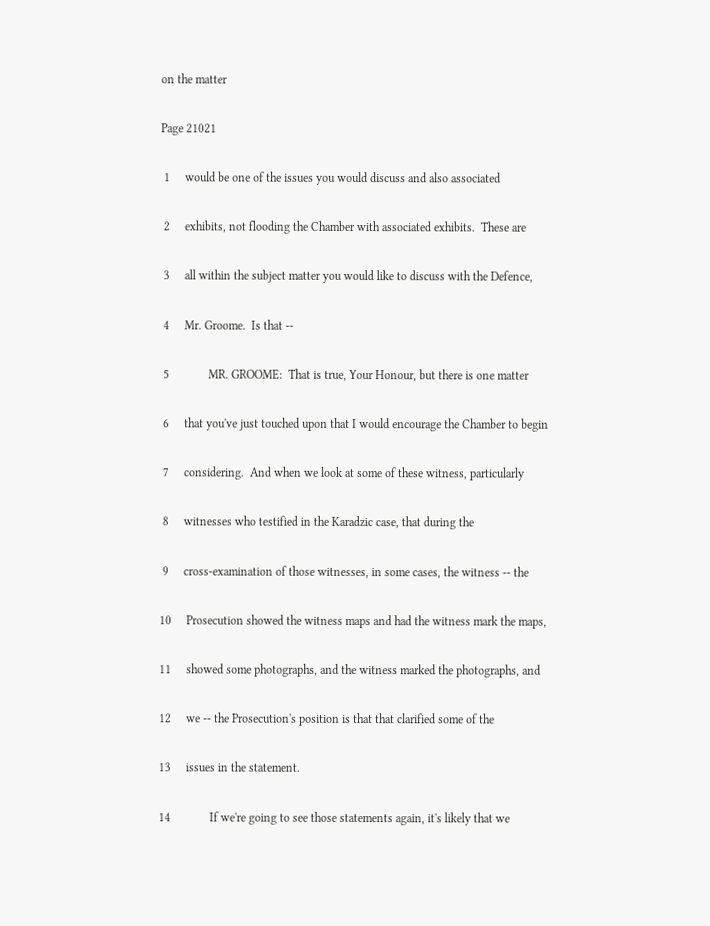on the matter

Page 21021

 1     would be one of the issues you would discuss and also associated

 2     exhibits, not flooding the Chamber with associated exhibits.  These are

 3     all within the subject matter you would like to discuss with the Defence,

 4     Mr. Groome.  Is that --

 5             MR. GROOME:  That is true, Your Honour, but there is one matter

 6     that you've just touched upon that I would encourage the Chamber to begin

 7     considering.  And when we look at some of these witness, particularly

 8     witnesses who testified in the Karadzic case, that during the

 9     cross-examination of those witnesses, in some cases, the witness -- the

10     Prosecution showed the witness maps and had the witness mark the maps,

11     showed some photographs, and the witness marked the photographs, and

12     we -- the Prosecution's position is that that clarified some of the

13     issues in the statement.

14             If we're going to see those statements again, it's likely that we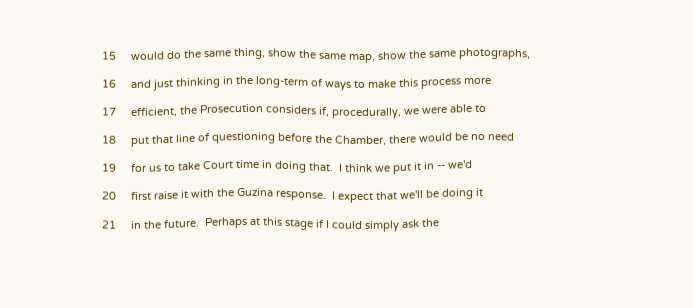15     would do the same thing, show the same map, show the same photographs,

16     and just thinking in the long-term of ways to make this process more

17     efficient, the Prosecution considers if, procedurally, we were able to

18     put that line of questioning before the Chamber, there would be no need

19     for us to take Court time in doing that.  I think we put it in -- we'd

20     first raise it with the Guzina response.  I expect that we'll be doing it

21     in the future.  Perhaps at this stage if I could simply ask the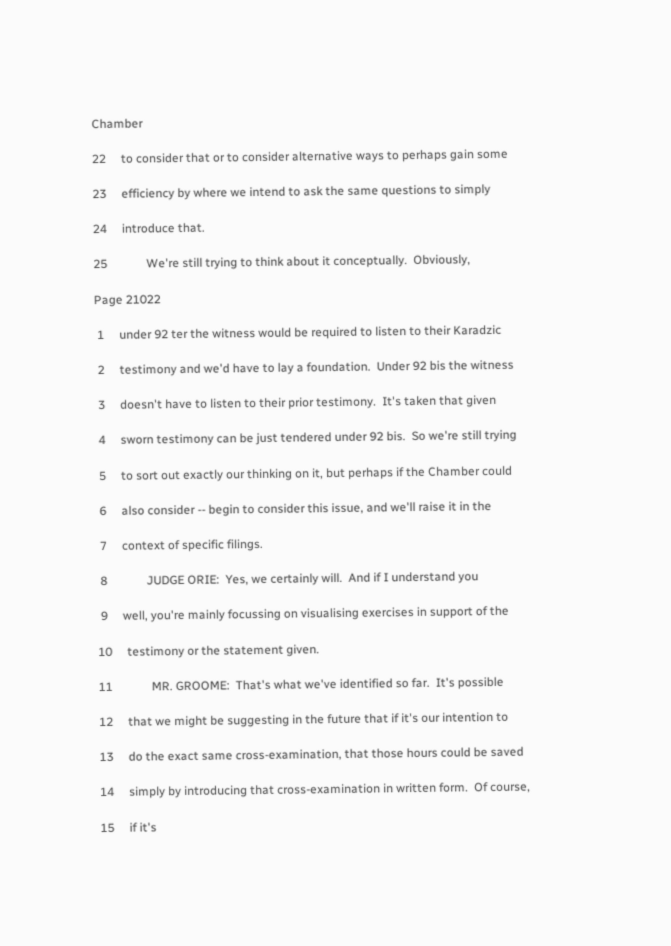Chamber

22     to consider that or to consider alternative ways to perhaps gain some

23     efficiency by where we intend to ask the same questions to simply

24     introduce that.

25             We're still trying to think about it conceptually.  Obviously,

Page 21022

 1     under 92 ter the witness would be required to listen to their Karadzic

 2     testimony and we'd have to lay a foundation.  Under 92 bis the witness

 3     doesn't have to listen to their prior testimony.  It's taken that given

 4     sworn testimony can be just tendered under 92 bis.  So we're still trying

 5     to sort out exactly our thinking on it, but perhaps if the Chamber could

 6     also consider -- begin to consider this issue, and we'll raise it in the

 7     context of specific filings.

 8             JUDGE ORIE:  Yes, we certainly will.  And if I understand you

 9     well, you're mainly focussing on visualising exercises in support of the

10     testimony or the statement given.

11             MR. GROOME:  That's what we've identified so far.  It's possible

12     that we might be suggesting in the future that if it's our intention to

13     do the exact same cross-examination, that those hours could be saved

14     simply by introducing that cross-examination in written form.  Of course,

15     if it's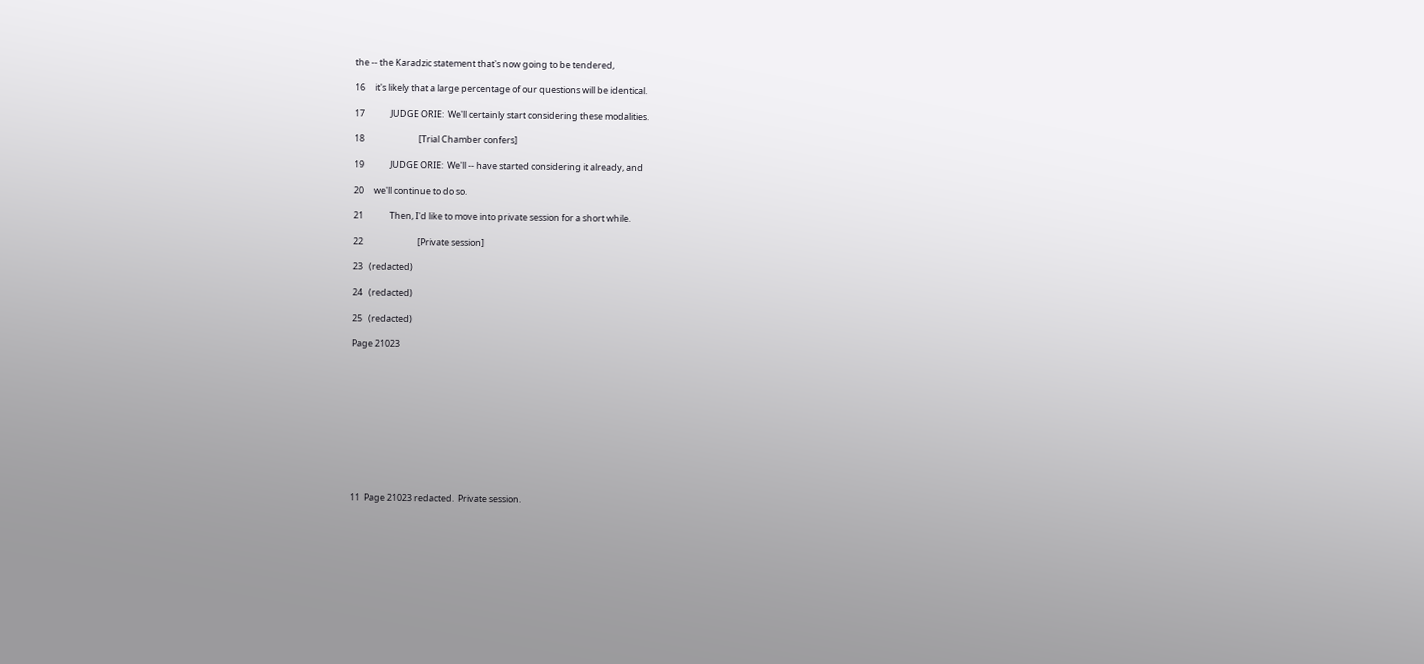the -- the Karadzic statement that's now going to be tendered,

16     it's likely that a large percentage of our questions will be identical.

17             JUDGE ORIE:  We'll certainly start considering these modalities.

18                           [Trial Chamber confers]

19             JUDGE ORIE:  We'll -- have started considering it already, and

20     we'll continue to do so.

21             Then, I'd like to move into private session for a short while.

22                           [Private session]

23   (redacted)

24   (redacted)

25   (redacted)

Page 21023











11  Page 21023 redacted.  Private session.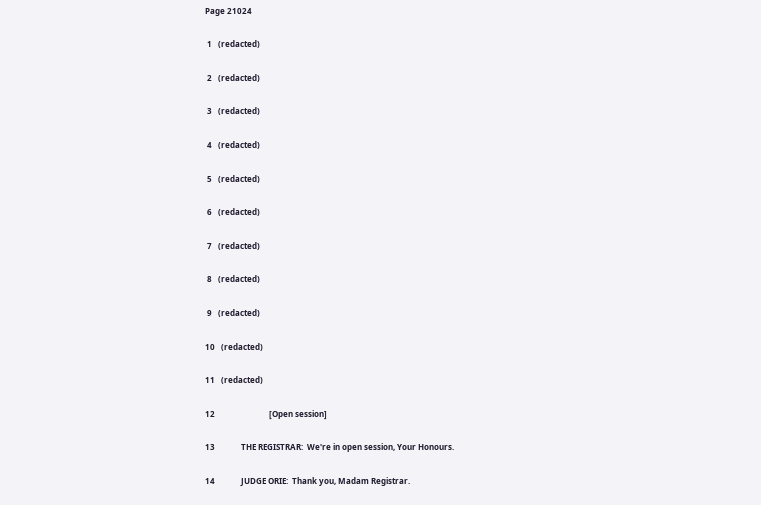Page 21024

 1   (redacted)

 2   (redacted)

 3   (redacted)

 4   (redacted)

 5   (redacted)

 6   (redacted)

 7   (redacted)

 8   (redacted)

 9   (redacted)

10   (redacted)

11   (redacted)

12                           [Open session]

13             THE REGISTRAR:  We're in open session, Your Honours.

14             JUDGE ORIE:  Thank you, Madam Registrar.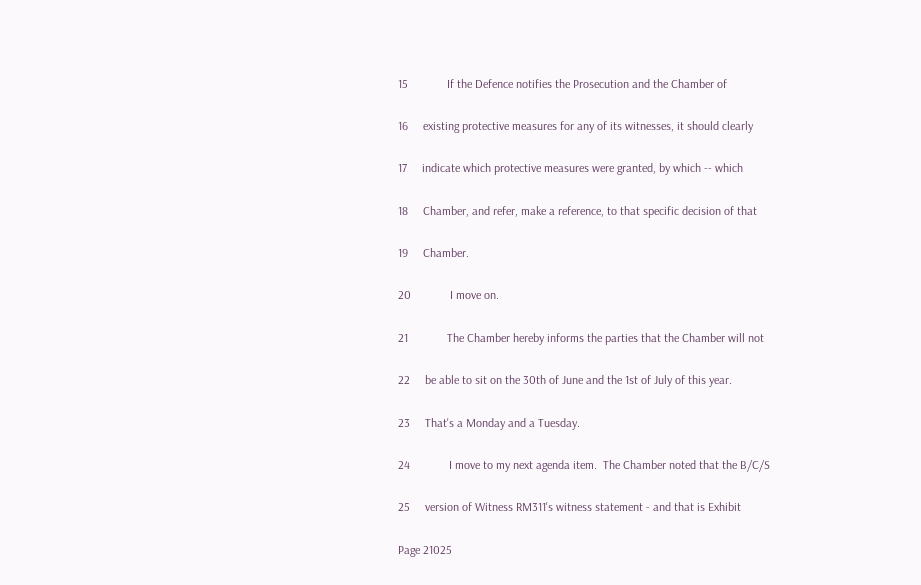15             If the Defence notifies the Prosecution and the Chamber of

16     existing protective measures for any of its witnesses, it should clearly

17     indicate which protective measures were granted, by which -- which

18     Chamber, and refer, make a reference, to that specific decision of that

19     Chamber.

20             I move on.

21             The Chamber hereby informs the parties that the Chamber will not

22     be able to sit on the 30th of June and the 1st of July of this year.

23     That's a Monday and a Tuesday.

24             I move to my next agenda item.  The Chamber noted that the B/C/S

25     version of Witness RM311's witness statement - and that is Exhibit

Page 21025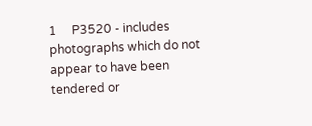1     P3520 - includes photographs which do not appear to have been tendered or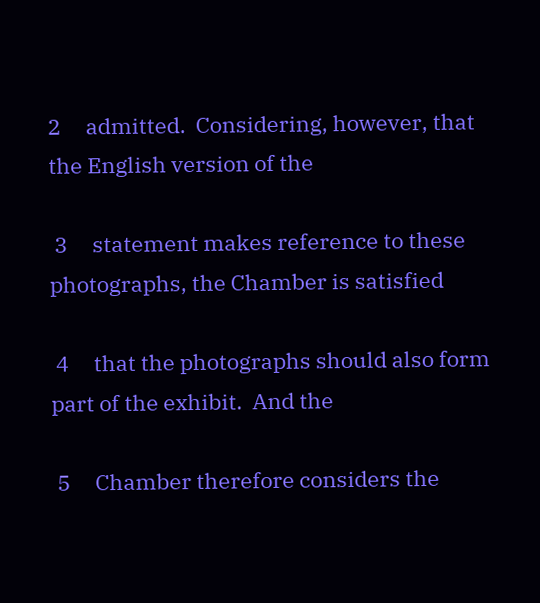2     admitted.  Considering, however, that the English version of the

 3     statement makes reference to these photographs, the Chamber is satisfied

 4     that the photographs should also form part of the exhibit.  And the

 5     Chamber therefore considers the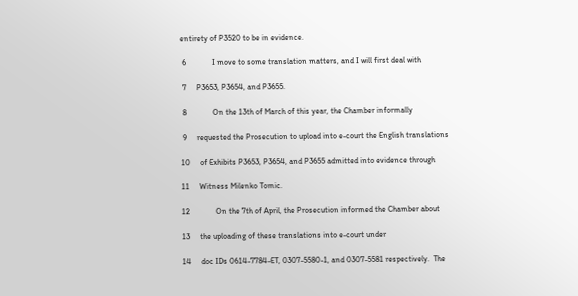entirety of P3520 to be in evidence.

 6             I move to some translation matters, and I will first deal with

 7     P3653, P3654, and P3655.

 8             On the 13th of March of this year, the Chamber informally

 9     requested the Prosecution to upload into e-court the English translations

10     of Exhibits P3653, P3654, and P3655 admitted into evidence through

11     Witness Milenko Tomic.

12             On the 7th of April, the Prosecution informed the Chamber about

13     the uploading of these translations into e-court under

14     doc IDs 0614-7784-ET, 0307-5580-1, and 0307-5581 respectively.  The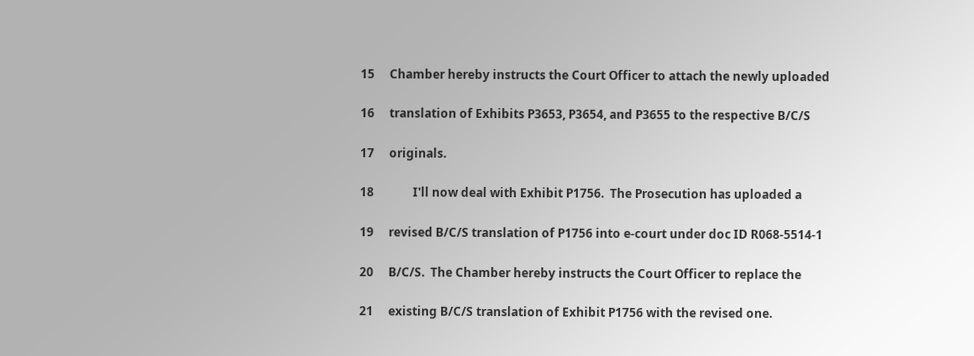15     Chamber hereby instructs the Court Officer to attach the newly uploaded

16     translation of Exhibits P3653, P3654, and P3655 to the respective B/C/S

17     originals.

18             I'll now deal with Exhibit P1756.  The Prosecution has uploaded a

19     revised B/C/S translation of P1756 into e-court under doc ID R068-5514-1

20     B/C/S.  The Chamber hereby instructs the Court Officer to replace the

21     existing B/C/S translation of Exhibit P1756 with the revised one.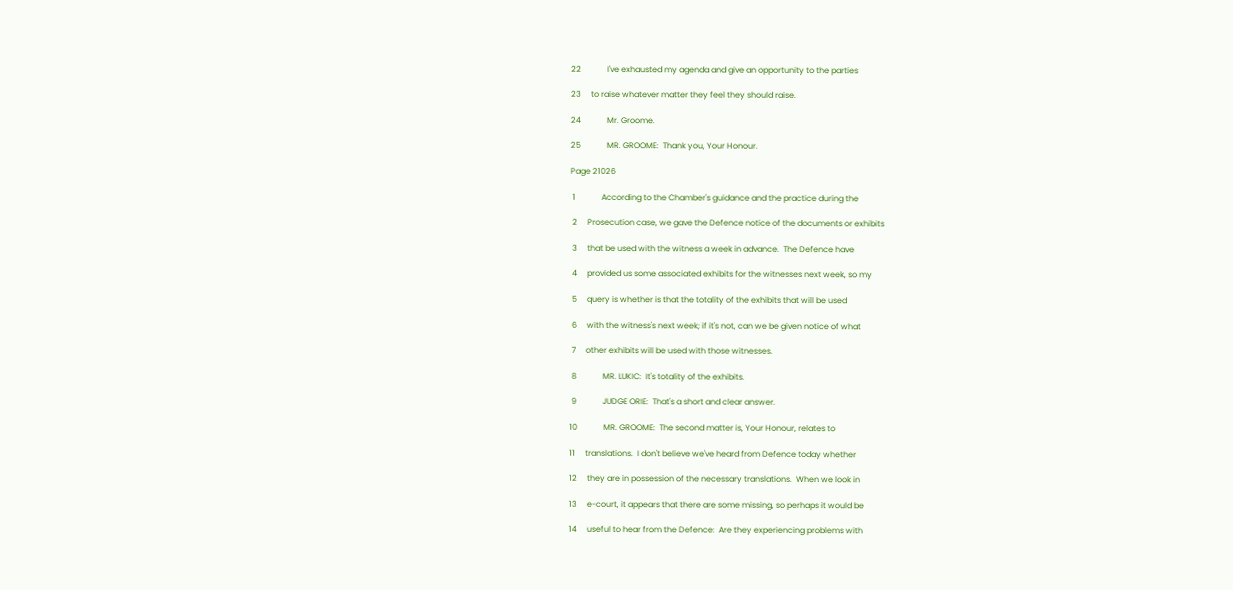22             I've exhausted my agenda and give an opportunity to the parties

23     to raise whatever matter they feel they should raise.

24             Mr. Groome.

25             MR. GROOME:  Thank you, Your Honour.

Page 21026

 1             According to the Chamber's guidance and the practice during the

 2     Prosecution case, we gave the Defence notice of the documents or exhibits

 3     that be used with the witness a week in advance.  The Defence have

 4     provided us some associated exhibits for the witnesses next week, so my

 5     query is whether is that the totality of the exhibits that will be used

 6     with the witness's next week; if it's not, can we be given notice of what

 7     other exhibits will be used with those witnesses.

 8             MR. LUKIC:  It's totality of the exhibits.

 9             JUDGE ORIE:  That's a short and clear answer.

10             MR. GROOME:  The second matter is, Your Honour, relates to

11     translations.  I don't believe we've heard from Defence today whether

12     they are in possession of the necessary translations.  When we look in

13     e-court, it appears that there are some missing, so perhaps it would be

14     useful to hear from the Defence:  Are they experiencing problems with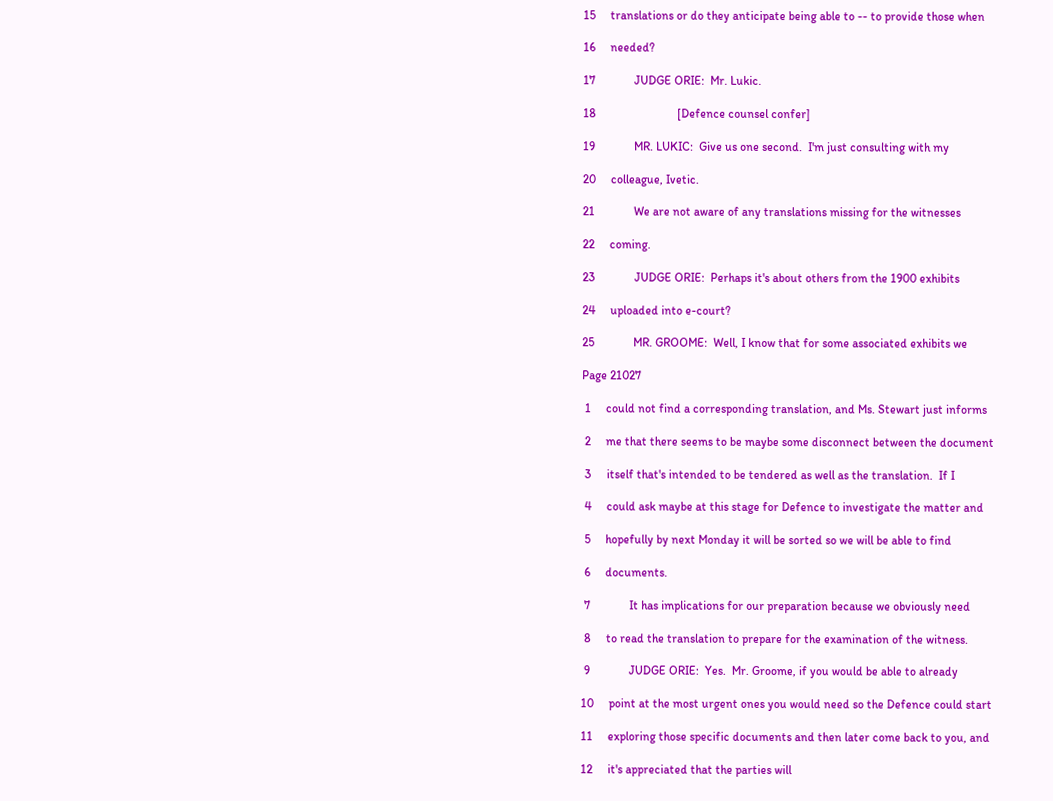15     translations or do they anticipate being able to -- to provide those when

16     needed?

17             JUDGE ORIE:  Mr. Lukic.

18                           [Defence counsel confer]

19             MR. LUKIC:  Give us one second.  I'm just consulting with my

20     colleague, Ivetic.

21             We are not aware of any translations missing for the witnesses

22     coming.

23             JUDGE ORIE:  Perhaps it's about others from the 1900 exhibits

24     uploaded into e-court?

25             MR. GROOME:  Well, I know that for some associated exhibits we

Page 21027

 1     could not find a corresponding translation, and Ms. Stewart just informs

 2     me that there seems to be maybe some disconnect between the document

 3     itself that's intended to be tendered as well as the translation.  If I

 4     could ask maybe at this stage for Defence to investigate the matter and

 5     hopefully by next Monday it will be sorted so we will be able to find

 6     documents.

 7             It has implications for our preparation because we obviously need

 8     to read the translation to prepare for the examination of the witness.

 9             JUDGE ORIE:  Yes.  Mr. Groome, if you would be able to already

10     point at the most urgent ones you would need so the Defence could start

11     exploring those specific documents and then later come back to you, and

12     it's appreciated that the parties will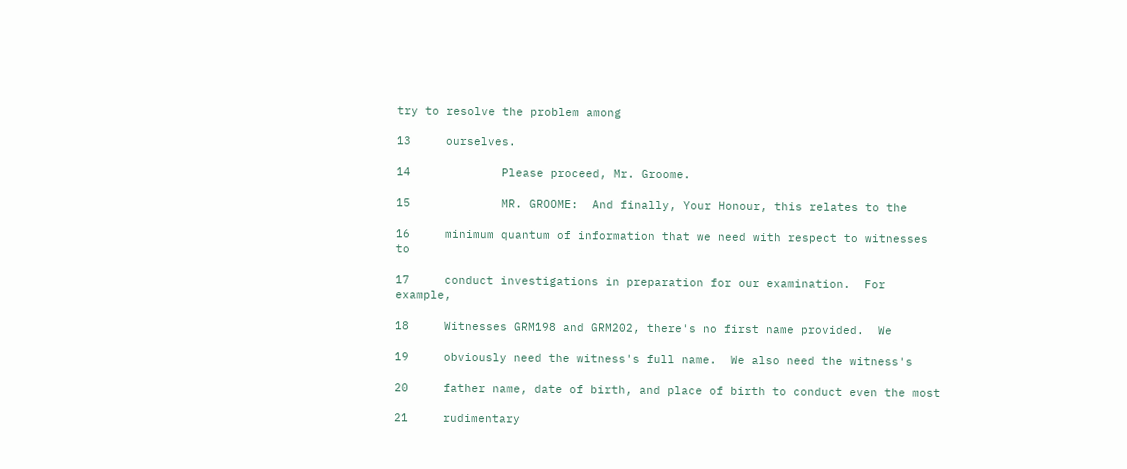try to resolve the problem among

13     ourselves.

14             Please proceed, Mr. Groome.

15             MR. GROOME:  And finally, Your Honour, this relates to the

16     minimum quantum of information that we need with respect to witnesses to

17     conduct investigations in preparation for our examination.  For example,

18     Witnesses GRM198 and GRM202, there's no first name provided.  We

19     obviously need the witness's full name.  We also need the witness's

20     father name, date of birth, and place of birth to conduct even the most

21     rudimentary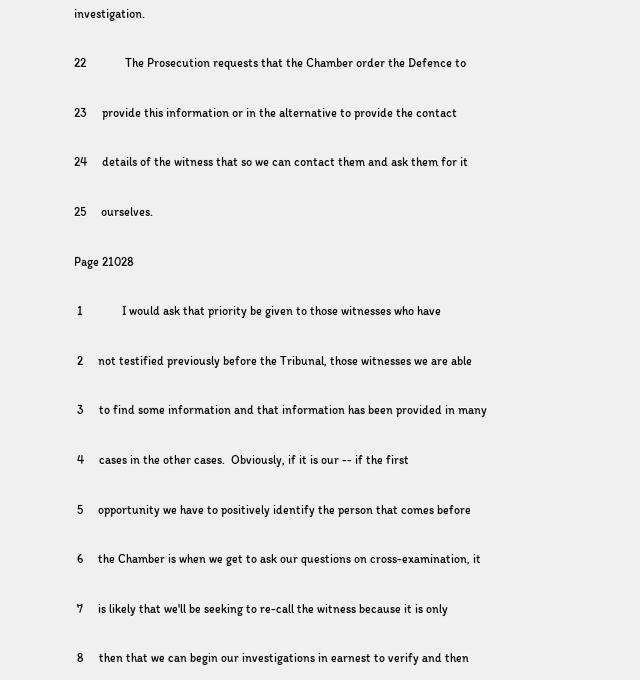investigation.

22             The Prosecution requests that the Chamber order the Defence to

23     provide this information or in the alternative to provide the contact

24     details of the witness that so we can contact them and ask them for it

25     ourselves.

Page 21028

 1             I would ask that priority be given to those witnesses who have

 2     not testified previously before the Tribunal, those witnesses we are able

 3     to find some information and that information has been provided in many

 4     cases in the other cases.  Obviously, if it is our -- if the first

 5     opportunity we have to positively identify the person that comes before

 6     the Chamber is when we get to ask our questions on cross-examination, it

 7     is likely that we'll be seeking to re-call the witness because it is only

 8     then that we can begin our investigations in earnest to verify and then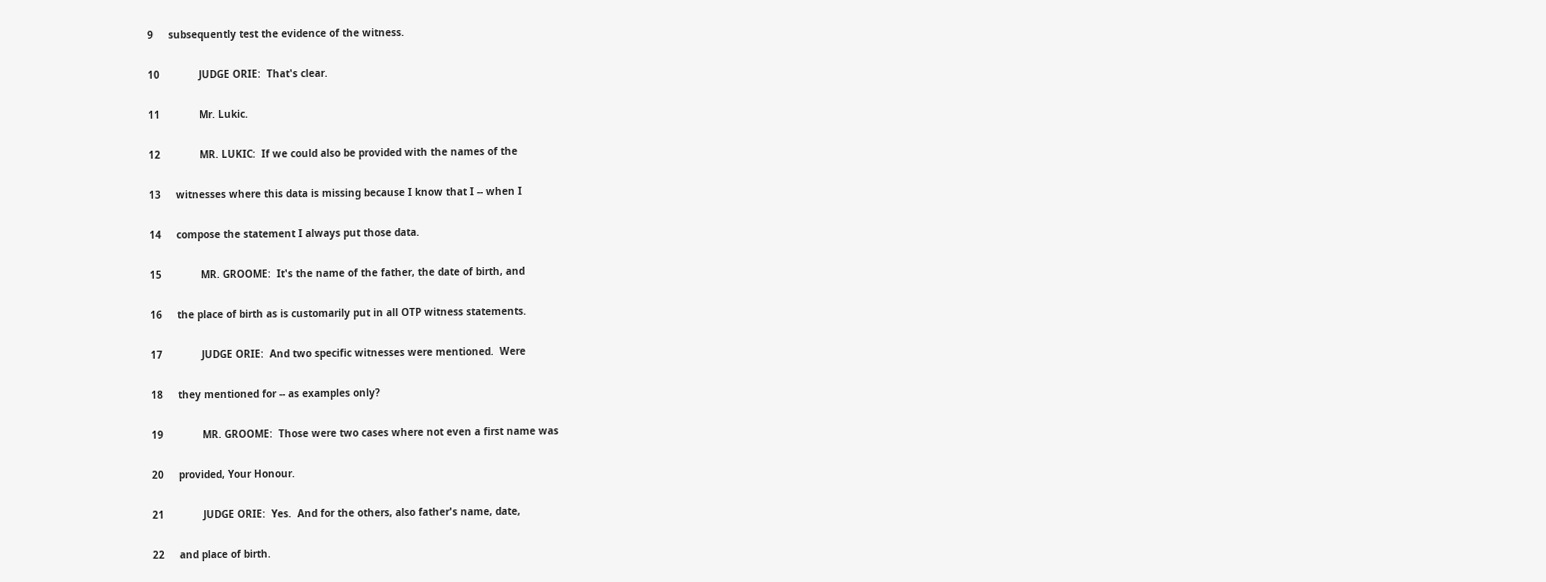9     subsequently test the evidence of the witness.

10             JUDGE ORIE:  That's clear.

11             Mr. Lukic.

12             MR. LUKIC:  If we could also be provided with the names of the

13     witnesses where this data is missing because I know that I -- when I

14     compose the statement I always put those data.

15             MR. GROOME:  It's the name of the father, the date of birth, and

16     the place of birth as is customarily put in all OTP witness statements.

17             JUDGE ORIE:  And two specific witnesses were mentioned.  Were

18     they mentioned for -- as examples only?

19             MR. GROOME:  Those were two cases where not even a first name was

20     provided, Your Honour.

21             JUDGE ORIE:  Yes.  And for the others, also father's name, date,

22     and place of birth.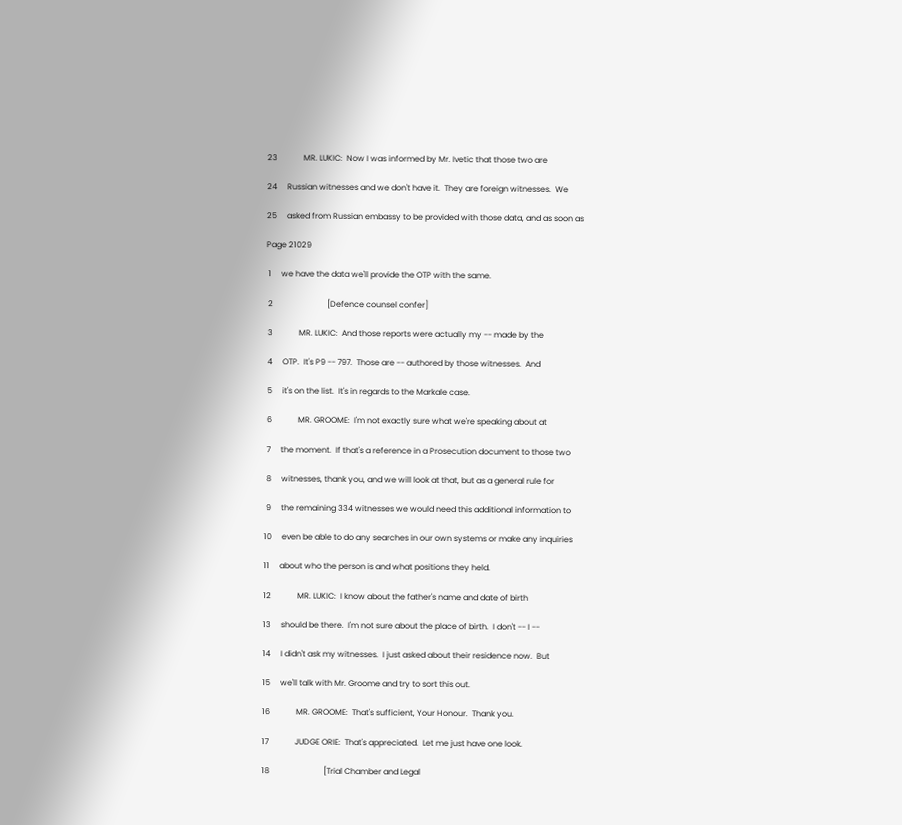23             MR. LUKIC:  Now I was informed by Mr. Ivetic that those two are

24     Russian witnesses and we don't have it.  They are foreign witnesses.  We

25     asked from Russian embassy to be provided with those data, and as soon as

Page 21029

 1     we have the data we'll provide the OTP with the same.

 2                           [Defence counsel confer]

 3             MR. LUKIC:  And those reports were actually my -- made by the

 4     OTP.  It's P9 -- 797.  Those are -- authored by those witnesses.  And

 5     it's on the list.  It's in regards to the Markale case.

 6             MR. GROOME:  I'm not exactly sure what we're speaking about at

 7     the moment.  If that's a reference in a Prosecution document to those two

 8     witnesses, thank you, and we will look at that, but as a general rule for

 9     the remaining 334 witnesses we would need this additional information to

10     even be able to do any searches in our own systems or make any inquiries

11     about who the person is and what positions they held.

12             MR. LUKIC:  I know about the father's name and date of birth

13     should be there.  I'm not sure about the place of birth.  I don't -- I --

14     I didn't ask my witnesses.  I just asked about their residence now.  But

15     we'll talk with Mr. Groome and try to sort this out.

16             MR. GROOME:  That's sufficient, Your Honour.  Thank you.

17             JUDGE ORIE:  That's appreciated.  Let me just have one look.

18                           [Trial Chamber and Legal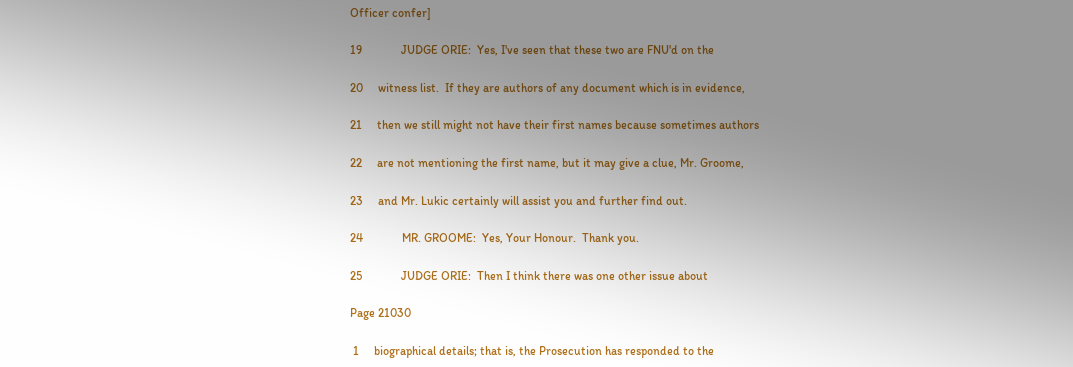Officer confer]

19             JUDGE ORIE:  Yes, I've seen that these two are FNU'd on the

20     witness list.  If they are authors of any document which is in evidence,

21     then we still might not have their first names because sometimes authors

22     are not mentioning the first name, but it may give a clue, Mr. Groome,

23     and Mr. Lukic certainly will assist you and further find out.

24             MR. GROOME:  Yes, Your Honour.  Thank you.

25             JUDGE ORIE:  Then I think there was one other issue about

Page 21030

 1     biographical details; that is, the Prosecution has responded to the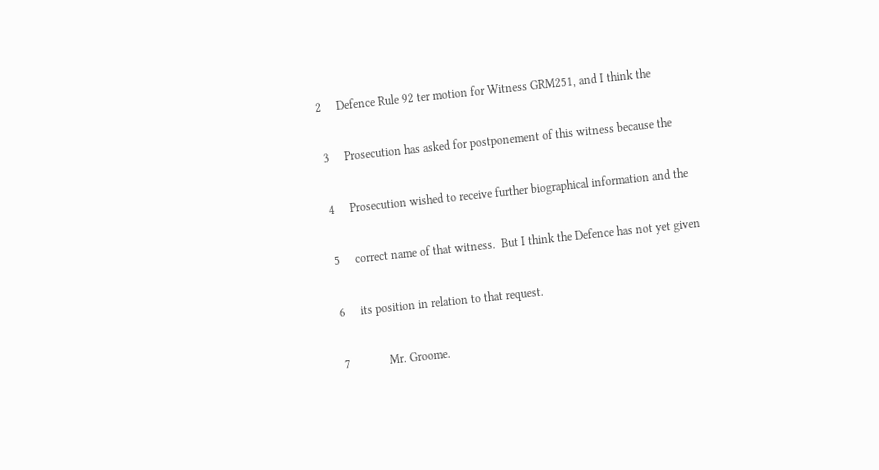2     Defence Rule 92 ter motion for Witness GRM251, and I think the

 3     Prosecution has asked for postponement of this witness because the

 4     Prosecution wished to receive further biographical information and the

 5     correct name of that witness.  But I think the Defence has not yet given

 6     its position in relation to that request.

 7             Mr. Groome.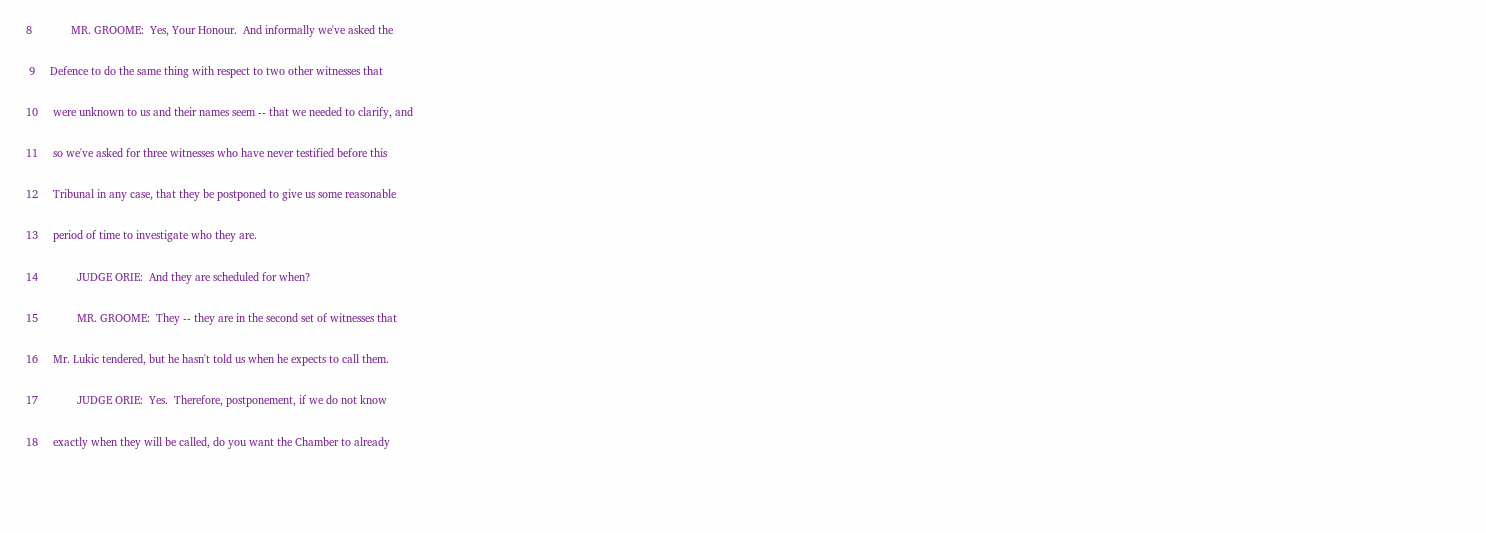8             MR. GROOME:  Yes, Your Honour.  And informally we've asked the

 9     Defence to do the same thing with respect to two other witnesses that

10     were unknown to us and their names seem -- that we needed to clarify, and

11     so we've asked for three witnesses who have never testified before this

12     Tribunal in any case, that they be postponed to give us some reasonable

13     period of time to investigate who they are.

14             JUDGE ORIE:  And they are scheduled for when?

15             MR. GROOME:  They -- they are in the second set of witnesses that

16     Mr. Lukic tendered, but he hasn't told us when he expects to call them.

17             JUDGE ORIE:  Yes.  Therefore, postponement, if we do not know

18     exactly when they will be called, do you want the Chamber to already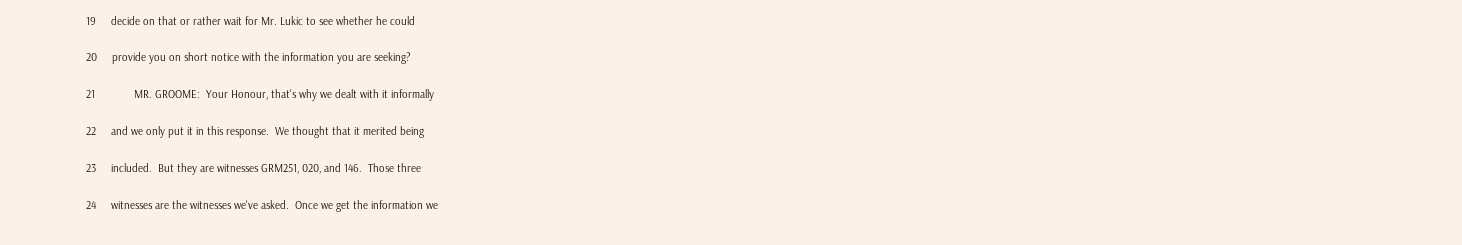19     decide on that or rather wait for Mr. Lukic to see whether he could

20     provide you on short notice with the information you are seeking?

21             MR. GROOME:  Your Honour, that's why we dealt with it informally

22     and we only put it in this response.  We thought that it merited being

23     included.  But they are witnesses GRM251, 020, and 146.  Those three

24     witnesses are the witnesses we've asked.  Once we get the information we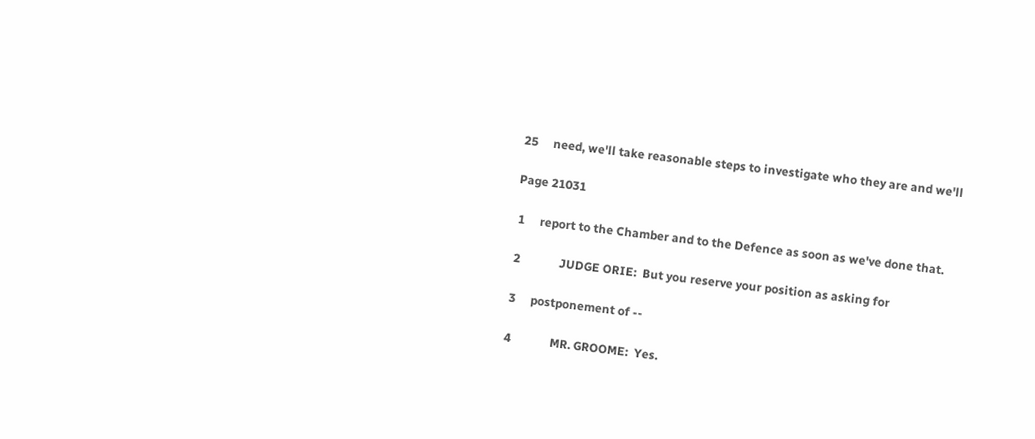25     need, we'll take reasonable steps to investigate who they are and we'll

Page 21031

 1     report to the Chamber and to the Defence as soon as we've done that.

 2             JUDGE ORIE:  But you reserve your position as asking for

 3     postponement of --

 4             MR. GROOME:  Yes.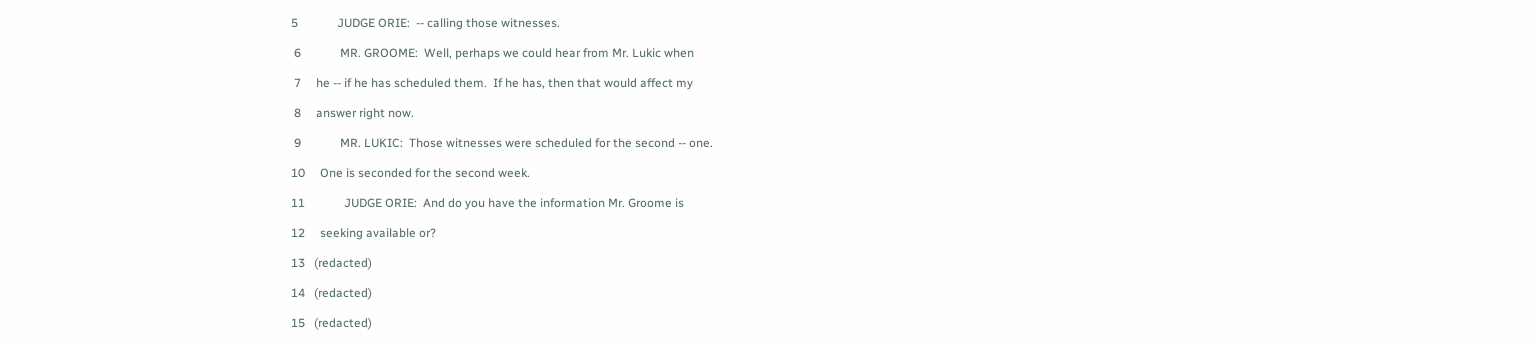5             JUDGE ORIE:  -- calling those witnesses.

 6             MR. GROOME:  Well, perhaps we could hear from Mr. Lukic when

 7     he -- if he has scheduled them.  If he has, then that would affect my

 8     answer right now.

 9             MR. LUKIC:  Those witnesses were scheduled for the second -- one.

10     One is seconded for the second week.

11             JUDGE ORIE:  And do you have the information Mr. Groome is

12     seeking available or?

13   (redacted)

14   (redacted)

15   (redacted)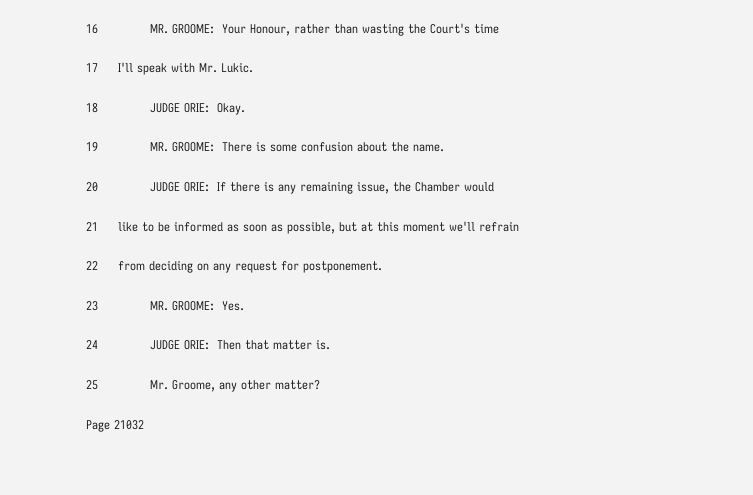16             MR. GROOME:  Your Honour, rather than wasting the Court's time

17     I'll speak with Mr. Lukic.

18             JUDGE ORIE:  Okay.

19             MR. GROOME:  There is some confusion about the name.

20             JUDGE ORIE:  If there is any remaining issue, the Chamber would

21     like to be informed as soon as possible, but at this moment we'll refrain

22     from deciding on any request for postponement.

23             MR. GROOME:  Yes.

24             JUDGE ORIE:  Then that matter is.

25             Mr. Groome, any other matter?

Page 21032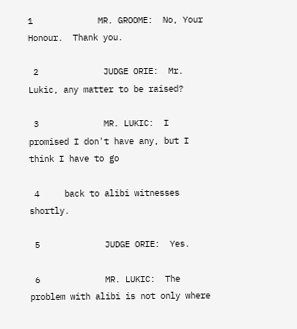1             MR. GROOME:  No, Your Honour.  Thank you.

 2             JUDGE ORIE:  Mr. Lukic, any matter to be raised?

 3             MR. LUKIC:  I promised I don't have any, but I think I have to go

 4     back to alibi witnesses shortly.

 5             JUDGE ORIE:  Yes.

 6             MR. LUKIC:  The problem with alibi is not only where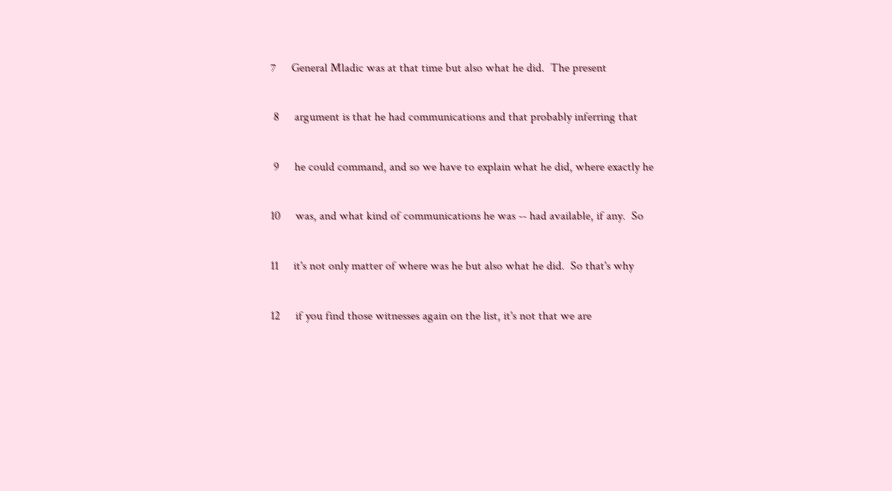7     General Mladic was at that time but also what he did.  The present

 8     argument is that he had communications and that probably inferring that

 9     he could command, and so we have to explain what he did, where exactly he

10     was, and what kind of communications he was -- had available, if any.  So

11     it's not only matter of where was he but also what he did.  So that's why

12     if you find those witnesses again on the list, it's not that we are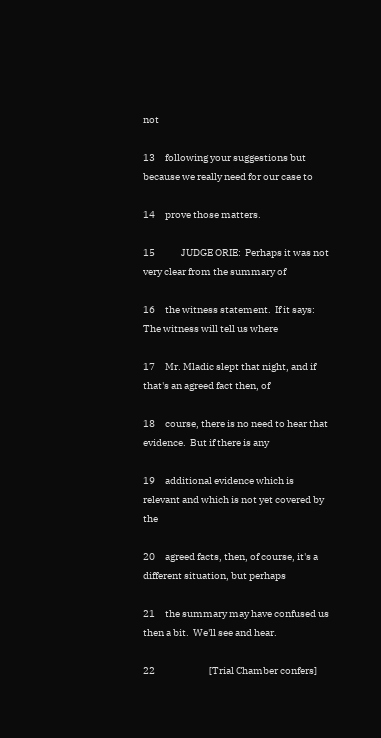not

13     following your suggestions but because we really need for our case to

14     prove those matters.

15             JUDGE ORIE:  Perhaps it was not very clear from the summary of

16     the witness statement.  If it says:  The witness will tell us where

17     Mr. Mladic slept that night, and if that's an agreed fact then, of

18     course, there is no need to hear that evidence.  But if there is any

19     additional evidence which is relevant and which is not yet covered by the

20     agreed facts, then, of course, it's a different situation, but perhaps

21     the summary may have confused us then a bit.  We'll see and hear.

22                           [Trial Chamber confers]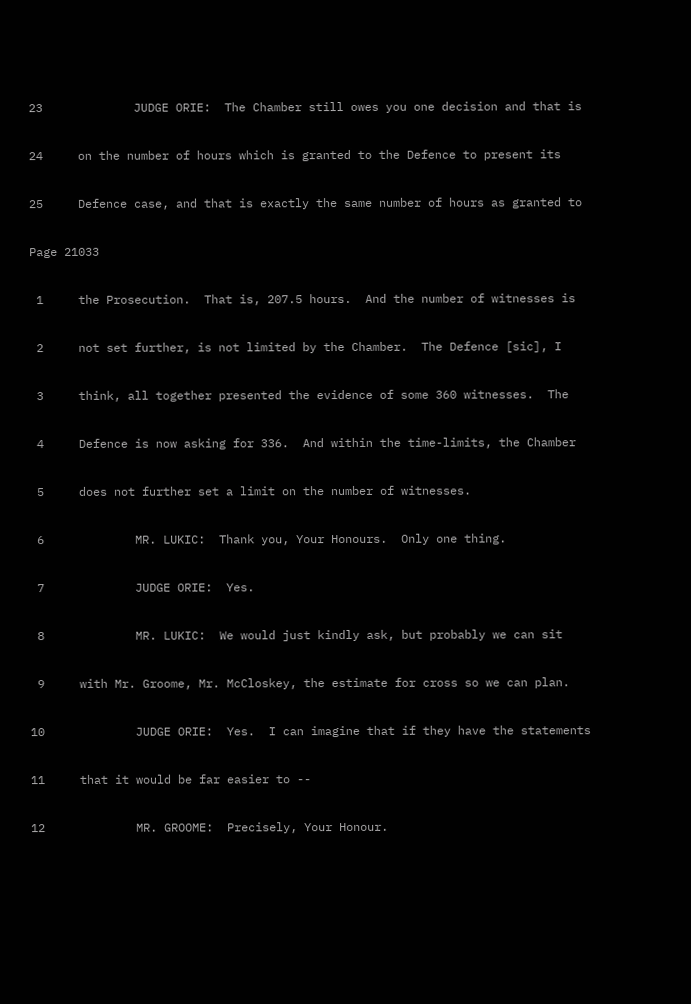23             JUDGE ORIE:  The Chamber still owes you one decision and that is

24     on the number of hours which is granted to the Defence to present its

25     Defence case, and that is exactly the same number of hours as granted to

Page 21033

 1     the Prosecution.  That is, 207.5 hours.  And the number of witnesses is

 2     not set further, is not limited by the Chamber.  The Defence [sic], I

 3     think, all together presented the evidence of some 360 witnesses.  The

 4     Defence is now asking for 336.  And within the time-limits, the Chamber

 5     does not further set a limit on the number of witnesses.

 6             MR. LUKIC:  Thank you, Your Honours.  Only one thing.

 7             JUDGE ORIE:  Yes.

 8             MR. LUKIC:  We would just kindly ask, but probably we can sit

 9     with Mr. Groome, Mr. McCloskey, the estimate for cross so we can plan.

10             JUDGE ORIE:  Yes.  I can imagine that if they have the statements

11     that it would be far easier to --

12             MR. GROOME:  Precisely, Your Honour.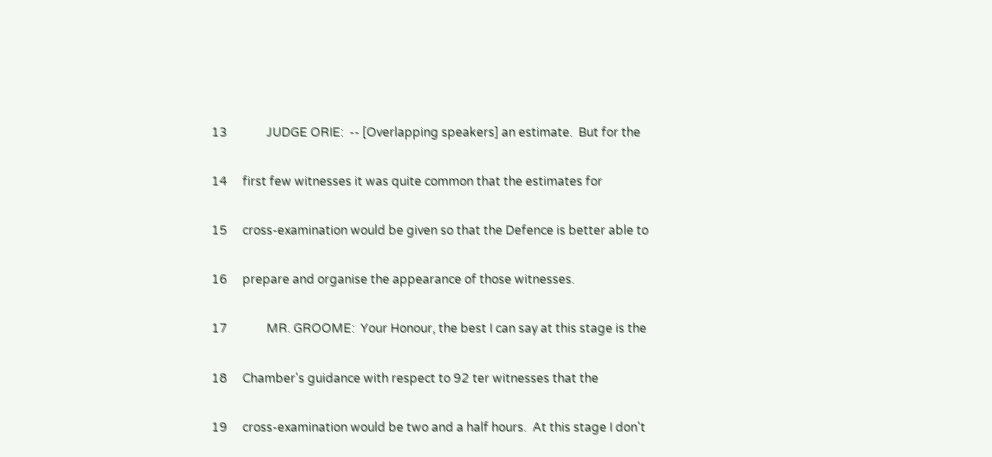13             JUDGE ORIE:  -- [Overlapping speakers] an estimate.  But for the

14     first few witnesses it was quite common that the estimates for

15     cross-examination would be given so that the Defence is better able to

16     prepare and organise the appearance of those witnesses.

17             MR. GROOME:  Your Honour, the best I can say at this stage is the

18     Chamber's guidance with respect to 92 ter witnesses that the

19     cross-examination would be two and a half hours.  At this stage I don't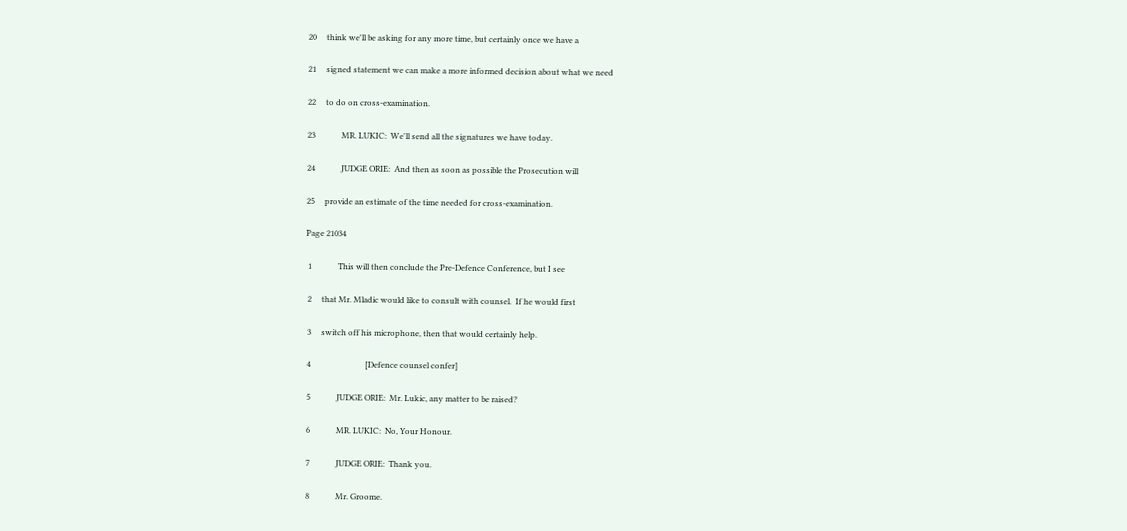20     think we'll be asking for any more time, but certainly once we have a

21     signed statement we can make a more informed decision about what we need

22     to do on cross-examination.

23             MR. LUKIC:  We'll send all the signatures we have today.

24             JUDGE ORIE:  And then as soon as possible the Prosecution will

25     provide an estimate of the time needed for cross-examination.

Page 21034

 1             This will then conclude the Pre-Defence Conference, but I see

 2     that Mr. Mladic would like to consult with counsel.  If he would first

 3     switch off his microphone, then that would certainly help.

 4                           [Defence counsel confer]

 5             JUDGE ORIE:  Mr. Lukic, any matter to be raised?

 6             MR. LUKIC:  No, Your Honour.

 7             JUDGE ORIE:  Thank you.

 8             Mr. Groome.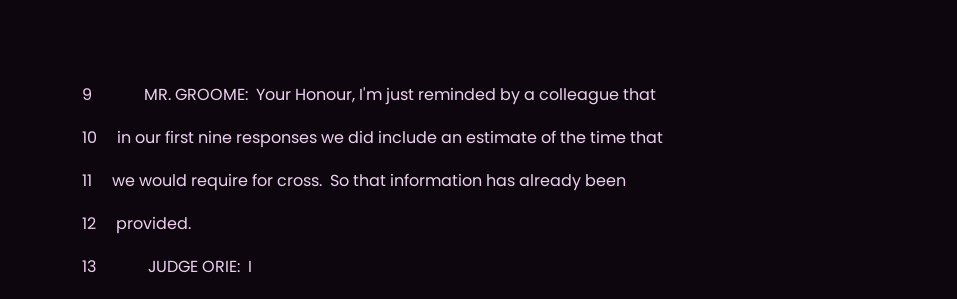9             MR. GROOME:  Your Honour, I'm just reminded by a colleague that

10     in our first nine responses we did include an estimate of the time that

11     we would require for cross.  So that information has already been

12     provided.

13             JUDGE ORIE:  I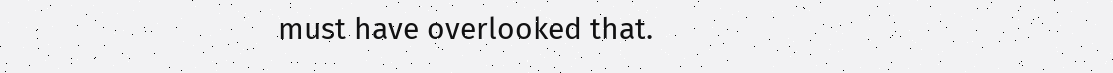must have overlooked that.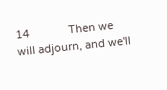14             Then we will adjourn, and we'll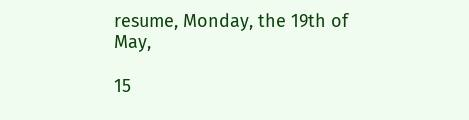resume, Monday, the 19th of May,

15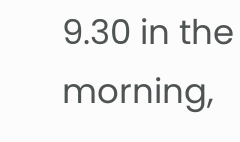9.30 in the morning,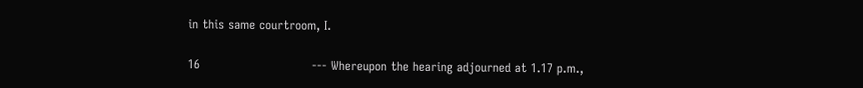in this same courtroom, I.

16                            --- Whereupon the hearing adjourned at 1.17 p.m.,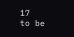17                           to be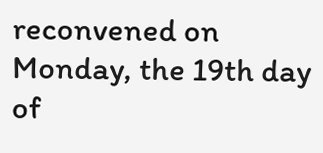reconvened on Monday, the 19th day of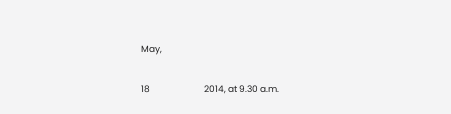May,

18                           2014, at 9.30 a.m.